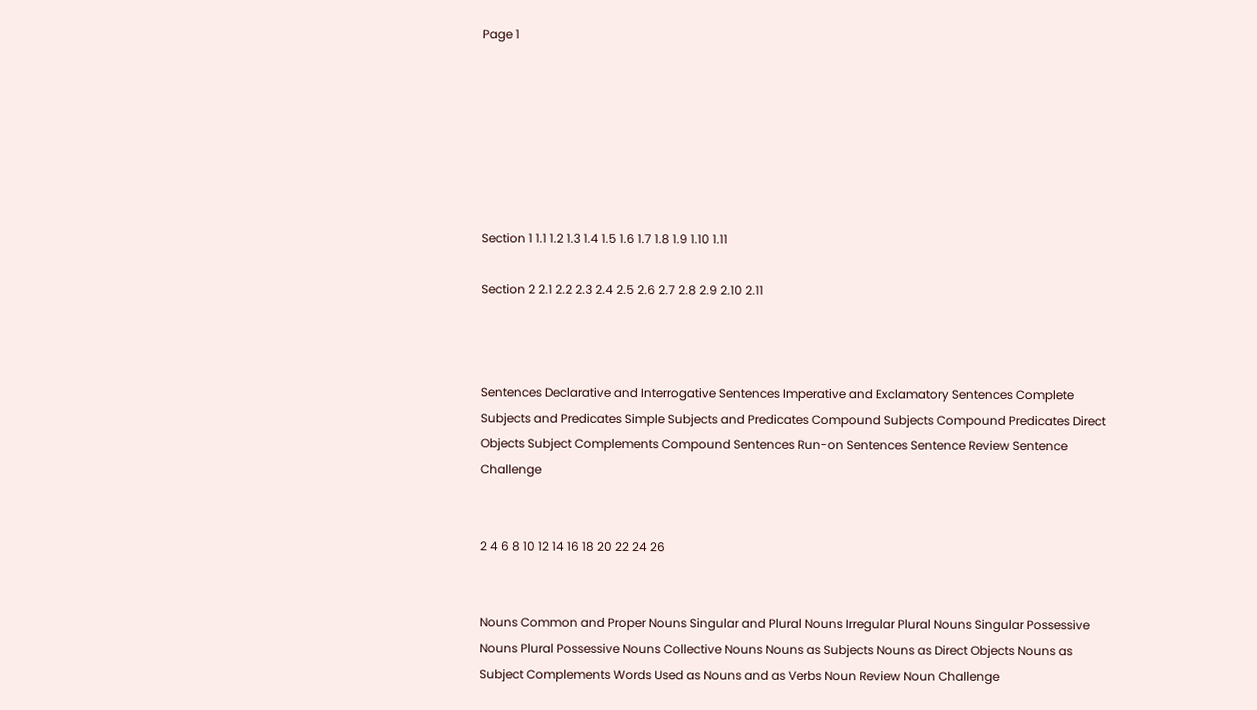Page 1







Section 1 1.1 1.2 1.3 1.4 1.5 1.6 1.7 1.8 1.9 1.10 1.11

Section 2 2.1 2.2 2.3 2.4 2.5 2.6 2.7 2.8 2.9 2.10 2.11



Sentences Declarative and Interrogative Sentences Imperative and Exclamatory Sentences Complete Subjects and Predicates Simple Subjects and Predicates Compound Subjects Compound Predicates Direct Objects Subject Complements Compound Sentences Run-on Sentences Sentence Review Sentence Challenge


2 4 6 8 10 12 14 16 18 20 22 24 26


Nouns Common and Proper Nouns Singular and Plural Nouns Irregular Plural Nouns Singular Possessive Nouns Plural Possessive Nouns Collective Nouns Nouns as Subjects Nouns as Direct Objects Nouns as Subject Complements Words Used as Nouns and as Verbs Noun Review Noun Challenge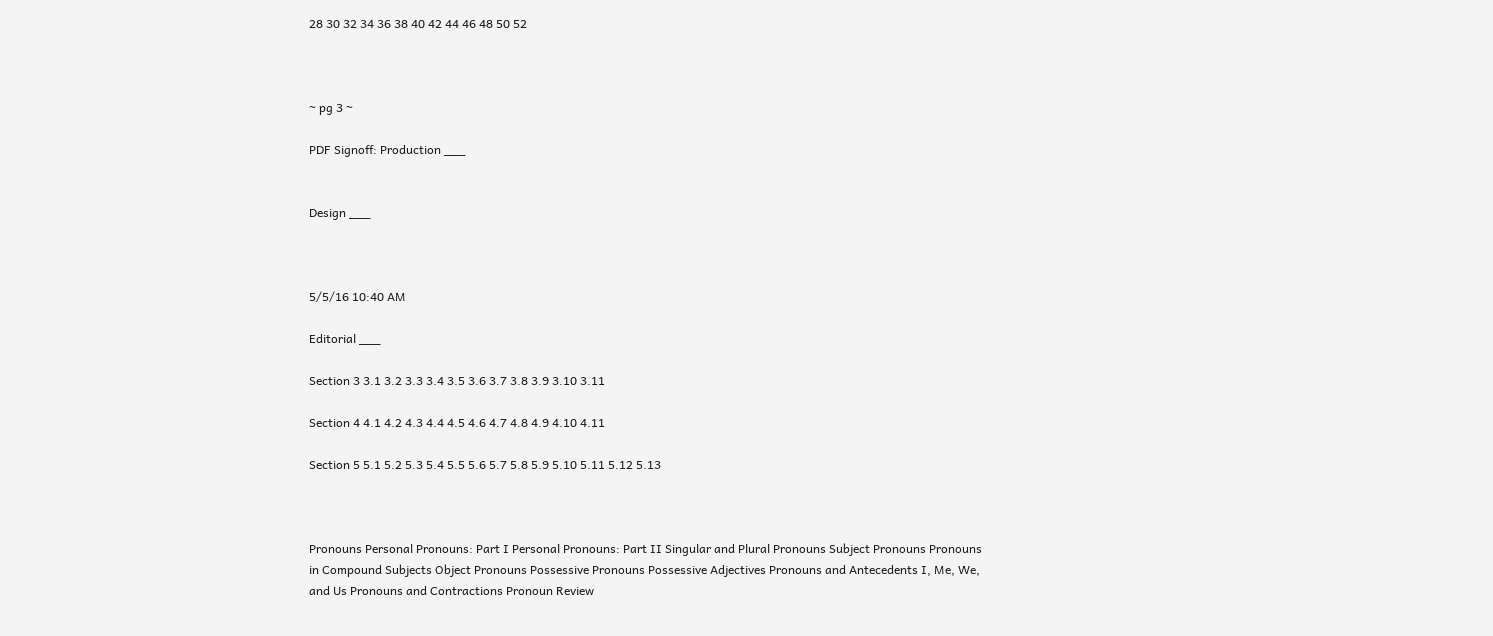28 30 32 34 36 38 40 42 44 46 48 50 52



~ pg 3 ~

PDF Signoff: Production ___


Design ___



5/5/16 10:40 AM

Editorial ___

Section 3 3.1 3.2 3.3 3.4 3.5 3.6 3.7 3.8 3.9 3.10 3.11

Section 4 4.1 4.2 4.3 4.4 4.5 4.6 4.7 4.8 4.9 4.10 4.11

Section 5 5.1 5.2 5.3 5.4 5.5 5.6 5.7 5.8 5.9 5.10 5.11 5.12 5.13



Pronouns Personal Pronouns: Part I Personal Pronouns: Part II Singular and Plural Pronouns Subject Pronouns Pronouns in Compound Subjects Object Pronouns Possessive Pronouns Possessive Adjectives Pronouns and Antecedents I, Me, We, and Us Pronouns and Contractions Pronoun Review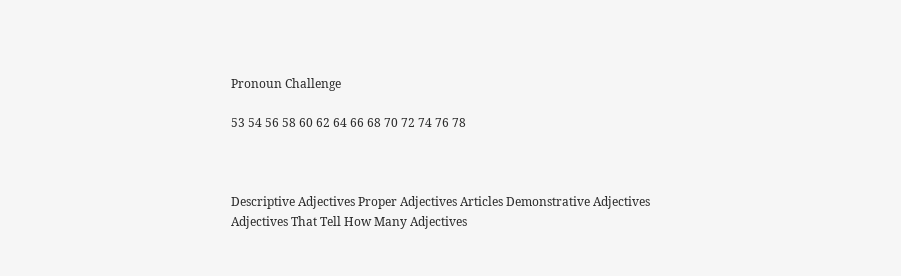Pronoun Challenge

53 54 56 58 60 62 64 66 68 70 72 74 76 78



Descriptive Adjectives Proper Adjectives Articles Demonstrative Adjectives Adjectives That Tell How Many Adjectives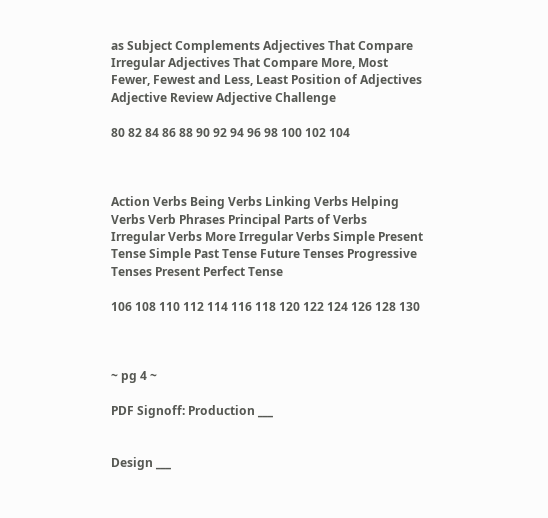as Subject Complements Adjectives That Compare Irregular Adjectives That Compare More, Most Fewer, Fewest and Less, Least Position of Adjectives Adjective Review Adjective Challenge

80 82 84 86 88 90 92 94 96 98 100 102 104



Action Verbs Being Verbs Linking Verbs Helping Verbs Verb Phrases Principal Parts of Verbs Irregular Verbs More Irregular Verbs Simple Present Tense Simple Past Tense Future Tenses Progressive Tenses Present Perfect Tense

106 108 110 112 114 116 118 120 122 124 126 128 130



~ pg 4 ~

PDF Signoff: Production ___


Design ___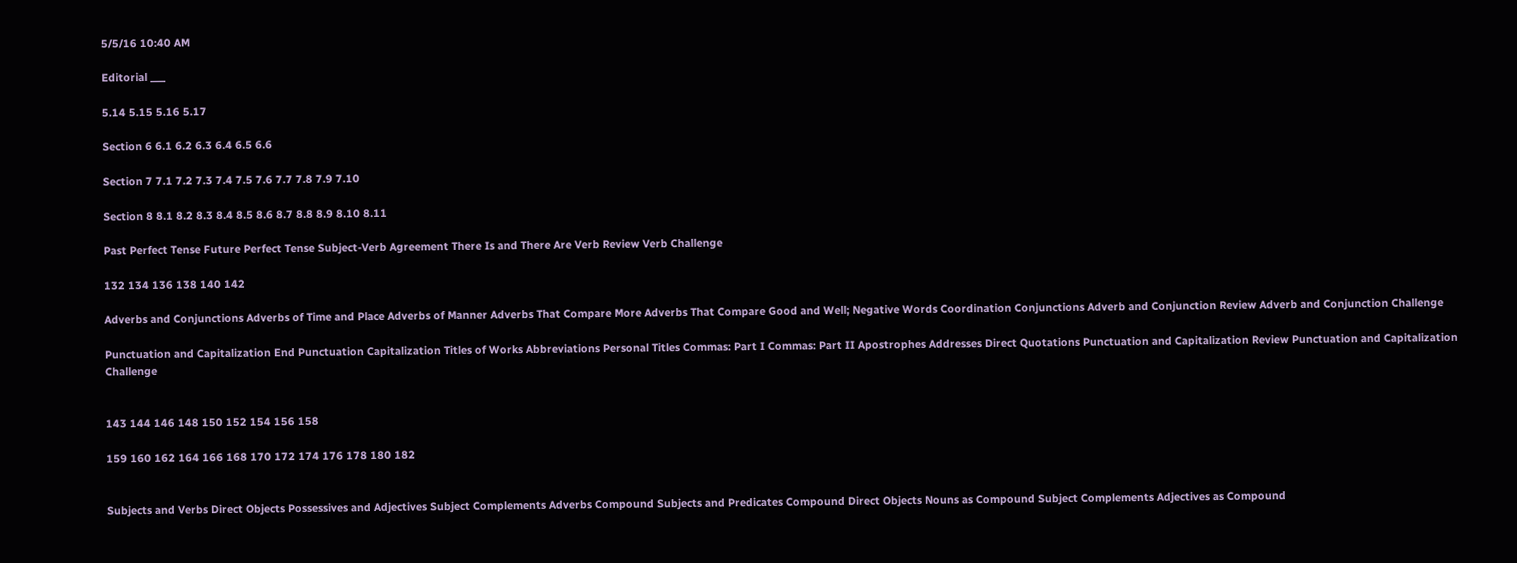5/5/16 10:40 AM

Editorial ___

5.14 5.15 5.16 5.17

Section 6 6.1 6.2 6.3 6.4 6.5 6.6

Section 7 7.1 7.2 7.3 7.4 7.5 7.6 7.7 7.8 7.9 7.10

Section 8 8.1 8.2 8.3 8.4 8.5 8.6 8.7 8.8 8.9 8.10 8.11

Past Perfect Tense Future Perfect Tense Subject-Verb Agreement There Is and There Are Verb Review Verb Challenge

132 134 136 138 140 142

Adverbs and Conjunctions Adverbs of Time and Place Adverbs of Manner Adverbs That Compare More Adverbs That Compare Good and Well; Negative Words Coordination Conjunctions Adverb and Conjunction Review Adverb and Conjunction Challenge

Punctuation and Capitalization End Punctuation Capitalization Titles of Works Abbreviations Personal Titles Commas: Part I Commas: Part II Apostrophes Addresses Direct Quotations Punctuation and Capitalization Review Punctuation and Capitalization Challenge


143 144 146 148 150 152 154 156 158

159 160 162 164 166 168 170 172 174 176 178 180 182


Subjects and Verbs Direct Objects Possessives and Adjectives Subject Complements Adverbs Compound Subjects and Predicates Compound Direct Objects Nouns as Compound Subject Complements Adjectives as Compound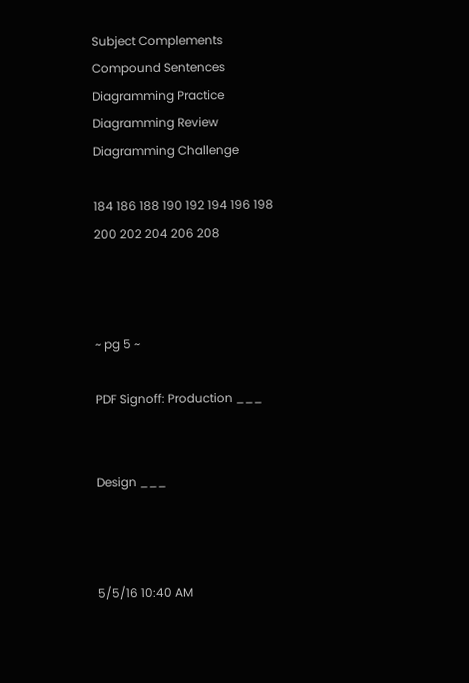Subject Complements Compound Sentences Diagramming Practice Diagramming Review Diagramming Challenge

184 186 188 190 192 194 196 198 200 202 204 206 208



~ pg 5 ~

PDF Signoff: Production ___


Design ___



5/5/16 10:40 AM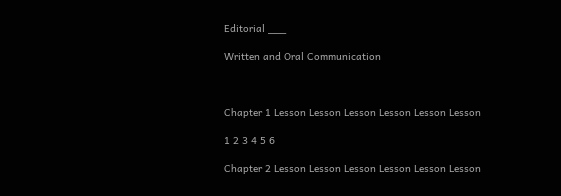Editorial ___

Written and Oral Communication



Chapter 1 Lesson Lesson Lesson Lesson Lesson Lesson

1 2 3 4 5 6

Chapter 2 Lesson Lesson Lesson Lesson Lesson Lesson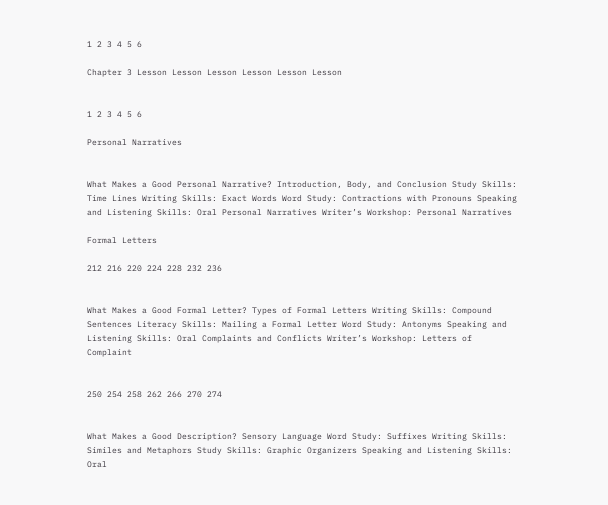1 2 3 4 5 6

Chapter 3 Lesson Lesson Lesson Lesson Lesson Lesson


1 2 3 4 5 6

Personal Narratives


What Makes a Good Personal Narrative? Introduction, Body, and Conclusion Study Skills: Time Lines Writing Skills: Exact Words Word Study: Contractions with Pronouns Speaking and Listening Skills: Oral Personal Narratives Writer’s Workshop: Personal Narratives

Formal Letters

212 216 220 224 228 232 236


What Makes a Good Formal Letter? Types of Formal Letters Writing Skills: Compound Sentences Literacy Skills: Mailing a Formal Letter Word Study: Antonyms Speaking and Listening Skills: Oral Complaints and Conflicts Writer’s Workshop: Letters of Complaint


250 254 258 262 266 270 274


What Makes a Good Description? Sensory Language Word Study: Suffixes Writing Skills: Similes and Metaphors Study Skills: Graphic Organizers Speaking and Listening Skills: Oral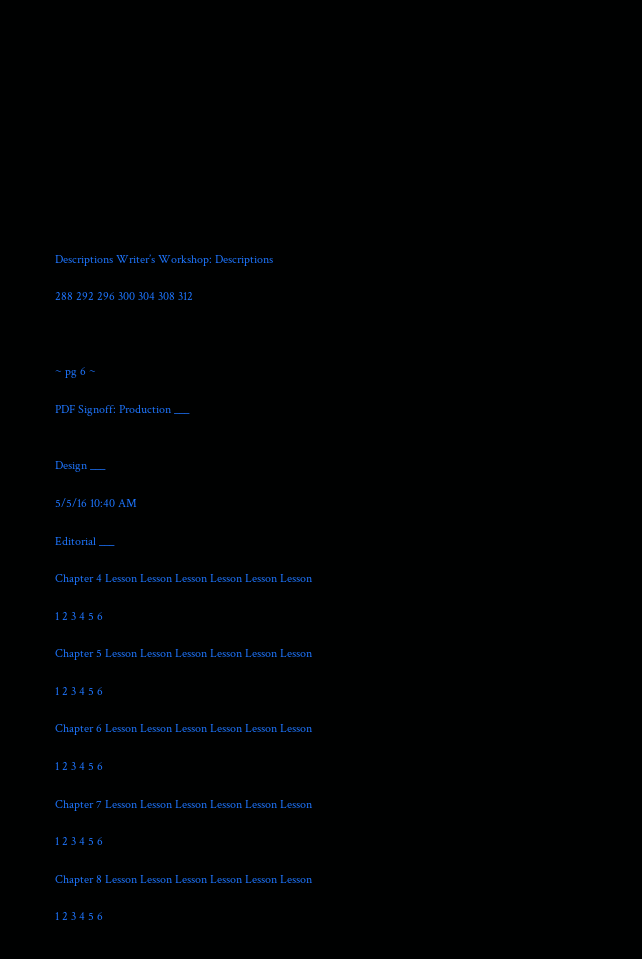Descriptions Writer’s Workshop: Descriptions

288 292 296 300 304 308 312



~ pg 6 ~

PDF Signoff: Production ___


Design ___

5/5/16 10:40 AM

Editorial ___

Chapter 4 Lesson Lesson Lesson Lesson Lesson Lesson

1 2 3 4 5 6

Chapter 5 Lesson Lesson Lesson Lesson Lesson Lesson

1 2 3 4 5 6

Chapter 6 Lesson Lesson Lesson Lesson Lesson Lesson

1 2 3 4 5 6

Chapter 7 Lesson Lesson Lesson Lesson Lesson Lesson

1 2 3 4 5 6

Chapter 8 Lesson Lesson Lesson Lesson Lesson Lesson

1 2 3 4 5 6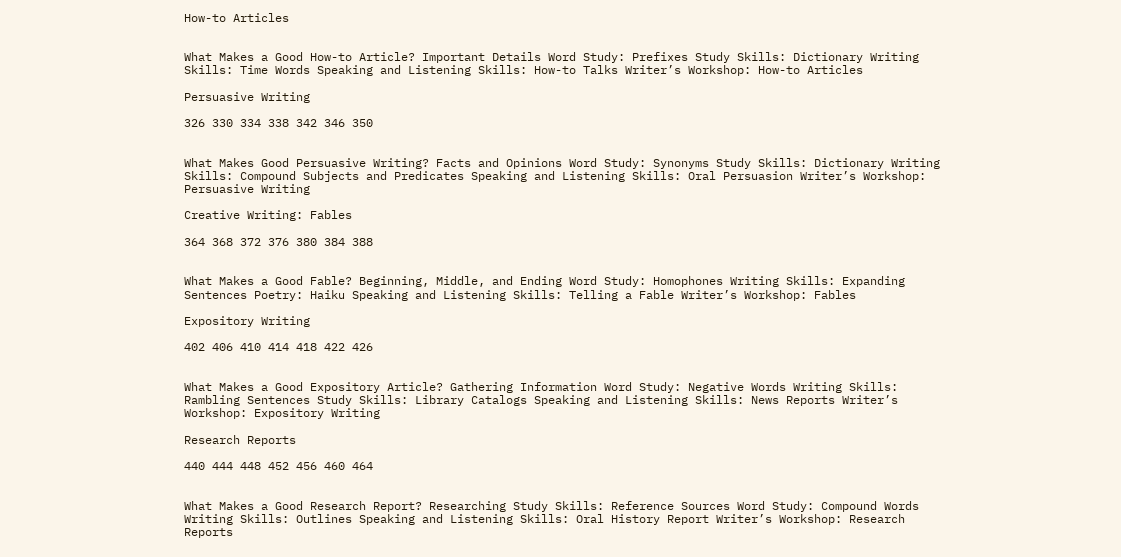How-to Articles


What Makes a Good How-to Article? Important Details Word Study: Prefixes Study Skills: Dictionary Writing Skills: Time Words Speaking and Listening Skills: How-to Talks Writer’s Workshop: How-to Articles

Persuasive Writing

326 330 334 338 342 346 350


What Makes Good Persuasive Writing? Facts and Opinions Word Study: Synonyms Study Skills: Dictionary Writing Skills: Compound Subjects and Predicates Speaking and Listening Skills: Oral Persuasion Writer’s Workshop: Persuasive Writing

Creative Writing: Fables

364 368 372 376 380 384 388


What Makes a Good Fable? Beginning, Middle, and Ending Word Study: Homophones Writing Skills: Expanding Sentences Poetry: Haiku Speaking and Listening Skills: Telling a Fable Writer’s Workshop: Fables

Expository Writing

402 406 410 414 418 422 426


What Makes a Good Expository Article? Gathering Information Word Study: Negative Words Writing Skills: Rambling Sentences Study Skills: Library Catalogs Speaking and Listening Skills: News Reports Writer’s Workshop: Expository Writing

Research Reports

440 444 448 452 456 460 464


What Makes a Good Research Report? Researching Study Skills: Reference Sources Word Study: Compound Words Writing Skills: Outlines Speaking and Listening Skills: Oral History Report Writer’s Workshop: Research Reports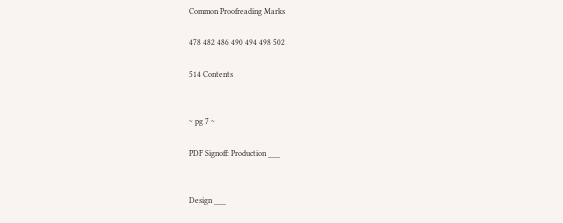Common Proofreading Marks

478 482 486 490 494 498 502

514 Contents


~ pg 7 ~

PDF Signoff: Production ___


Design ___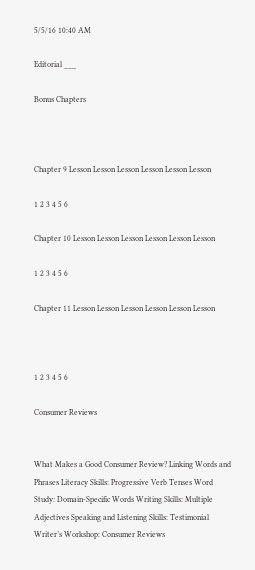5/5/16 10:40 AM

Editorial ___

Bonus Chapters



Chapter 9 Lesson Lesson Lesson Lesson Lesson Lesson

1 2 3 4 5 6

Chapter 10 Lesson Lesson Lesson Lesson Lesson Lesson

1 2 3 4 5 6

Chapter 11 Lesson Lesson Lesson Lesson Lesson Lesson



1 2 3 4 5 6

Consumer Reviews


What Makes a Good Consumer Review? Linking Words and Phrases Literacy Skills: Progressive Verb Tenses Word Study: Domain-Specific Words Writing Skills: Multiple Adjectives Speaking and Listening Skills: Testimonial Writer’s Workshop: Consumer Reviews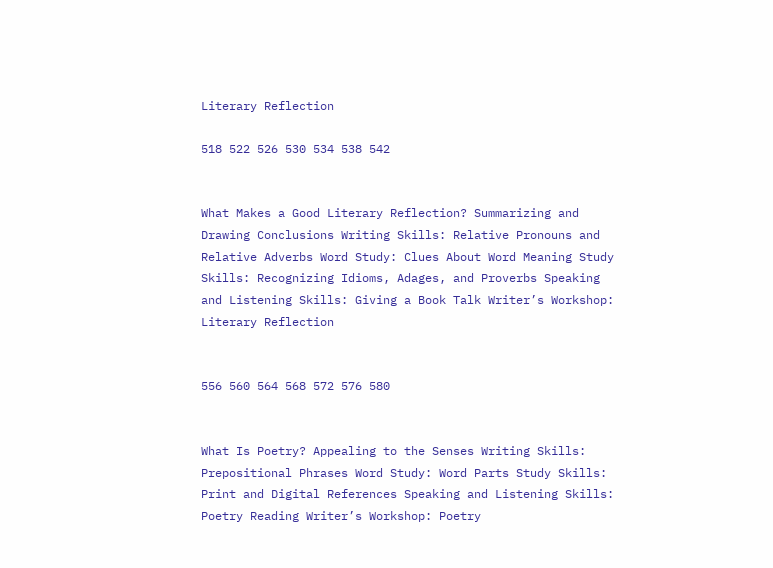Literary Reflection

518 522 526 530 534 538 542


What Makes a Good Literary Reflection? Summarizing and Drawing Conclusions Writing Skills: Relative Pronouns and Relative Adverbs Word Study: Clues About Word Meaning Study Skills: Recognizing Idioms, Adages, and Proverbs Speaking and Listening Skills: Giving a Book Talk Writer’s Workshop: Literary Reflection


556 560 564 568 572 576 580


What Is Poetry? Appealing to the Senses Writing Skills: Prepositional Phrases Word Study: Word Parts Study Skills: Print and Digital References Speaking and Listening Skills: Poetry Reading Writer’s Workshop: Poetry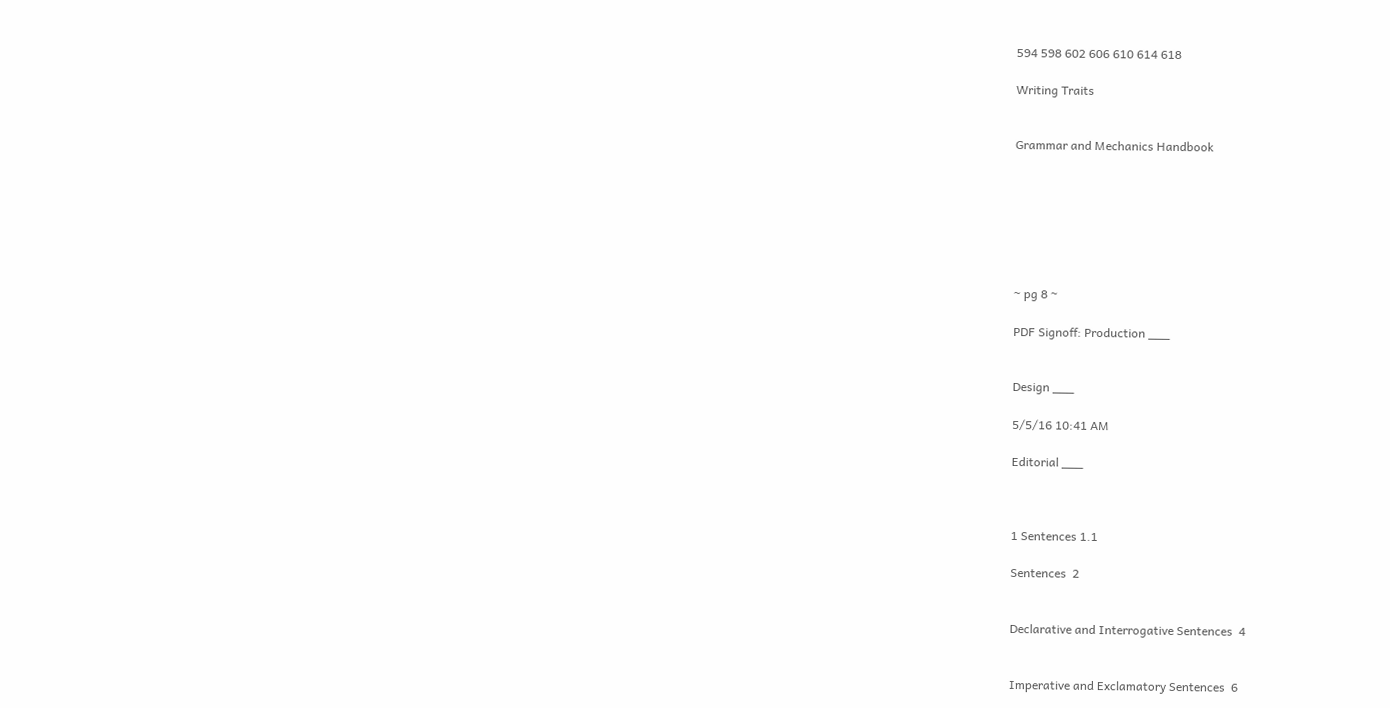594 598 602 606 610 614 618

Writing Traits


Grammar and Mechanics Handbook







~ pg 8 ~

PDF Signoff: Production ___


Design ___

5/5/16 10:41 AM

Editorial ___



1 Sentences 1.1

Sentences  2


Declarative and Interrogative Sentences  4


Imperative and Exclamatory Sentences  6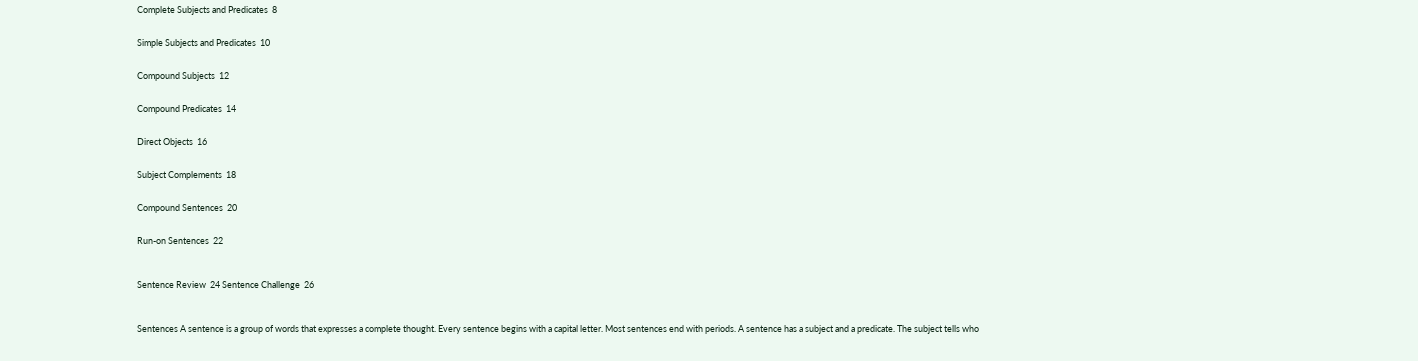Complete Subjects and Predicates  8


Simple Subjects and Predicates  10


Compound Subjects  12


Compound Predicates  14


Direct Objects  16


Subject Complements  18


Compound Sentences  20


Run-on Sentences  22



Sentence Review  24 Sentence Challenge  26



Sentences A sentence is a group of words that expresses a complete thought. Every sentence begins with a capital letter. Most sentences end with periods. A sentence has a subject and a predicate. The subject tells who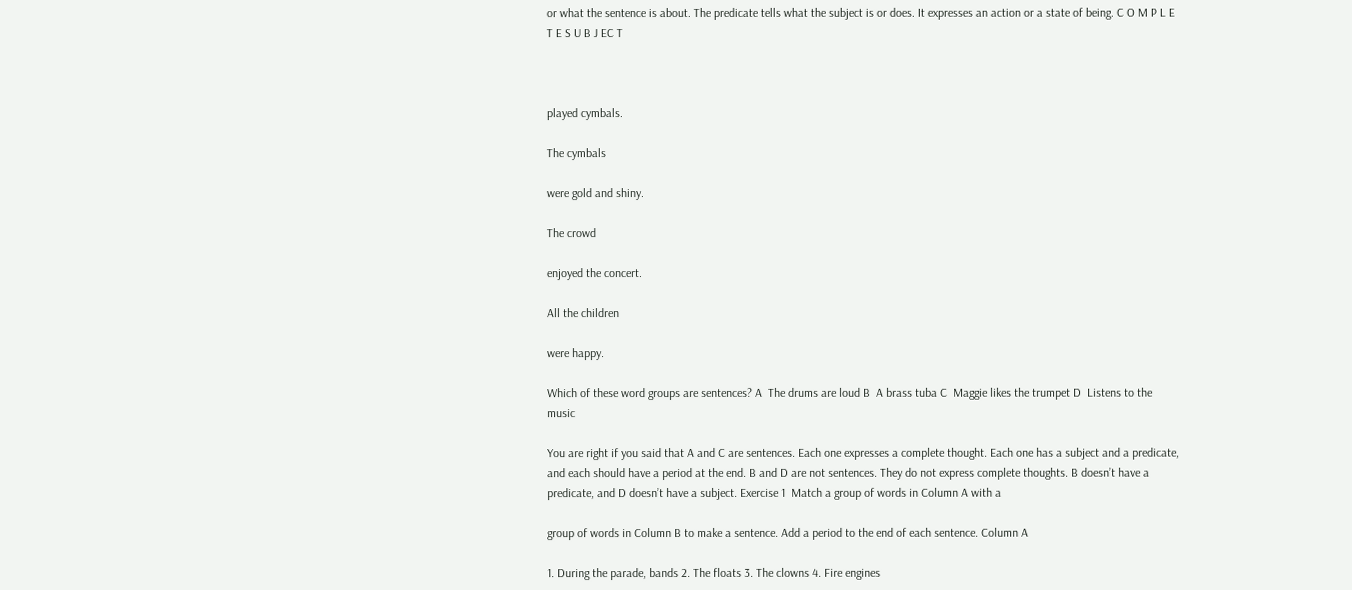or what the sentence is about. The predicate tells what the subject is or does. It expresses an action or a state of being. C O M P L E T E S U B J EC T



played cymbals.

The cymbals

were gold and shiny.

The crowd

enjoyed the concert.

All the children

were happy.

Which of these word groups are sentences? A  The drums are loud B  A brass tuba C  Maggie likes the trumpet D  Listens to the music

You are right if you said that A and C are sentences. Each one expresses a complete thought. Each one has a subject and a predicate, and each should have a period at the end. B and D are not sentences. They do not express complete thoughts. B doesn’t have a predicate, and D doesn’t have a subject. Exercise 1  Match a group of words in Column A with a

group of words in Column B to make a sentence. Add a period to the end of each sentence. Column A

1. During the parade, bands 2. The floats 3. The clowns 4. Fire engines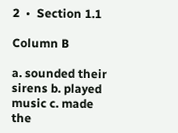2  •  Section 1.1

Column B

a. sounded their sirens b. played music c. made the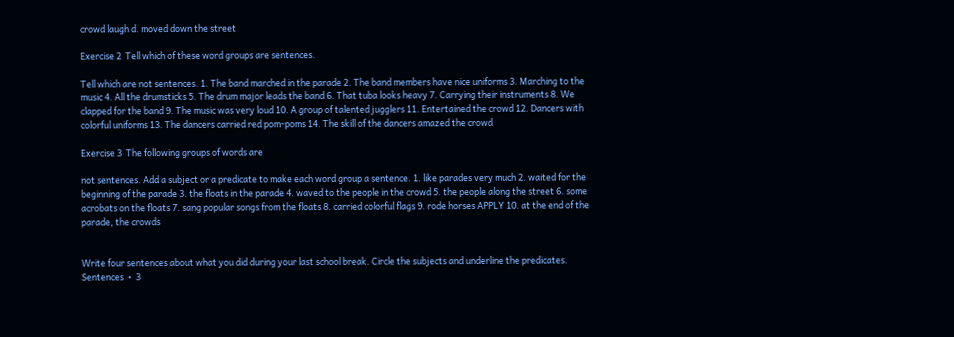crowd laugh d. moved down the street

Exercise 2  Tell which of these word groups are sentences.

Tell which are not sentences. 1. The band marched in the parade 2. The band members have nice uniforms 3. Marching to the music 4. All the drumsticks 5. The drum major leads the band 6. That tuba looks heavy 7. Carrying their instruments 8. We clapped for the band 9. The music was very loud 10. A group of talented jugglers 11. Entertained the crowd 12. Dancers with colorful uniforms 13. The dancers carried red pom-poms 14. The skill of the dancers amazed the crowd

Exercise 3  The following groups of words are

not sentences. Add a subject or a predicate to make each word group a sentence. 1. like parades very much 2. waited for the beginning of the parade 3. the floats in the parade 4. waved to the people in the crowd 5. the people along the street 6. some acrobats on the floats 7. sang popular songs from the floats 8. carried colorful flags 9. rode horses APPLY 10. at the end of the parade, the crowds


Write four sentences about what you did during your last school break. Circle the subjects and underline the predicates. Sentences  •  3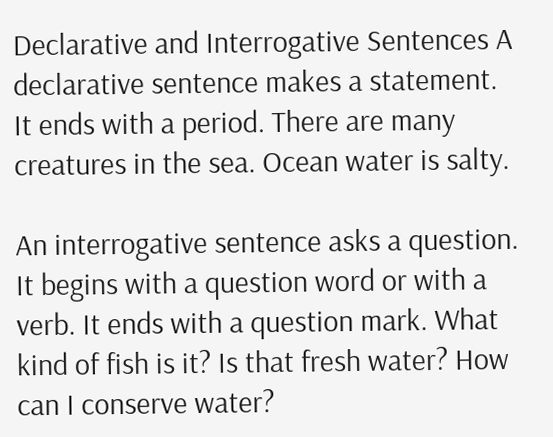Declarative and Interrogative Sentences A declarative sentence makes a statement. It ends with a period. There are many creatures in the sea. Ocean water is salty.

An interrogative sentence asks a question. It begins with a question word or with a verb. It ends with a question mark. What kind of fish is it? Is that fresh water? How can I conserve water?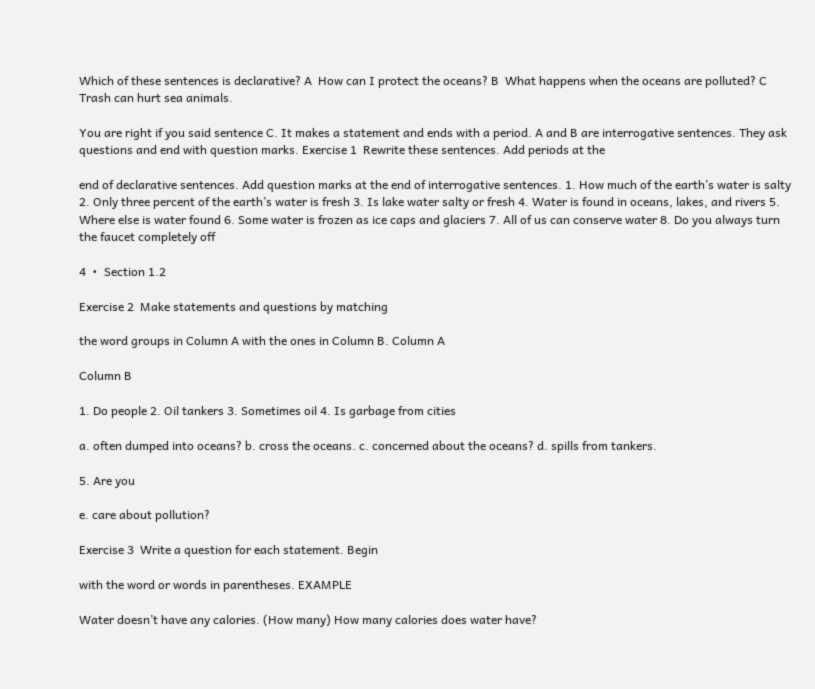Which of these sentences is declarative? A  How can I protect the oceans? B  What happens when the oceans are polluted? C  Trash can hurt sea animals.

You are right if you said sentence C. It makes a statement and ends with a period. A and B are interrogative sentences. They ask questions and end with question marks. Exercise 1  Rewrite these sentences. Add periods at the

end of declarative sentences. Add question marks at the end of interrogative sentences. 1. How much of the earth’s water is salty 2. Only three percent of the earth’s water is fresh 3. Is lake water salty or fresh 4. Water is found in oceans, lakes, and rivers 5. Where else is water found 6. Some water is frozen as ice caps and glaciers 7. All of us can conserve water 8. Do you always turn the faucet completely off

4  •  Section 1.2

Exercise 2  Make statements and questions by matching

the word groups in Column A with the ones in Column B. Column A

Column B

1. Do people 2. Oil tankers 3. Sometimes oil 4. Is garbage from cities

a. often dumped into oceans? b. cross the oceans. c. concerned about the oceans? d. spills from tankers.

5. Are you

e. care about pollution?

Exercise 3  Write a question for each statement. Begin

with the word or words in parentheses. EXAMPLE

Water doesn’t have any calories. (How many) How many calories does water have?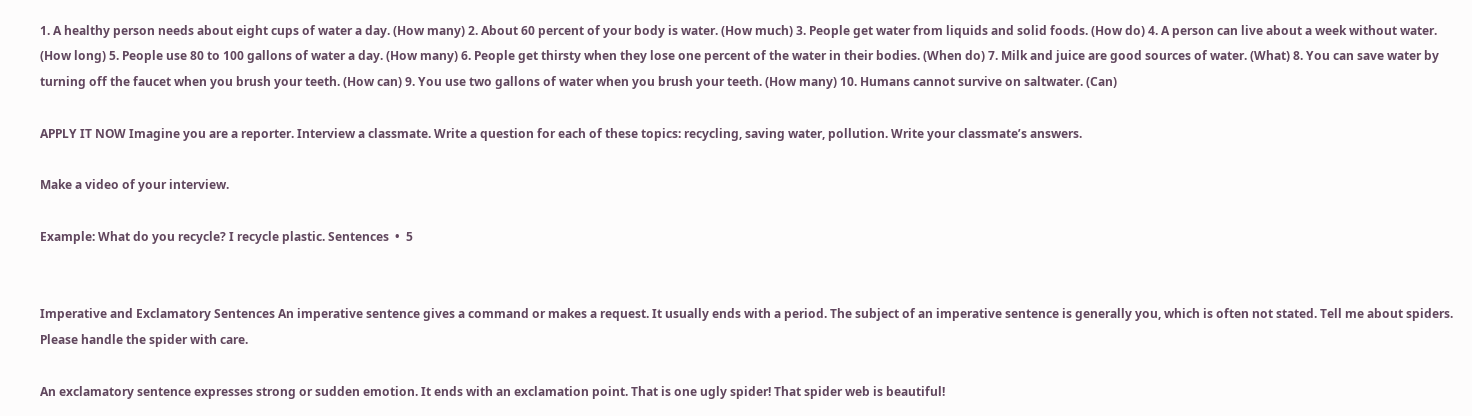1. A healthy person needs about eight cups of water a day. (How many) 2. About 60 percent of your body is water. (How much) 3. People get water from liquids and solid foods. (How do) 4. A person can live about a week without water. (How long) 5. People use 80 to 100 gallons of water a day. (How many) 6. People get thirsty when they lose one percent of the water in their bodies. (When do) 7. Milk and juice are good sources of water. (What) 8. You can save water by turning off the faucet when you brush your teeth. (How can) 9. You use two gallons of water when you brush your teeth. (How many) 10. Humans cannot survive on saltwater. (Can)

APPLY IT NOW Imagine you are a reporter. Interview a classmate. Write a question for each of these topics: recycling, saving water, pollution. Write your classmate’s answers.

Make a video of your interview.

Example: What do you recycle? I recycle plastic. Sentences  •  5


Imperative and Exclamatory Sentences An imperative sentence gives a command or makes a request. It usually ends with a period. The subject of an imperative sentence is generally you, which is often not stated. Tell me about spiders. Please handle the spider with care.

An exclamatory sentence expresses strong or sudden emotion. It ends with an exclamation point. That is one ugly spider! That spider web is beautiful!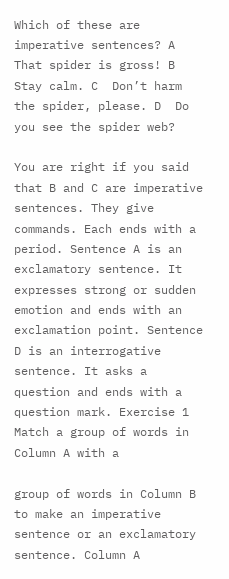Which of these are imperative sentences? A  That spider is gross! B  Stay calm. C  Don’t harm the spider, please. D  Do you see the spider web?

You are right if you said that B and C are imperative sentences. They give commands. Each ends with a period. Sentence A is an exclamatory sentence. It expresses strong or sudden emotion and ends with an exclamation point. Sentence D is an interrogative sentence. It asks a question and ends with a question mark. Exercise 1  Match a group of words in Column A with a

group of words in Column B to make an imperative sentence or an exclamatory sentence. Column A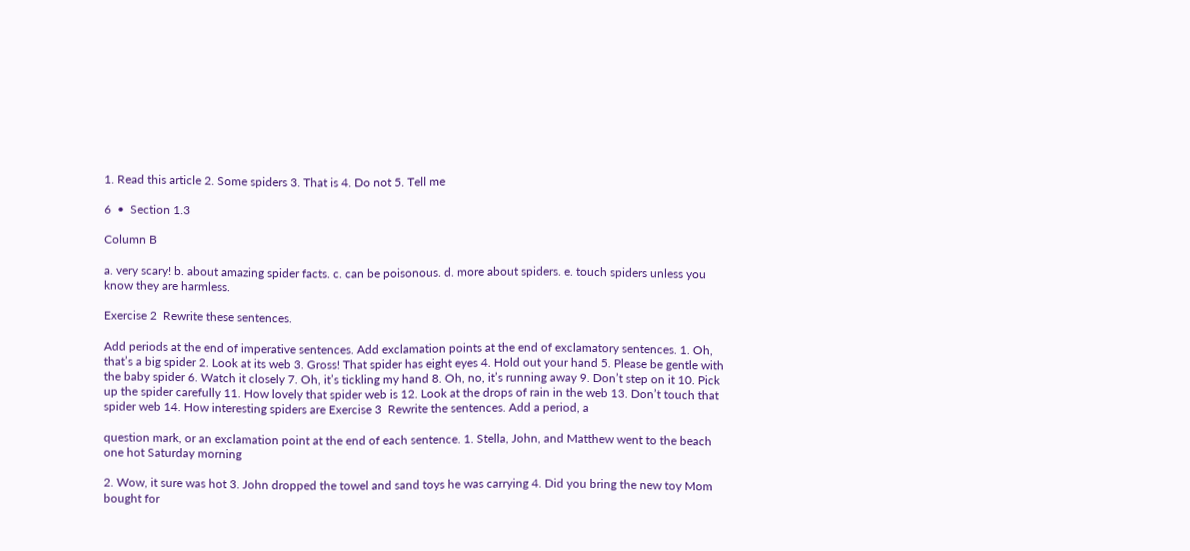1. Read this article 2. Some spiders 3. That is 4. Do not 5. Tell me

6  •  Section 1.3

Column B

a. very scary! b. about amazing spider facts. c. can be poisonous. d. more about spiders. e. touch spiders unless you know they are harmless.

Exercise 2  Rewrite these sentences.

Add periods at the end of imperative sentences. Add exclamation points at the end of exclamatory sentences. 1. Oh, that’s a big spider 2. Look at its web 3. Gross! That spider has eight eyes 4. Hold out your hand 5. Please be gentle with the baby spider 6. Watch it closely 7. Oh, it’s tickling my hand 8. Oh, no, it’s running away 9. Don’t step on it 10. Pick up the spider carefully 11. How lovely that spider web is 12. Look at the drops of rain in the web 13. Don’t touch that spider web 14. How interesting spiders are Exercise 3  Rewrite the sentences. Add a period, a

question mark, or an exclamation point at the end of each sentence. 1. Stella, John, and Matthew went to the beach one hot Saturday morning

2. Wow, it sure was hot 3. John dropped the towel and sand toys he was carrying 4. Did you bring the new toy Mom bought for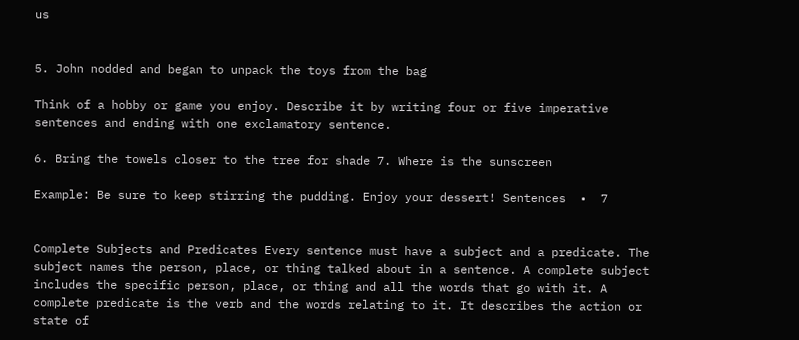us


5. John nodded and began to unpack the toys from the bag

Think of a hobby or game you enjoy. Describe it by writing four or five imperative sentences and ending with one exclamatory sentence.

6. Bring the towels closer to the tree for shade 7. Where is the sunscreen

Example: Be sure to keep stirring the pudding. Enjoy your dessert! Sentences  •  7


Complete Subjects and Predicates Every sentence must have a subject and a predicate. The subject names the person, place, or thing talked about in a sentence. A complete subject includes the specific person, place, or thing and all the words that go with it. A complete predicate is the verb and the words relating to it. It describes the action or state of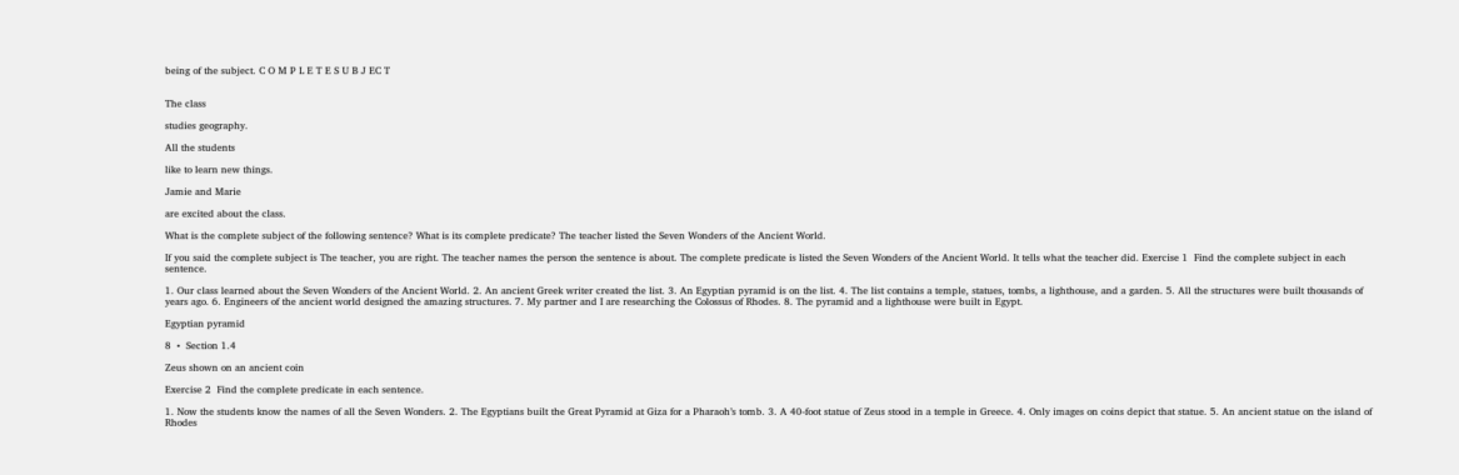being of the subject. C O M P L E T E S U B J EC T


The class

studies geography.

All the students

like to learn new things.

Jamie and Marie

are excited about the class.

What is the complete subject of the following sentence? What is its complete predicate? The teacher listed the Seven Wonders of the Ancient World.

If you said the complete subject is The teacher, you are right. The teacher names the person the sentence is about. The complete predicate is listed the Seven Wonders of the Ancient World. It tells what the teacher did. Exercise 1  Find the complete subject in each sentence.

1. Our class learned about the Seven Wonders of the Ancient World. 2. An ancient Greek writer created the list. 3. An Egyptian pyramid is on the list. 4. The list contains a temple, statues, tombs, a lighthouse, and a garden. 5. All the structures were built thousands of years ago. 6. Engineers of the ancient world designed the amazing structures. 7. My partner and I are researching the Colossus of Rhodes. 8. The pyramid and a lighthouse were built in Egypt.

Egyptian pyramid

8  •  Section 1.4

Zeus shown on an ancient coin

Exercise 2  Find the complete predicate in each sentence.

1. Now the students know the names of all the Seven Wonders. 2. The Egyptians built the Great Pyramid at Giza for a Pharaoh’s tomb. 3. A 40-foot statue of Zeus stood in a temple in Greece. 4. Only images on coins depict that statue. 5. An ancient statue on the island of Rhodes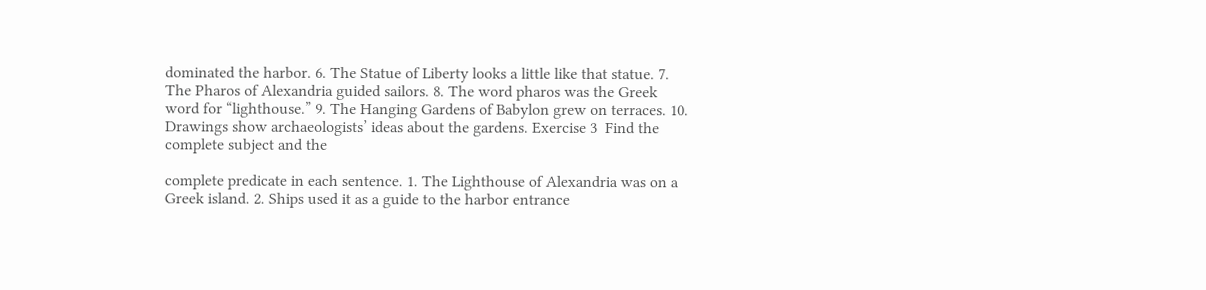dominated the harbor. 6. The Statue of Liberty looks a little like that statue. 7. The Pharos of Alexandria guided sailors. 8. The word pharos was the Greek word for “lighthouse.” 9. The Hanging Gardens of Babylon grew on terraces. 10. Drawings show archaeologists’ ideas about the gardens. Exercise 3  Find the complete subject and the

complete predicate in each sentence. 1. The Lighthouse of Alexandria was on a Greek island. 2. Ships used it as a guide to the harbor entrance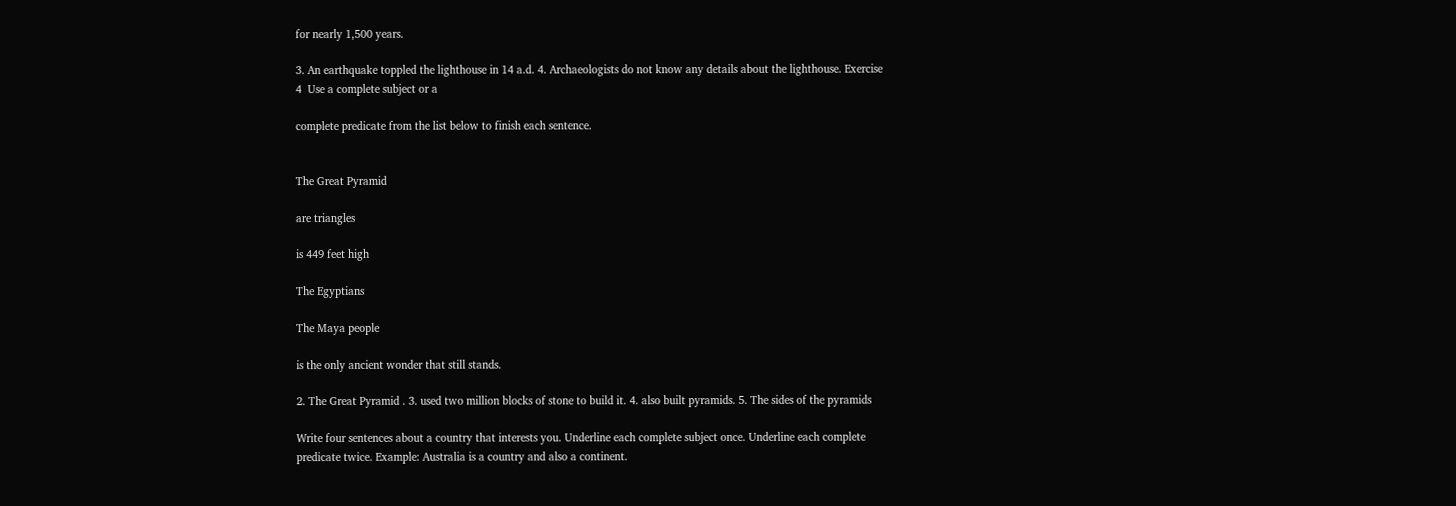for nearly 1,500 years.

3. An earthquake toppled the lighthouse in 14 a.d. 4. Archaeologists do not know any details about the lighthouse. Exercise 4  Use a complete subject or a

complete predicate from the list below to finish each sentence.


The Great Pyramid

are triangles

is 449 feet high

The Egyptians

The Maya people

is the only ancient wonder that still stands.

2. The Great Pyramid . 3. used two million blocks of stone to build it. 4. also built pyramids. 5. The sides of the pyramids

Write four sentences about a country that interests you. Underline each complete subject once. Underline each complete predicate twice. Example: Australia is a country and also a continent.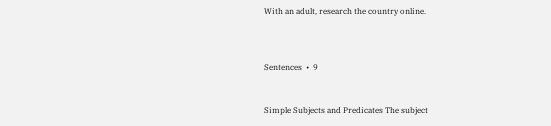With an adult, research the country online.



Sentences  •  9


Simple Subjects and Predicates The subject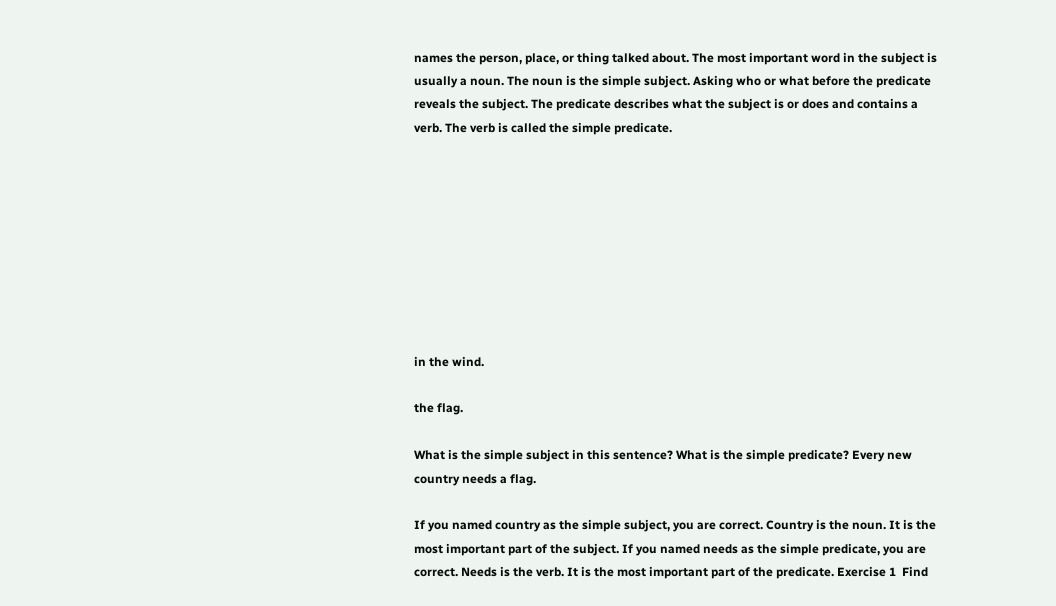names the person, place, or thing talked about. The most important word in the subject is usually a noun. The noun is the simple subject. Asking who or what before the predicate reveals the subject. The predicate describes what the subject is or does and contains a verb. The verb is called the simple predicate.









in the wind.

the flag.

What is the simple subject in this sentence? What is the simple predicate? Every new country needs a flag.

If you named country as the simple subject, you are correct. Country is the noun. It is the most important part of the subject. If you named needs as the simple predicate, you are correct. Needs is the verb. It is the most important part of the predicate. Exercise 1  Find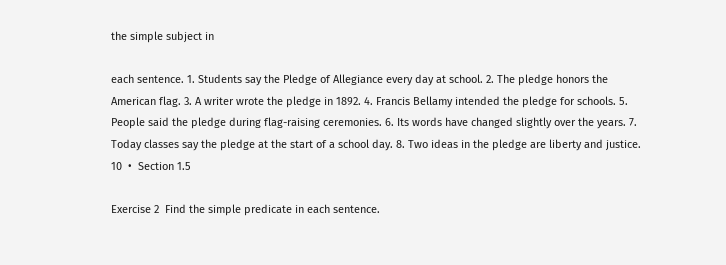the simple subject in

each sentence. 1. Students say the Pledge of Allegiance every day at school. 2. The pledge honors the American flag. 3. A writer wrote the pledge in 1892. 4. Francis Bellamy intended the pledge for schools. 5. People said the pledge during flag-raising ceremonies. 6. Its words have changed slightly over the years. 7. Today classes say the pledge at the start of a school day. 8. Two ideas in the pledge are liberty and justice. 10  •  Section 1.5

Exercise 2  Find the simple predicate in each sentence.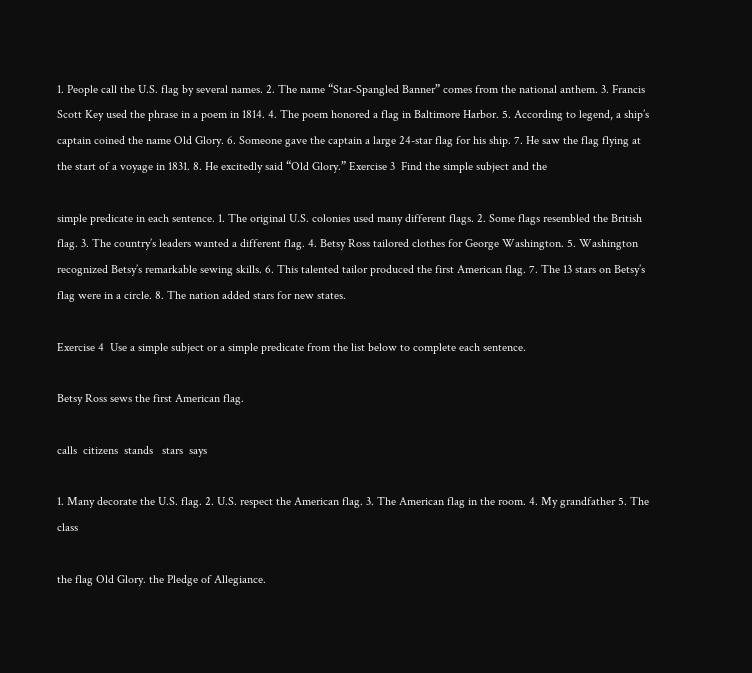1. People call the U.S. flag by several names. 2. The name “Star-Spangled Banner” comes from the national anthem. 3. Francis Scott Key used the phrase in a poem in 1814. 4. The poem honored a flag in Baltimore Harbor. 5. According to legend, a ship’s captain coined the name Old Glory. 6. Someone gave the captain a large 24-star flag for his ship. 7. He saw the flag flying at the start of a voyage in 1831. 8. He excitedly said “Old Glory.” Exercise 3  Find the simple subject and the

simple predicate in each sentence. 1. The original U.S. colonies used many different flags. 2. Some flags resembled the British flag. 3. The country’s leaders wanted a different flag. 4. Betsy Ross tailored clothes for George Washington. 5. Washington recognized Betsy’s remarkable sewing skills. 6. This talented tailor produced the first American flag. 7. The 13 stars on Betsy’s flag were in a circle. 8. The nation added stars for new states.

Exercise 4  Use a simple subject or a simple predicate from the list below to complete each sentence.

Betsy Ross sews the first American flag.

calls  citizens  stands   stars  says

1. Many decorate the U.S. flag. 2. U.S. respect the American flag. 3. The American flag in the room. 4. My grandfather 5. The class

the flag Old Glory. the Pledge of Allegiance.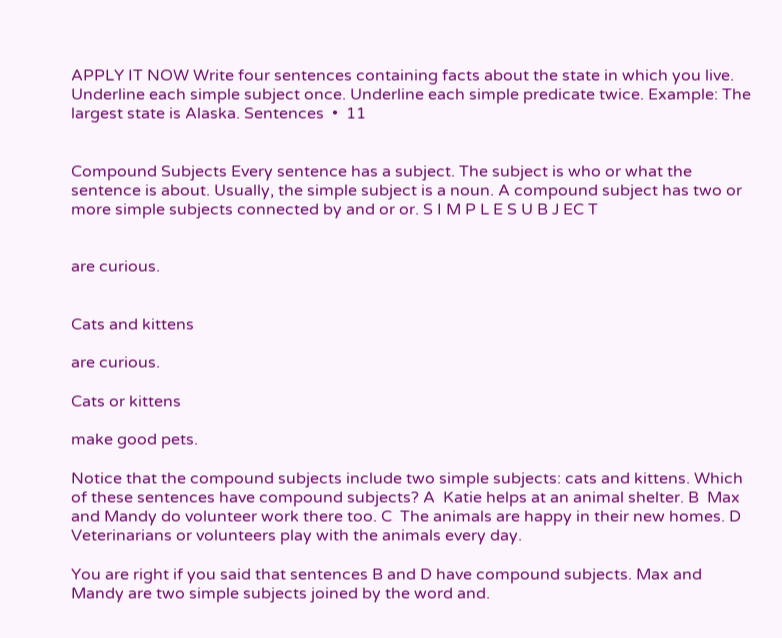APPLY IT NOW Write four sentences containing facts about the state in which you live. Underline each simple subject once. Underline each simple predicate twice. Example: The largest state is Alaska. Sentences  •  11


Compound Subjects Every sentence has a subject. The subject is who or what the sentence is about. Usually, the simple subject is a noun. A compound subject has two or more simple subjects connected by and or or. S I M P L E S U B J EC T


are curious.


Cats and kittens

are curious.

Cats or kittens

make good pets.

Notice that the compound subjects include two simple subjects: cats and kittens. Which of these sentences have compound subjects? A  Katie helps at an animal shelter. B  Max and Mandy do volunteer work there too. C  The animals are happy in their new homes. D  Veterinarians or volunteers play with the animals every day.

You are right if you said that sentences B and D have compound subjects. Max and Mandy are two simple subjects joined by the word and.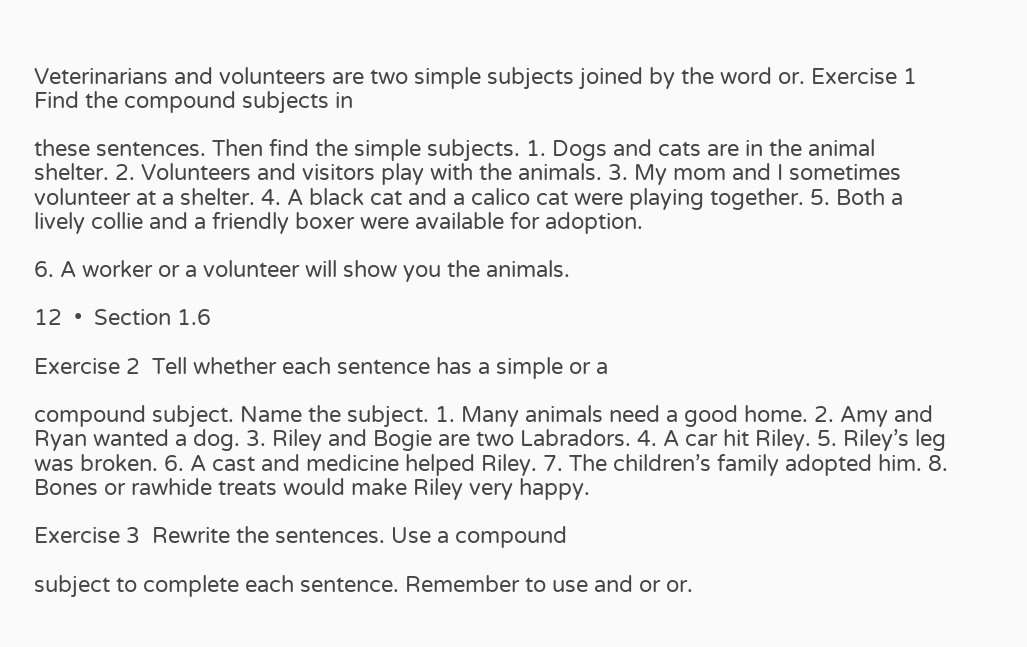Veterinarians and volunteers are two simple subjects joined by the word or. Exercise 1  Find the compound subjects in

these sentences. Then find the simple subjects. 1. Dogs and cats are in the animal shelter. 2. Volunteers and visitors play with the animals. 3. My mom and I sometimes volunteer at a shelter. 4. A black cat and a calico cat were playing together. 5. Both a lively collie and a friendly boxer were available for adoption.

6. A worker or a volunteer will show you the animals.

12  •  Section 1.6

Exercise 2  Tell whether each sentence has a simple or a

compound subject. Name the subject. 1. Many animals need a good home. 2. Amy and Ryan wanted a dog. 3. Riley and Bogie are two Labradors. 4. A car hit Riley. 5. Riley’s leg was broken. 6. A cast and medicine helped Riley. 7. The children’s family adopted him. 8. Bones or rawhide treats would make Riley very happy.

Exercise 3  Rewrite the sentences. Use a compound

subject to complete each sentence. Remember to use and or or.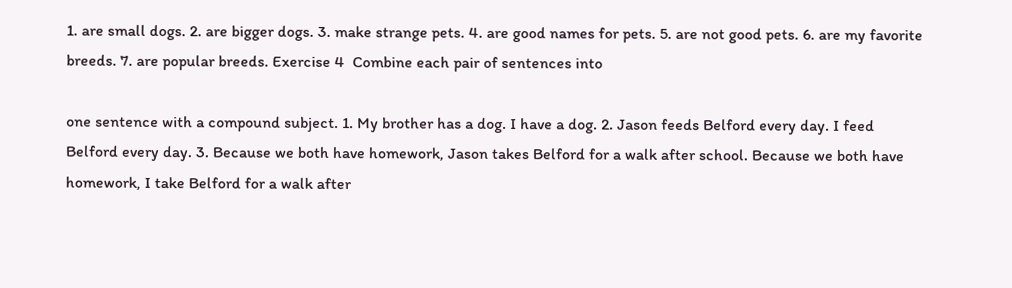1. are small dogs. 2. are bigger dogs. 3. make strange pets. 4. are good names for pets. 5. are not good pets. 6. are my favorite breeds. 7. are popular breeds. Exercise 4  Combine each pair of sentences into

one sentence with a compound subject. 1. My brother has a dog. I have a dog. 2. Jason feeds Belford every day. I feed Belford every day. 3. Because we both have homework, Jason takes Belford for a walk after school. Because we both have homework, I take Belford for a walk after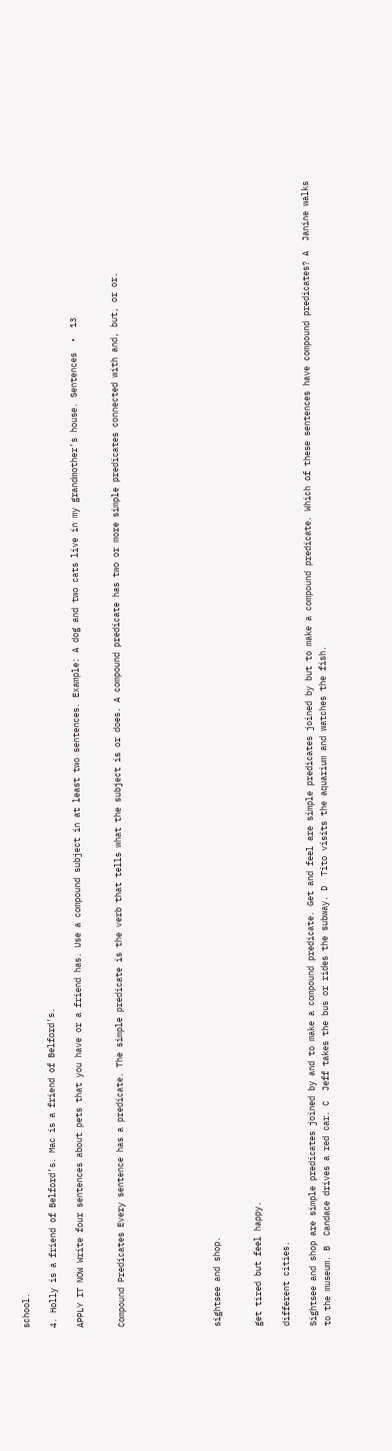school.

4. Holly is a friend of Belford’s. Mac is a friend of Belford’s.

APPLY IT NOW Write four sentences about pets that you have or a friend has. Use a compound subject in at least two sentences. Example: A dog and two cats live in my grandmother’s house. Sentences  •  13


Compound Predicates Every sentence has a predicate. The simple predicate is the verb that tells what the subject is or does. A compound predicate has two or more simple predicates connected with and, but, or or.






sightsee and shop.


get tired but feel happy.

different cities.

Sightsee and shop are simple predicates joined by and to make a compound predicate. Get and feel are simple predicates joined by but to make a compound predicate. Which of these sentences have compound predicates? A  Janine walks to the museum. B  Candace drives a red car. C  Jeff takes the bus or rides the subway. D  Tito visits the aquarium and watches the fish.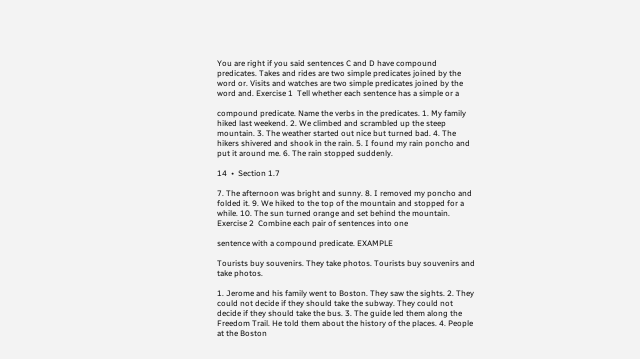You are right if you said sentences C and D have compound predicates. Takes and rides are two simple predicates joined by the word or. Visits and watches are two simple predicates joined by the word and. Exercise 1  Tell whether each sentence has a simple or a

compound predicate. Name the verbs in the predicates. 1. My family hiked last weekend. 2. We climbed and scrambled up the steep mountain. 3. The weather started out nice but turned bad. 4. The hikers shivered and shook in the rain. 5. I found my rain poncho and put it around me. 6. The rain stopped suddenly.

14  •  Section 1.7

7. The afternoon was bright and sunny. 8. I removed my poncho and folded it. 9. We hiked to the top of the mountain and stopped for a while. 10. The sun turned orange and set behind the mountain. Exercise 2  Combine each pair of sentences into one

sentence with a compound predicate. EXAMPLE

Tourists buy souvenirs. They take photos. Tourists buy souvenirs and take photos.

1. Jerome and his family went to Boston. They saw the sights. 2. They could not decide if they should take the subway. They could not decide if they should take the bus. 3. The guide led them along the Freedom Trail. He told them about the history of the places. 4. People at the Boston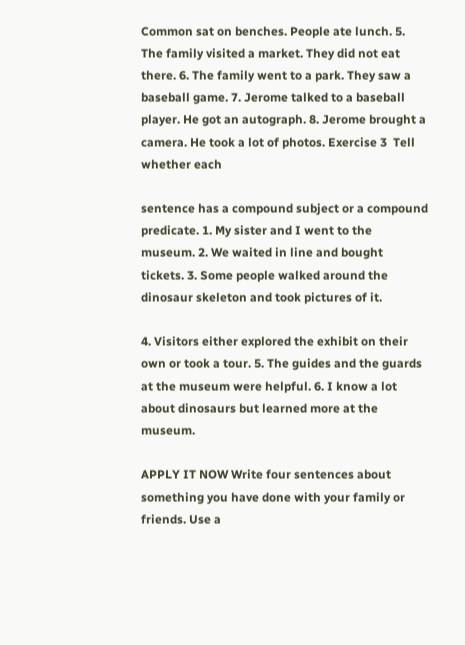Common sat on benches. People ate lunch. 5. The family visited a market. They did not eat there. 6. The family went to a park. They saw a baseball game. 7. Jerome talked to a baseball player. He got an autograph. 8. Jerome brought a camera. He took a lot of photos. Exercise 3  Tell whether each

sentence has a compound subject or a compound predicate. 1. My sister and I went to the museum. 2. We waited in line and bought tickets. 3. Some people walked around the dinosaur skeleton and took pictures of it.

4. Visitors either explored the exhibit on their own or took a tour. 5. The guides and the guards at the museum were helpful. 6. I know a lot about dinosaurs but learned more at the museum.

APPLY IT NOW Write four sentences about something you have done with your family or friends. Use a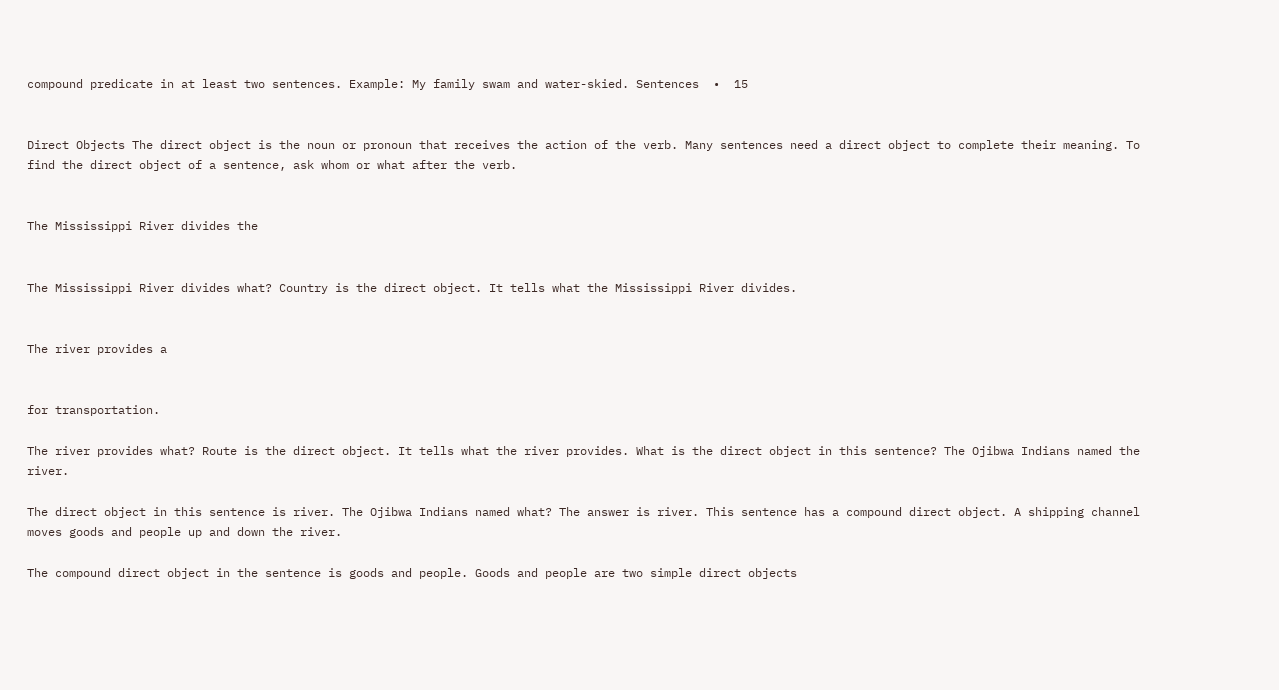compound predicate in at least two sentences. Example: My family swam and water-skied. Sentences  •  15


Direct Objects The direct object is the noun or pronoun that receives the action of the verb. Many sentences need a direct object to complete their meaning. To find the direct object of a sentence, ask whom or what after the verb.


The Mississippi River divides the


The Mississippi River divides what? Country is the direct object. It tells what the Mississippi River divides.


The river provides a


for transportation.

The river provides what? Route is the direct object. It tells what the river provides. What is the direct object in this sentence? The Ojibwa Indians named the river.

The direct object in this sentence is river. The Ojibwa Indians named what? The answer is river. This sentence has a compound direct object. A shipping channel moves goods and people up and down the river.

The compound direct object in the sentence is goods and people. Goods and people are two simple direct objects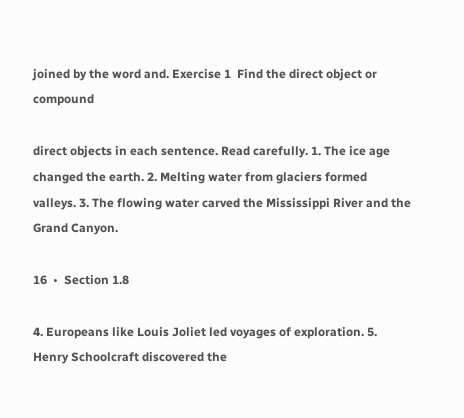joined by the word and. Exercise 1  Find the direct object or compound

direct objects in each sentence. Read carefully. 1. The ice age changed the earth. 2. Melting water from glaciers formed valleys. 3. The flowing water carved the Mississippi River and the Grand Canyon.

16  •  Section 1.8

4. Europeans like Louis Joliet led voyages of exploration. 5. Henry Schoolcraft discovered the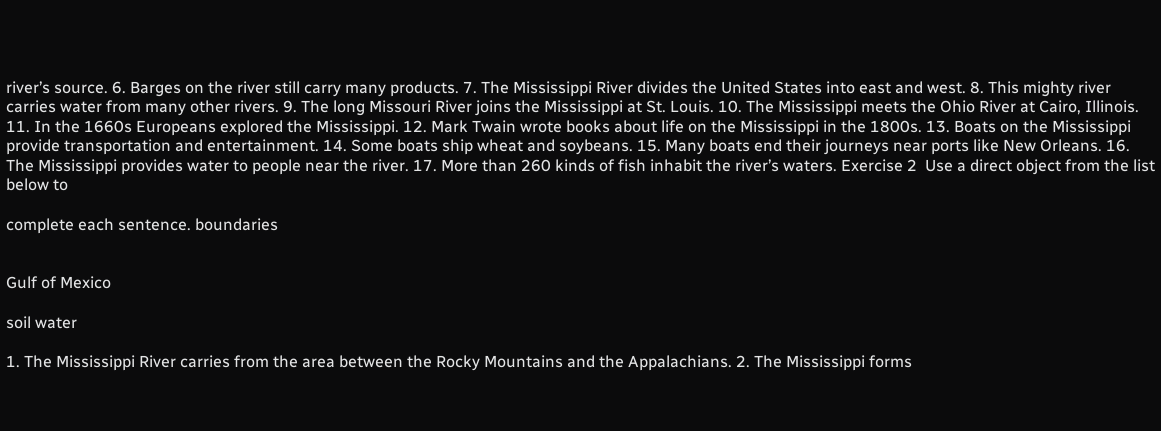river’s source. 6. Barges on the river still carry many products. 7. The Mississippi River divides the United States into east and west. 8. This mighty river carries water from many other rivers. 9. The long Missouri River joins the Mississippi at St. Louis. 10. The Mississippi meets the Ohio River at Cairo, Illinois. 11. In the 1660s Europeans explored the Mississippi. 12. Mark Twain wrote books about life on the Mississippi in the 1800s. 13. Boats on the Mississippi provide transportation and entertainment. 14. Some boats ship wheat and soybeans. 15. Many boats end their journeys near ports like New Orleans. 16. The Mississippi provides water to people near the river. 17. More than 260 kinds of fish inhabit the river’s waters. Exercise 2  Use a direct object from the list below to

complete each sentence. boundaries


Gulf of Mexico

soil water

1. The Mississippi River carries from the area between the Rocky Mountains and the Appalachians. 2. The Mississippi forms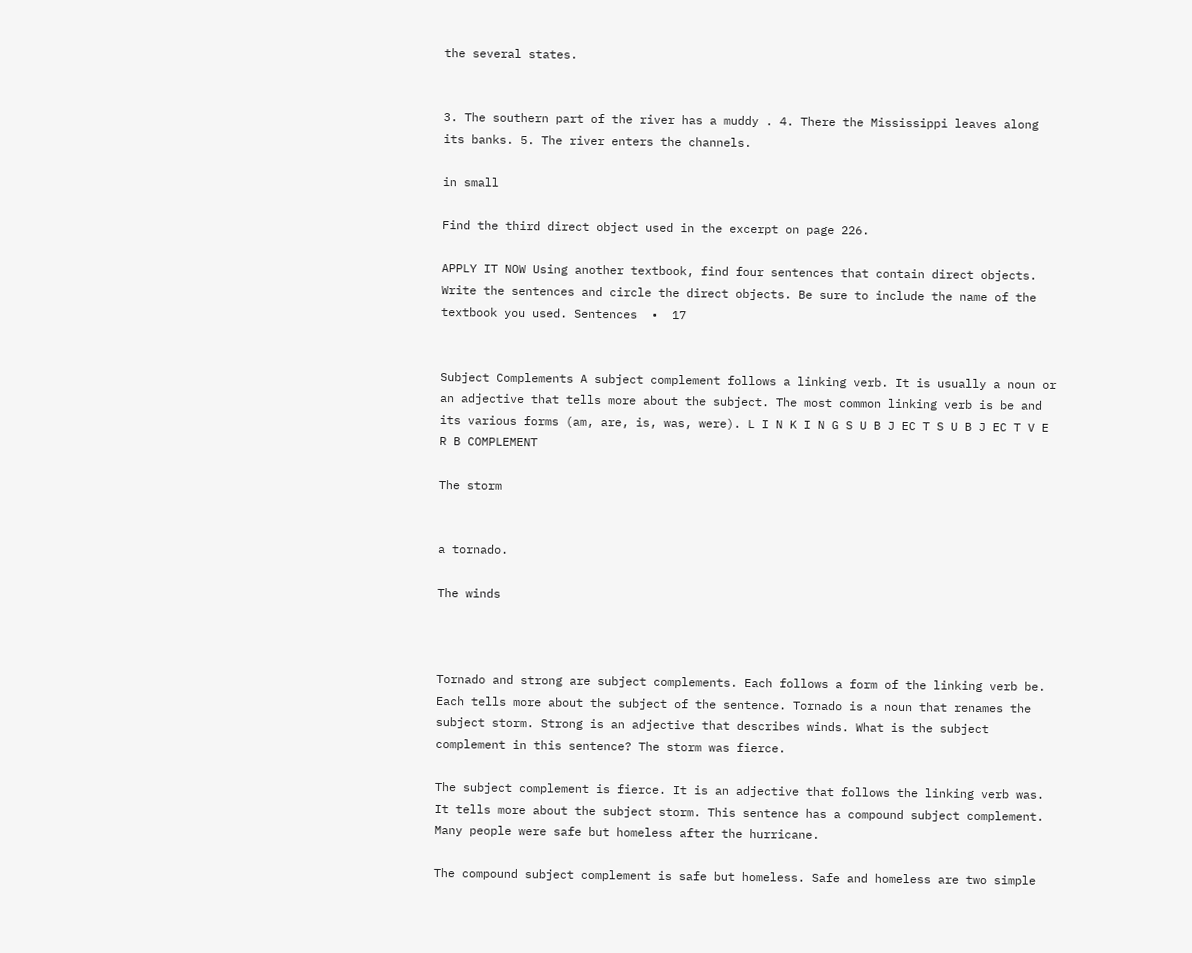the several states.


3. The southern part of the river has a muddy . 4. There the Mississippi leaves along its banks. 5. The river enters the channels.

in small

Find the third direct object used in the excerpt on page 226.

APPLY IT NOW Using another textbook, find four sentences that contain direct objects. Write the sentences and circle the direct objects. Be sure to include the name of the textbook you used. Sentences  •  17


Subject Complements A subject complement follows a linking verb. It is usually a noun or an adjective that tells more about the subject. The most common linking verb is be and its various forms (am, are, is, was, were). L I N K I N G S U B J EC T S U B J EC T V E R B COMPLEMENT

The storm


a tornado.

The winds



Tornado and strong are subject complements. Each follows a form of the linking verb be. Each tells more about the subject of the sentence. Tornado is a noun that renames the subject storm. Strong is an adjective that describes winds. What is the subject complement in this sentence? The storm was fierce.

The subject complement is fierce. It is an adjective that follows the linking verb was. It tells more about the subject storm. This sentence has a compound subject complement. Many people were safe but homeless after the hurricane.

The compound subject complement is safe but homeless. Safe and homeless are two simple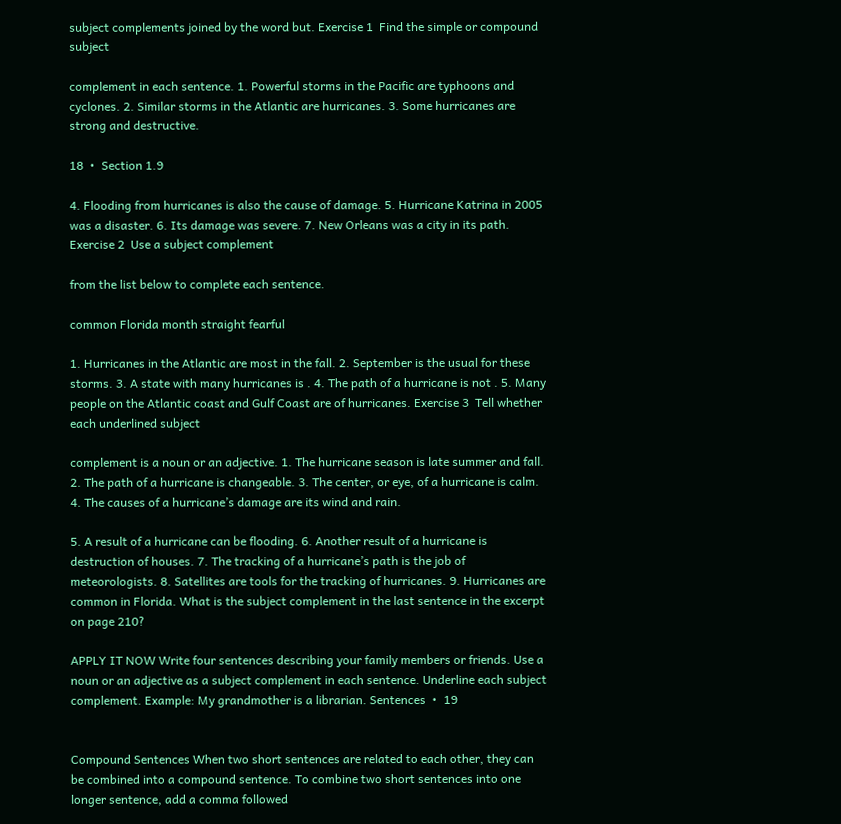subject complements joined by the word but. Exercise 1  Find the simple or compound subject

complement in each sentence. 1. Powerful storms in the Pacific are typhoons and cyclones. 2. Similar storms in the Atlantic are hurricanes. 3. Some hurricanes are strong and destructive.

18  •  Section 1.9

4. Flooding from hurricanes is also the cause of damage. 5. Hurricane Katrina in 2005 was a disaster. 6. Its damage was severe. 7. New Orleans was a city in its path. Exercise 2  Use a subject complement

from the list below to complete each sentence.

common Florida month straight fearful

1. Hurricanes in the Atlantic are most in the fall. 2. September is the usual for these storms. 3. A state with many hurricanes is . 4. The path of a hurricane is not . 5. Many people on the Atlantic coast and Gulf Coast are of hurricanes. Exercise 3  Tell whether each underlined subject

complement is a noun or an adjective. 1. The hurricane season is late summer and fall. 2. The path of a hurricane is changeable. 3. The center, or eye, of a hurricane is calm. 4. The causes of a hurricane’s damage are its wind and rain.

5. A result of a hurricane can be flooding. 6. Another result of a hurricane is destruction of houses. 7. The tracking of a hurricane’s path is the job of meteorologists. 8. Satellites are tools for the tracking of hurricanes. 9. Hurricanes are common in Florida. What is the subject complement in the last sentence in the excerpt on page 210?

APPLY IT NOW Write four sentences describing your family members or friends. Use a noun or an adjective as a subject complement in each sentence. Underline each subject complement. Example: My grandmother is a librarian. Sentences  •  19


Compound Sentences When two short sentences are related to each other, they can be combined into a compound sentence. To combine two short sentences into one longer sentence, add a comma followed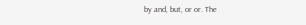by and, but, or or. The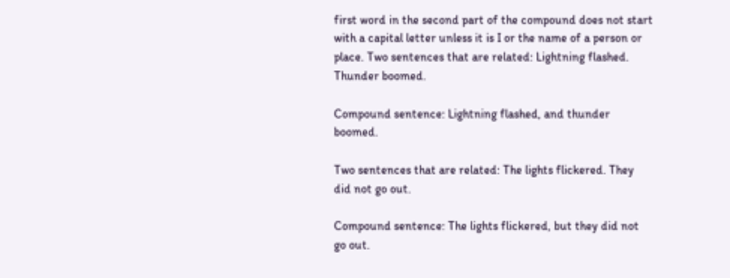first word in the second part of the compound does not start with a capital letter unless it is I or the name of a person or place. Two sentences that are related: Lightning flashed. Thunder boomed.

Compound sentence: Lightning flashed, and thunder boomed.

Two sentences that are related: The lights flickered. They did not go out.

Compound sentence: The lights flickered, but they did not go out.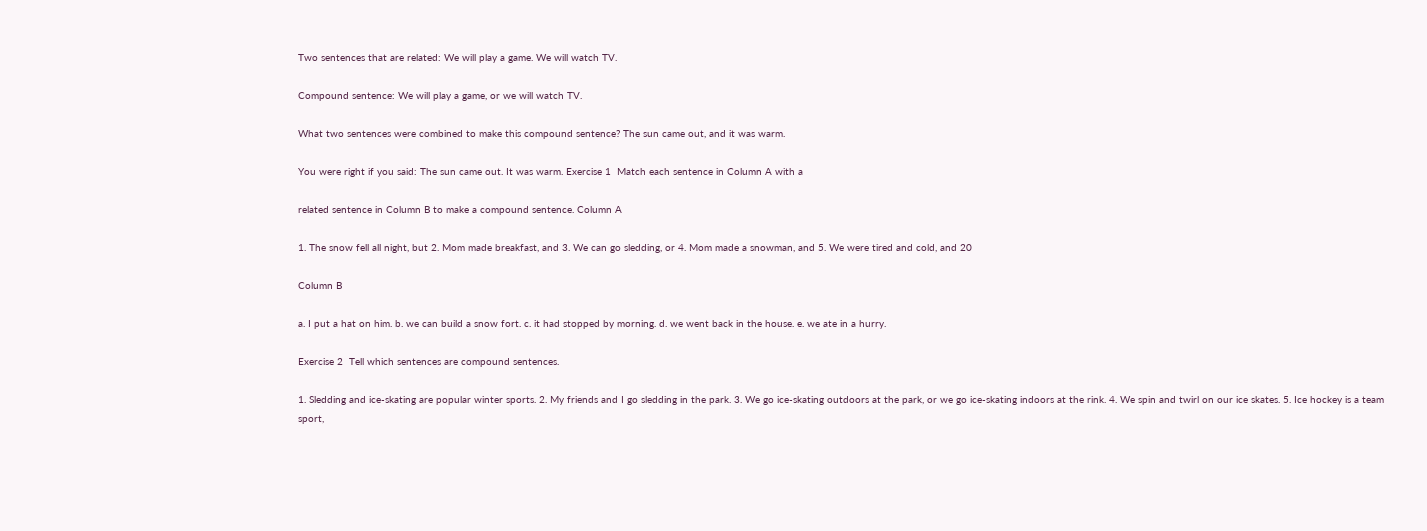Two sentences that are related: We will play a game. We will watch TV.

Compound sentence: We will play a game, or we will watch TV.

What two sentences were combined to make this compound sentence? The sun came out, and it was warm.

You were right if you said: The sun came out. It was warm. Exercise 1  Match each sentence in Column A with a

related sentence in Column B to make a compound sentence. Column A

1. The snow fell all night, but 2. Mom made breakfast, and 3. We can go sledding, or 4. Mom made a snowman, and 5. We were tired and cold, and 20

Column B

a. I put a hat on him. b. we can build a snow fort. c. it had stopped by morning. d. we went back in the house. e. we ate in a hurry.

Exercise 2  Tell which sentences are compound sentences.

1. Sledding and ice-skating are popular winter sports. 2. My friends and I go sledding in the park. 3. We go ice-skating outdoors at the park, or we go ice-skating indoors at the rink. 4. We spin and twirl on our ice skates. 5. Ice hockey is a team sport,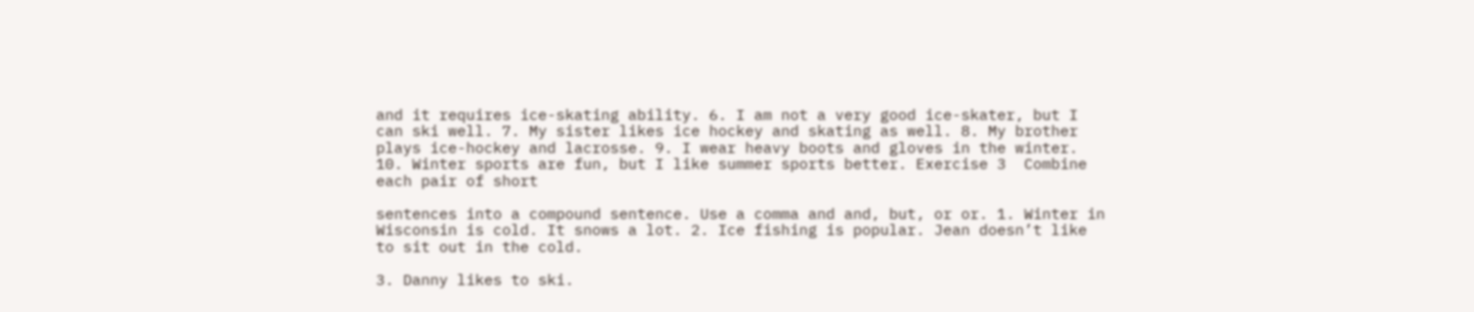and it requires ice-skating ability. 6. I am not a very good ice-skater, but I can ski well. 7. My sister likes ice hockey and skating as well. 8. My brother plays ice-hockey and lacrosse. 9. I wear heavy boots and gloves in the winter. 10. Winter sports are fun, but I like summer sports better. Exercise 3  Combine each pair of short

sentences into a compound sentence. Use a comma and and, but, or or. 1. Winter in Wisconsin is cold. It snows a lot. 2. Ice fishing is popular. Jean doesn’t like to sit out in the cold.

3. Danny likes to ski.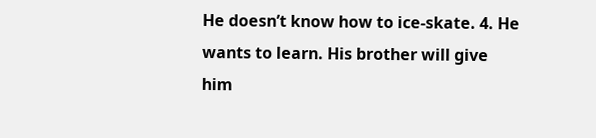He doesn’t know how to ice-skate. 4. He wants to learn. His brother will give him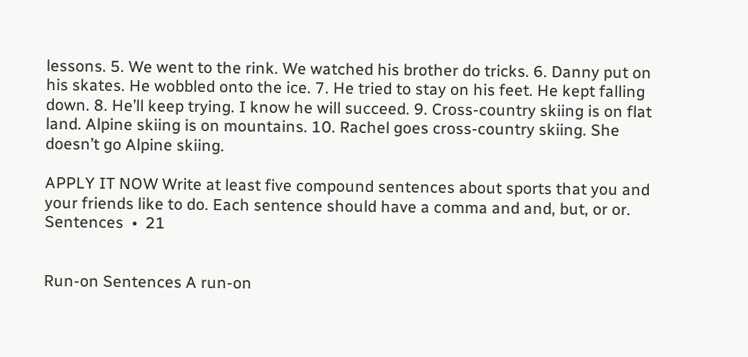lessons. 5. We went to the rink. We watched his brother do tricks. 6. Danny put on his skates. He wobbled onto the ice. 7. He tried to stay on his feet. He kept falling down. 8. He’ll keep trying. I know he will succeed. 9. Cross-country skiing is on flat land. Alpine skiing is on mountains. 10. Rachel goes cross-country skiing. She doesn’t go Alpine skiing.

APPLY IT NOW Write at least five compound sentences about sports that you and your friends like to do. Each sentence should have a comma and and, but, or or. Sentences  •  21


Run-on Sentences A run-on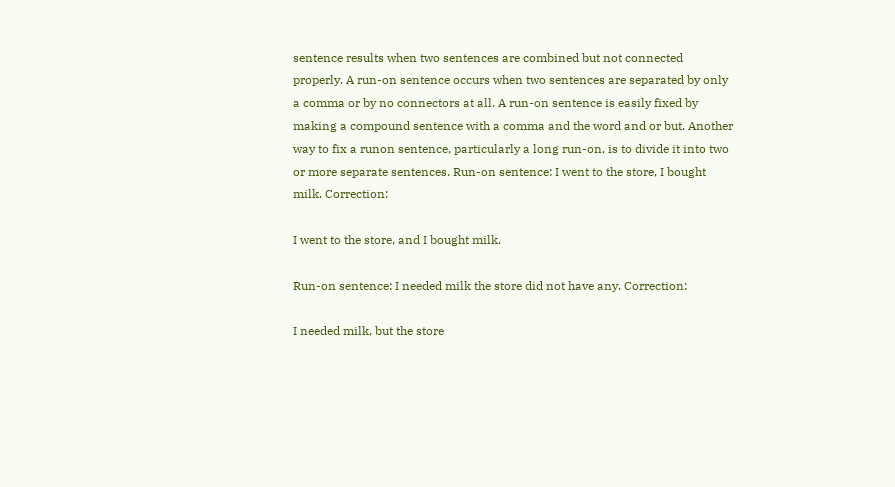sentence results when two sentences are combined but not connected properly. A run-on sentence occurs when two sentences are separated by only a comma or by no connectors at all. A run-on sentence is easily fixed by making a compound sentence with a comma and the word and or but. Another way to fix a runon sentence, particularly a long run-on, is to divide it into two or more separate sentences. Run-on sentence: I went to the store, I bought milk. Correction:

I went to the store, and I bought milk.

Run-on sentence: I needed milk the store did not have any. Correction:

I needed milk, but the store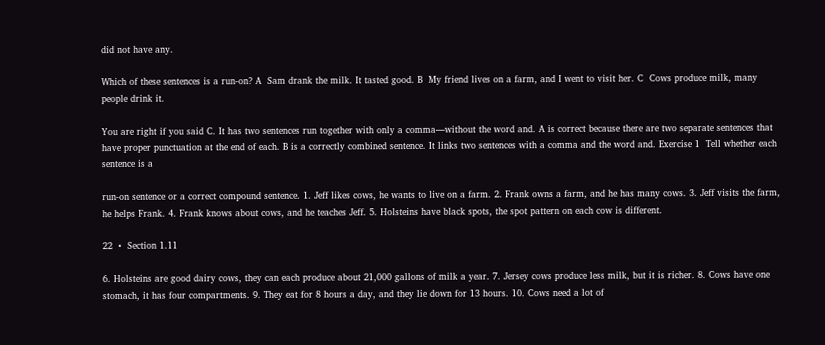did not have any.

Which of these sentences is a run-on? A  Sam drank the milk. It tasted good. B  My friend lives on a farm, and I went to visit her. C  Cows produce milk, many people drink it.

You are right if you said C. It has two sentences run together with only a comma—without the word and. A is correct because there are two separate sentences that have proper punctuation at the end of each. B is a correctly combined sentence. It links two sentences with a comma and the word and. Exercise 1  Tell whether each sentence is a

run-on sentence or a correct compound sentence. 1. Jeff likes cows, he wants to live on a farm. 2. Frank owns a farm, and he has many cows. 3. Jeff visits the farm, he helps Frank. 4. Frank knows about cows, and he teaches Jeff. 5. Holsteins have black spots, the spot pattern on each cow is different.

22  •  Section 1.11

6. Holsteins are good dairy cows, they can each produce about 21,000 gallons of milk a year. 7. Jersey cows produce less milk, but it is richer. 8. Cows have one stomach, it has four compartments. 9. They eat for 8 hours a day, and they lie down for 13 hours. 10. Cows need a lot of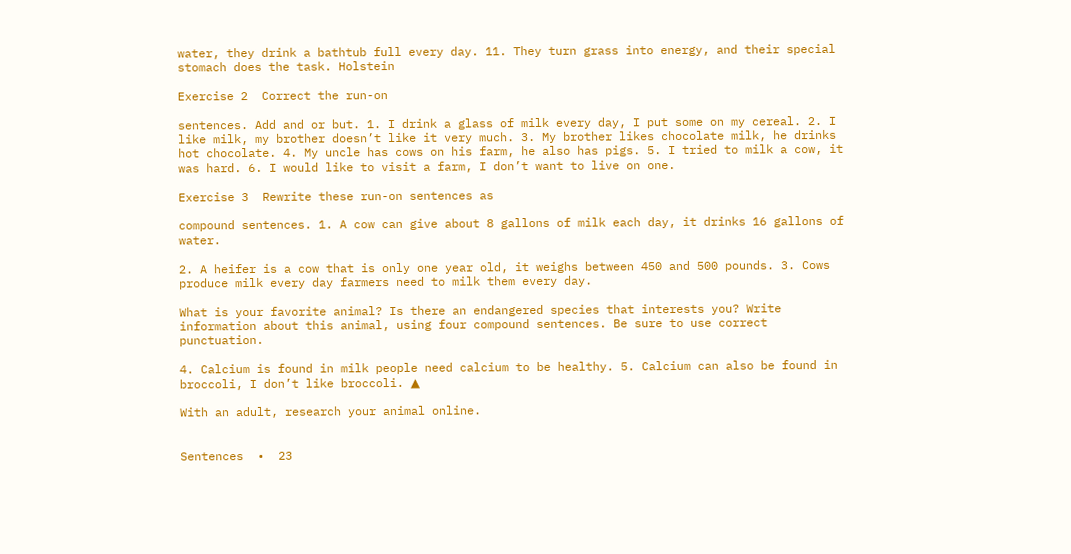water, they drink a bathtub full every day. 11. They turn grass into energy, and their special stomach does the task. Holstein

Exercise 2  Correct the run-on

sentences. Add and or but. 1. I drink a glass of milk every day, I put some on my cereal. 2. I like milk, my brother doesn’t like it very much. 3. My brother likes chocolate milk, he drinks hot chocolate. 4. My uncle has cows on his farm, he also has pigs. 5. I tried to milk a cow, it was hard. 6. I would like to visit a farm, I don’t want to live on one.

Exercise 3  Rewrite these run-on sentences as

compound sentences. 1. A cow can give about 8 gallons of milk each day, it drinks 16 gallons of water.

2. A heifer is a cow that is only one year old, it weighs between 450 and 500 pounds. 3. Cows produce milk every day farmers need to milk them every day.

What is your favorite animal? Is there an endangered species that interests you? Write information about this animal, using four compound sentences. Be sure to use correct punctuation.

4. Calcium is found in milk people need calcium to be healthy. 5. Calcium can also be found in broccoli, I don’t like broccoli. ▲

With an adult, research your animal online.


Sentences  •  23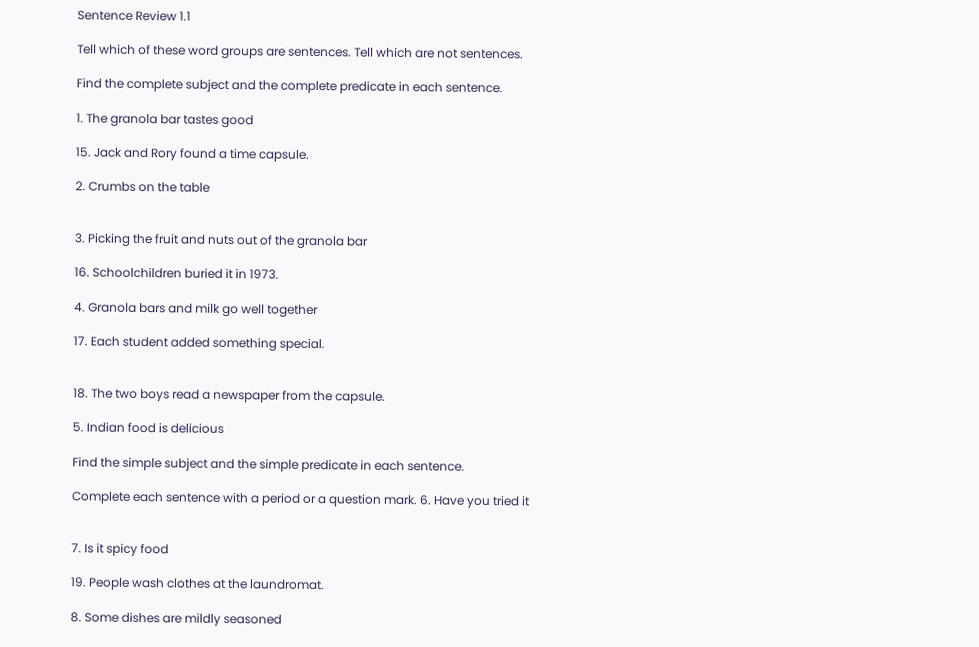Sentence Review 1.1

Tell which of these word groups are sentences. Tell which are not sentences.

Find the complete subject and the complete predicate in each sentence.

1. The granola bar tastes good

15. Jack and Rory found a time capsule.

2. Crumbs on the table


3. Picking the fruit and nuts out of the granola bar

16. Schoolchildren buried it in 1973.

4. Granola bars and milk go well together

17. Each student added something special.


18. The two boys read a newspaper from the capsule.

5. Indian food is delicious

Find the simple subject and the simple predicate in each sentence.

Complete each sentence with a period or a question mark. 6. Have you tried it


7. Is it spicy food

19. People wash clothes at the laundromat.

8. Some dishes are mildly seasoned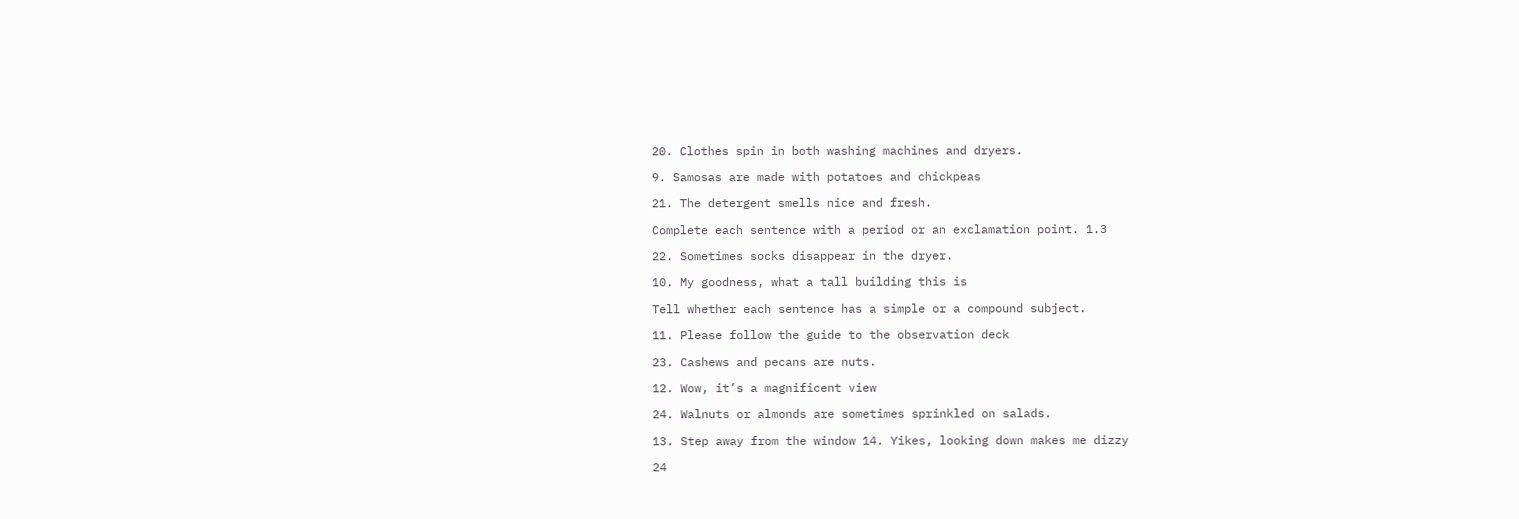20. Clothes spin in both washing machines and dryers.

9. Samosas are made with potatoes and chickpeas

21. The detergent smells nice and fresh.

Complete each sentence with a period or an exclamation point. 1.3

22. Sometimes socks disappear in the dryer.

10. My goodness, what a tall building this is

Tell whether each sentence has a simple or a compound subject.

11. Please follow the guide to the observation deck

23. Cashews and pecans are nuts.

12. Wow, it’s a magnificent view

24. Walnuts or almonds are sometimes sprinkled on salads.

13. Step away from the window 14. Yikes, looking down makes me dizzy

24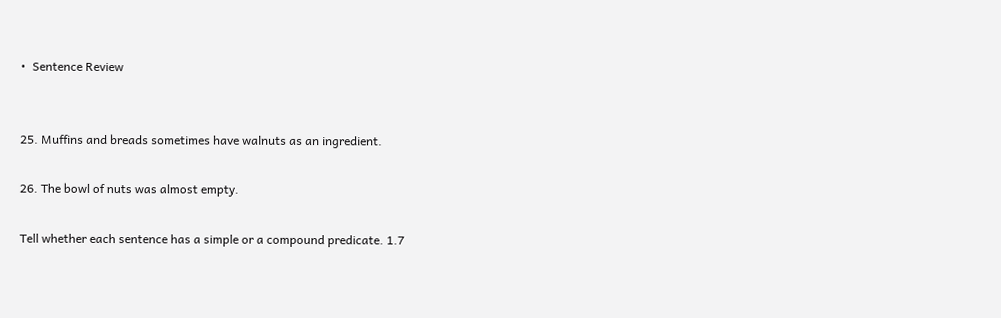•  Sentence Review


25. Muffins and breads sometimes have walnuts as an ingredient.

26. The bowl of nuts was almost empty.

Tell whether each sentence has a simple or a compound predicate. 1.7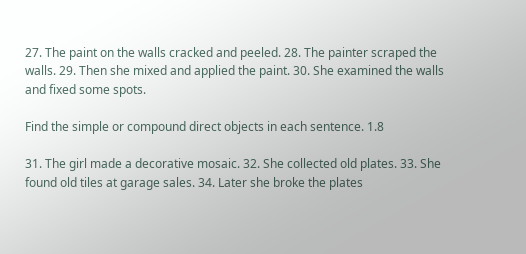27. The paint on the walls cracked and peeled. 28. The painter scraped the walls. 29. Then she mixed and applied the paint. 30. She examined the walls and fixed some spots.

Find the simple or compound direct objects in each sentence. 1.8

31. The girl made a decorative mosaic. 32. She collected old plates. 33. She found old tiles at garage sales. 34. Later she broke the plates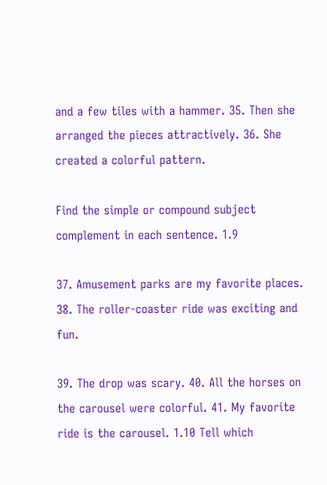and a few tiles with a hammer. 35. Then she arranged the pieces attractively. 36. She created a colorful pattern.

Find the simple or compound subject complement in each sentence. 1.9

37. Amusement parks are my favorite places. 38. The roller-coaster ride was exciting and fun.

39. The drop was scary. 40. All the horses on the carousel were colorful. 41. My favorite ride is the carousel. 1.10 Tell which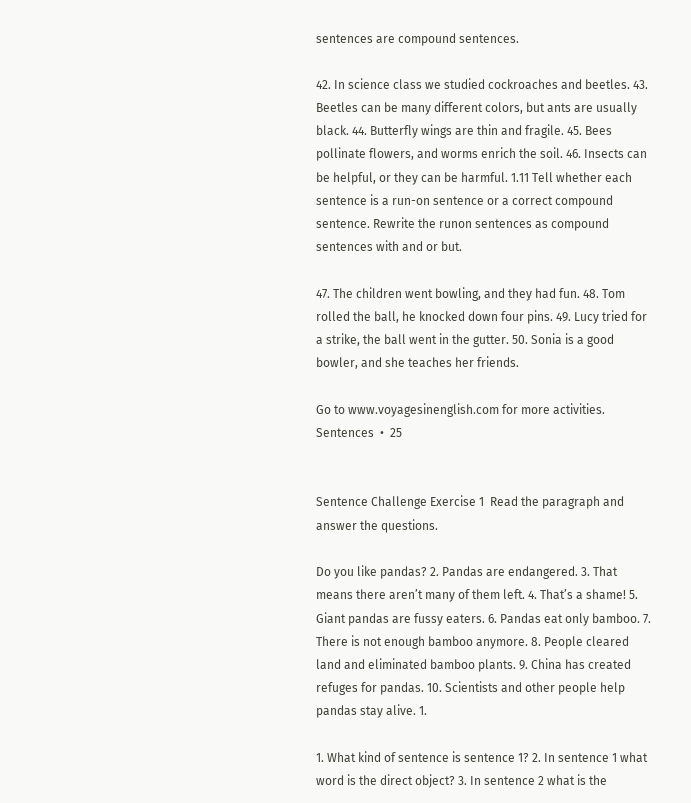sentences are compound sentences.

42. In science class we studied cockroaches and beetles. 43. Beetles can be many different colors, but ants are usually black. 44. Butterfly wings are thin and fragile. 45. Bees pollinate flowers, and worms enrich the soil. 46. Insects can be helpful, or they can be harmful. 1.11 Tell whether each sentence is a run-on sentence or a correct compound sentence. Rewrite the runon sentences as compound sentences with and or but.

47. The children went bowling, and they had fun. 48. Tom rolled the ball, he knocked down four pins. 49. Lucy tried for a strike, the ball went in the gutter. 50. Sonia is a good bowler, and she teaches her friends.

Go to www.voyagesinenglish.com for more activities. Sentences  •  25


Sentence Challenge Exercise 1  Read the paragraph and answer the questions.

Do you like pandas? 2. Pandas are endangered. 3. That means there aren’t many of them left. 4. That’s a shame! 5. Giant pandas are fussy eaters. 6. Pandas eat only bamboo. 7. There is not enough bamboo anymore. 8. People cleared land and eliminated bamboo plants. 9. China has created refuges for pandas. 10. Scientists and other people help pandas stay alive. 1.

1. What kind of sentence is sentence 1? 2. In sentence 1 what word is the direct object? 3. In sentence 2 what is the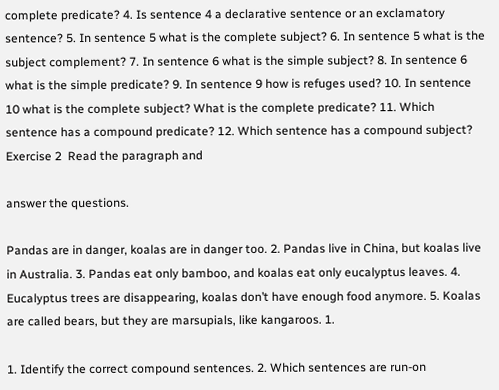complete predicate? 4. Is sentence 4 a declarative sentence or an exclamatory sentence? 5. In sentence 5 what is the complete subject? 6. In sentence 5 what is the subject complement? 7. In sentence 6 what is the simple subject? 8. In sentence 6 what is the simple predicate? 9. In sentence 9 how is refuges used? 10. In sentence 10 what is the complete subject? What is the complete predicate? 11. Which sentence has a compound predicate? 12. Which sentence has a compound subject? Exercise 2  Read the paragraph and

answer the questions.

Pandas are in danger, koalas are in danger too. 2. Pandas live in China, but koalas live in Australia. 3. Pandas eat only bamboo, and koalas eat only eucalyptus leaves. 4. Eucalyptus trees are disappearing, koalas don’t have enough food anymore. 5. Koalas are called bears, but they are marsupials, like kangaroos. 1.

1. Identify the correct compound sentences. 2. Which sentences are run-on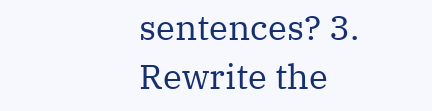sentences? 3. Rewrite the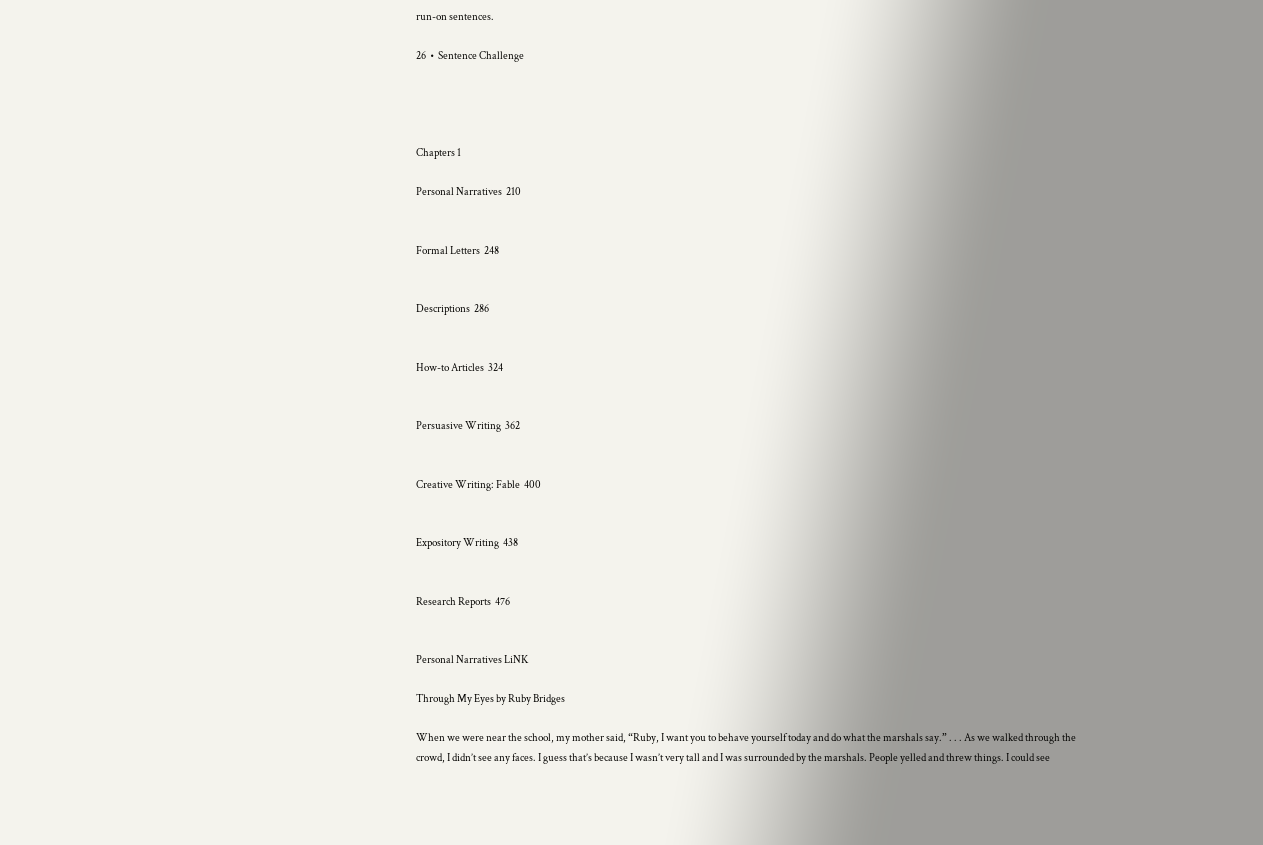run-on sentences.

26  •  Sentence Challenge




Chapters 1

Personal Narratives  210


Formal Letters  248


Descriptions  286


How-to Articles  324


Persuasive Writing  362


Creative Writing: Fable  400


Expository Writing  438


Research Reports  476


Personal Narratives LiNK

Through My Eyes by Ruby Bridges

When we were near the school, my mother said, “Ruby, I want you to behave yourself today and do what the marshals say.” . . . As we walked through the crowd, I didn’t see any faces. I guess that’s because I wasn’t very tall and I was surrounded by the marshals. People yelled and threw things. I could see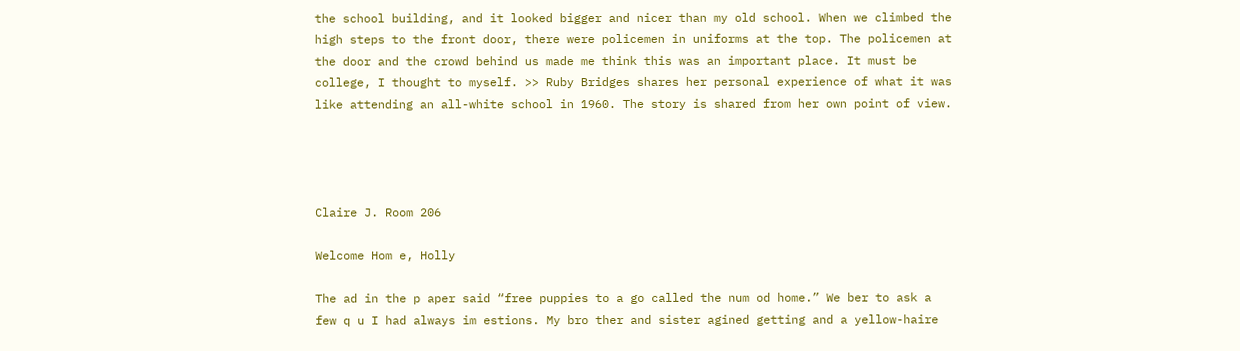the school building, and it looked bigger and nicer than my old school. When we climbed the high steps to the front door, there were policemen in uniforms at the top. The policemen at the door and the crowd behind us made me think this was an important place. It must be college, I thought to myself. >> Ruby Bridges shares her personal experience of what it was like attending an all-white school in 1960. The story is shared from her own point of view.




Claire J. Room 206

Welcome Hom e, Holly

The ad in the p aper said “free puppies to a go called the num od home.” We ber to ask a few q u I had always im estions. My bro ther and sister agined getting and a yellow-haire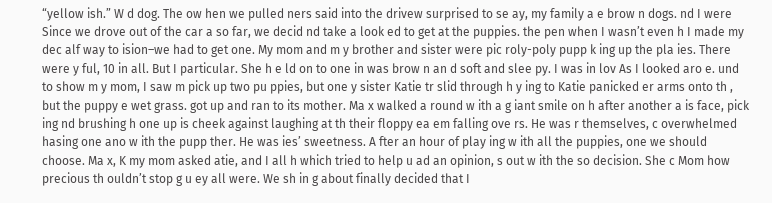“yellow ish.” W d dog. The ow hen we pulled ners said into the drivew surprised to se ay, my family a e brow n dogs. nd I were Since we drove out of the car a so far, we decid nd take a look ed to get at the puppies. the pen when I wasn’t even h I made my dec alf way to ision–we had to get one. My mom and m y brother and sister were pic roly-poly pupp k ing up the pla ies. There were y ful, 10 in all. But I particular. She h e ld on to one in was brow n an d soft and slee py. I was in lov As I looked aro e. und to show m y mom, I saw m pick up two pu ppies, but one y sister Katie tr slid through h y ing to Katie panicked er arms onto th , but the puppy e wet grass. got up and ran to its mother. Ma x walked a round w ith a g iant smile on h after another a is face, pick ing nd brushing h one up is cheek against laughing at th their floppy ea em falling ove rs. He was r themselves, c overwhelmed hasing one ano w ith the pupp ther. He was ies’ sweetness. A fter an hour of play ing w ith all the puppies, one we should choose. Ma x, K my mom asked atie, and I all h which tried to help u ad an opinion, s out w ith the so decision. She c Mom how precious th ouldn’t stop g u ey all were. We sh in g about finally decided that I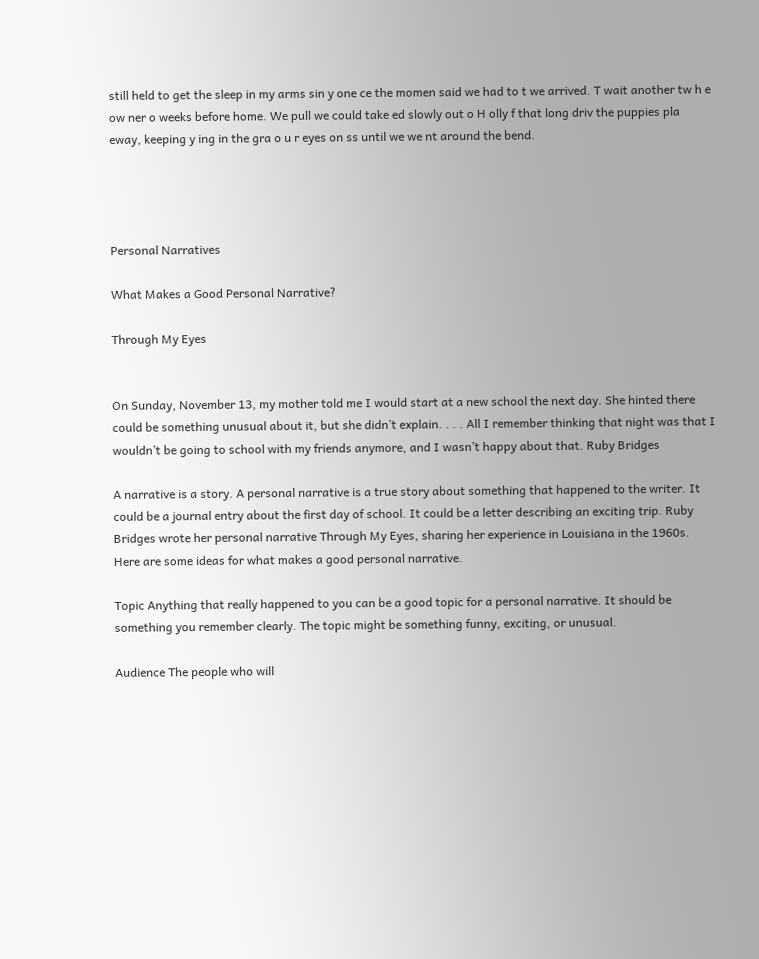still held to get the sleep in my arms sin y one ce the momen said we had to t we arrived. T wait another tw h e ow ner o weeks before home. We pull we could take ed slowly out o H olly f that long driv the puppies pla eway, keeping y ing in the gra o u r eyes on ss until we we nt around the bend.




Personal Narratives

What Makes a Good Personal Narrative?

Through My Eyes


On Sunday, November 13, my mother told me I would start at a new school the next day. She hinted there could be something unusual about it, but she didn’t explain. . . . All I remember thinking that night was that I wouldn’t be going to school with my friends anymore, and I wasn’t happy about that. Ruby Bridges

A narrative is a story. A personal narrative is a true story about something that happened to the writer. It could be a journal entry about the first day of school. It could be a letter describing an exciting trip. Ruby Bridges wrote her personal narrative Through My Eyes, sharing her experience in Louisiana in the 1960s. Here are some ideas for what makes a good personal narrative.

Topic Anything that really happened to you can be a good topic for a personal narrative. It should be something you remember clearly. The topic might be something funny, exciting, or unusual.

Audience The people who will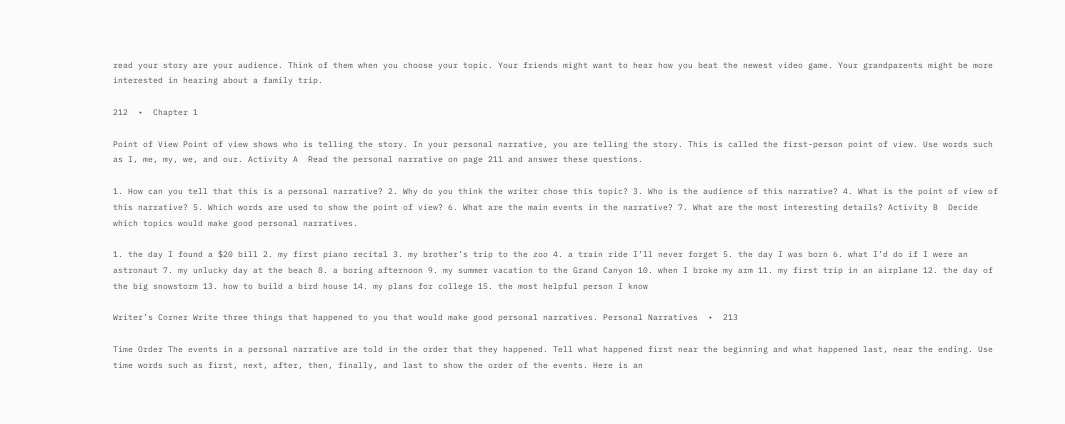read your story are your audience. Think of them when you choose your topic. Your friends might want to hear how you beat the newest video game. Your grandparents might be more interested in hearing about a family trip.

212  •  Chapter 1

Point of View Point of view shows who is telling the story. In your personal narrative, you are telling the story. This is called the first-person point of view. Use words such as I, me, my, we, and our. Activity A  Read the personal narrative on page 211 and answer these questions.

1. How can you tell that this is a personal narrative? 2. Why do you think the writer chose this topic? 3. Who is the audience of this narrative? 4. What is the point of view of this narrative? 5. Which words are used to show the point of view? 6. What are the main events in the narrative? 7. What are the most interesting details? Activity B  Decide which topics would make good personal narratives.

1. the day I found a $20 bill 2. my first piano recital 3. my brother’s trip to the zoo 4. a train ride I’ll never forget 5. the day I was born 6. what I’d do if I were an astronaut 7. my unlucky day at the beach 8. a boring afternoon 9. my summer vacation to the Grand Canyon 10. when I broke my arm 11. my first trip in an airplane 12. the day of the big snowstorm 13. how to build a bird house 14. my plans for college 15. the most helpful person I know

Writer’s Corner Write three things that happened to you that would make good personal narratives. Personal Narratives  •  213

Time Order The events in a personal narrative are told in the order that they happened. Tell what happened first near the beginning and what happened last, near the ending. Use time words such as first, next, after, then, finally, and last to show the order of the events. Here is an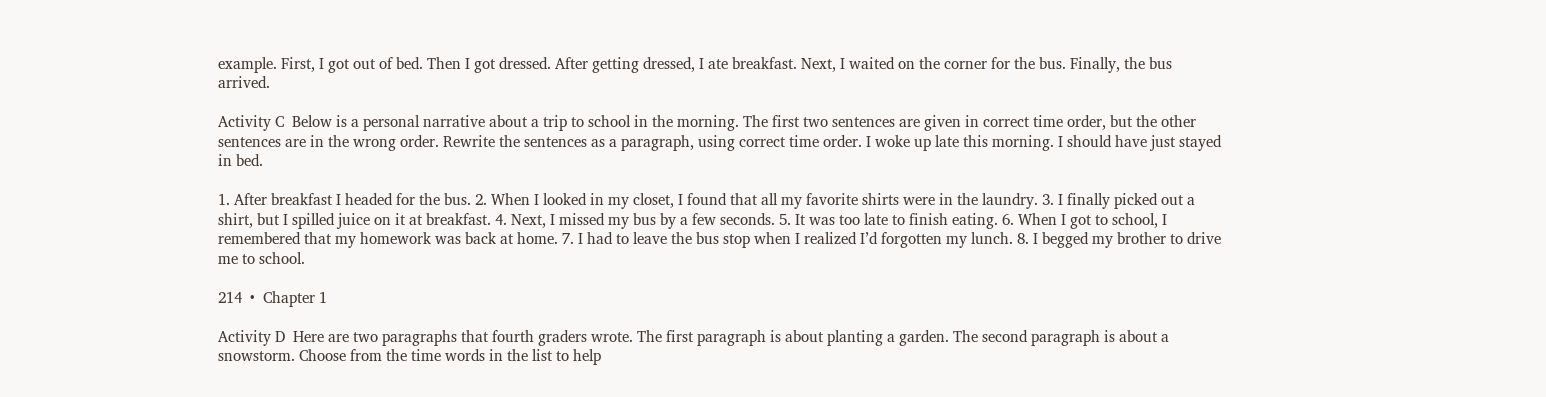example. First, I got out of bed. Then I got dressed. After getting dressed, I ate breakfast. Next, I waited on the corner for the bus. Finally, the bus arrived.

Activity C  Below is a personal narrative about a trip to school in the morning. The first two sentences are given in correct time order, but the other sentences are in the wrong order. Rewrite the sentences as a paragraph, using correct time order. I woke up late this morning. I should have just stayed in bed.

1. After breakfast I headed for the bus. 2. When I looked in my closet, I found that all my favorite shirts were in the laundry. 3. I finally picked out a shirt, but I spilled juice on it at breakfast. 4. Next, I missed my bus by a few seconds. 5. It was too late to finish eating. 6. When I got to school, I remembered that my homework was back at home. 7. I had to leave the bus stop when I realized I’d forgotten my lunch. 8. I begged my brother to drive me to school.

214  •  Chapter 1

Activity D  Here are two paragraphs that fourth graders wrote. The first paragraph is about planting a garden. The second paragraph is about a snowstorm. Choose from the time words in the list to help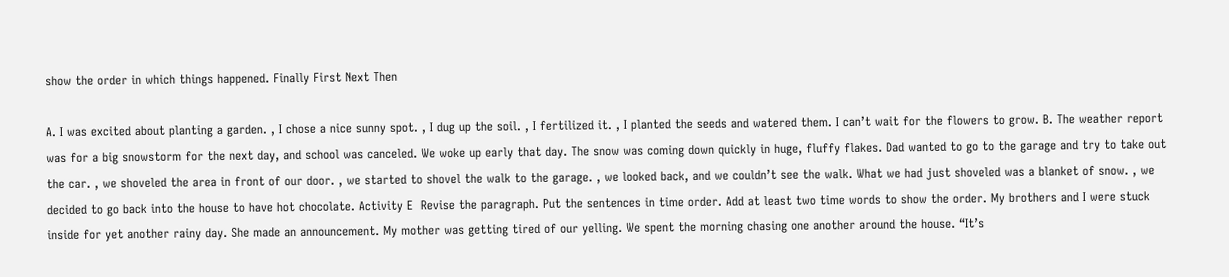show the order in which things happened. Finally First Next Then

A. I was excited about planting a garden. , I chose a nice sunny spot. , I dug up the soil. , I fertilized it. , I planted the seeds and watered them. I can’t wait for the flowers to grow. B. The weather report was for a big snowstorm for the next day, and school was canceled. We woke up early that day. The snow was coming down quickly in huge, fluffy flakes. Dad wanted to go to the garage and try to take out the car. , we shoveled the area in front of our door. , we started to shovel the walk to the garage. , we looked back, and we couldn’t see the walk. What we had just shoveled was a blanket of snow. , we decided to go back into the house to have hot chocolate. Activity E  Revise the paragraph. Put the sentences in time order. Add at least two time words to show the order. My brothers and I were stuck inside for yet another rainy day. She made an announcement. My mother was getting tired of our yelling. We spent the morning chasing one another around the house. “It’s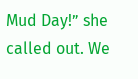Mud Day!” she called out. We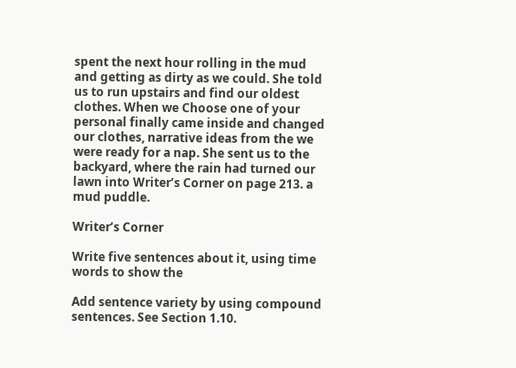spent the next hour rolling in the mud and getting as dirty as we could. She told us to run upstairs and find our oldest clothes. When we Choose one of your personal finally came inside and changed our clothes, narrative ideas from the we were ready for a nap. She sent us to the backyard, where the rain had turned our lawn into Writer’s Corner on page 213. a mud puddle.

Writer’s Corner

Write five sentences about it, using time words to show the

Add sentence variety by using compound sentences. See Section 1.10.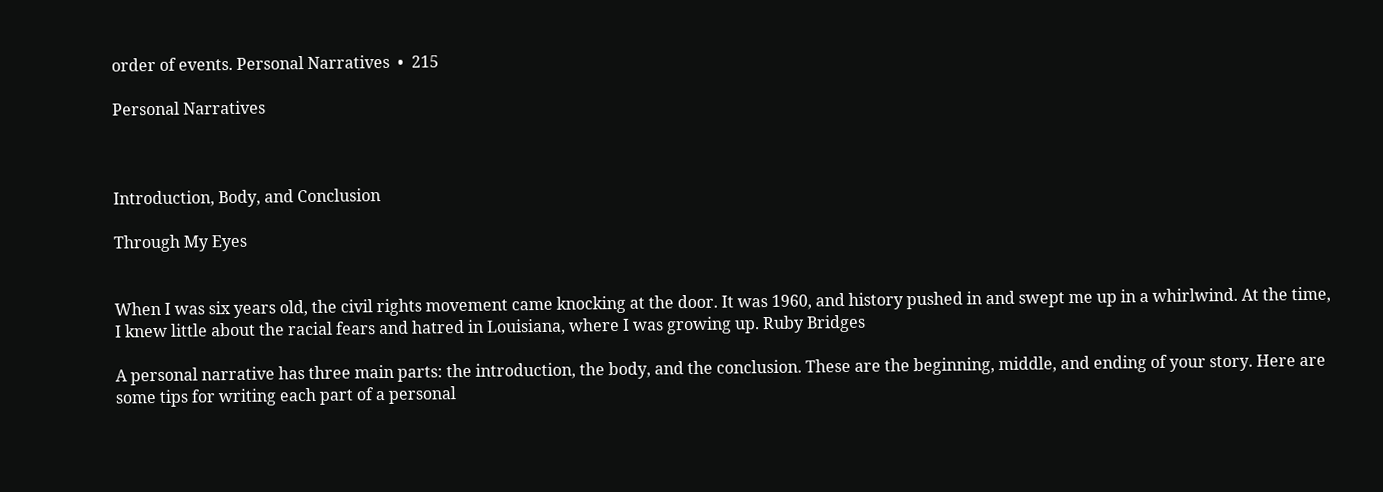order of events. Personal Narratives  •  215

Personal Narratives



Introduction, Body, and Conclusion

Through My Eyes


When I was six years old, the civil rights movement came knocking at the door. It was 1960, and history pushed in and swept me up in a whirlwind. At the time, I knew little about the racial fears and hatred in Louisiana, where I was growing up. Ruby Bridges

A personal narrative has three main parts: the introduction, the body, and the conclusion. These are the beginning, middle, and ending of your story. Here are some tips for writing each part of a personal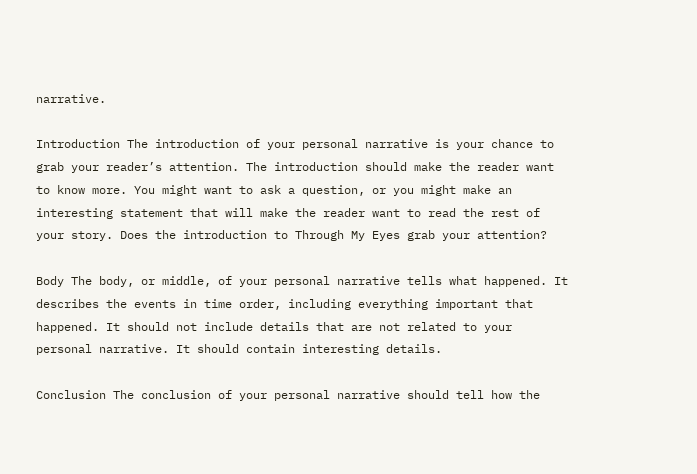narrative.

Introduction The introduction of your personal narrative is your chance to grab your reader’s attention. The introduction should make the reader want to know more. You might want to ask a question, or you might make an interesting statement that will make the reader want to read the rest of your story. Does the introduction to Through My Eyes grab your attention?

Body The body, or middle, of your personal narrative tells what happened. It describes the events in time order, including everything important that happened. It should not include details that are not related to your personal narrative. It should contain interesting details.

Conclusion The conclusion of your personal narrative should tell how the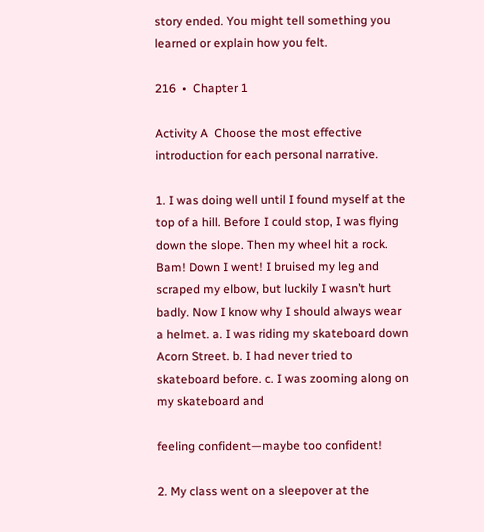story ended. You might tell something you learned or explain how you felt.

216  •  Chapter 1

Activity A  Choose the most effective introduction for each personal narrative.

1. I was doing well until I found myself at the top of a hill. Before I could stop, I was flying down the slope. Then my wheel hit a rock. Bam! Down I went! I bruised my leg and scraped my elbow, but luckily I wasn’t hurt badly. Now I know why I should always wear a helmet. a. I was riding my skateboard down Acorn Street. b. I had never tried to skateboard before. c. I was zooming along on my skateboard and

feeling confident—maybe too confident!

2. My class went on a sleepover at the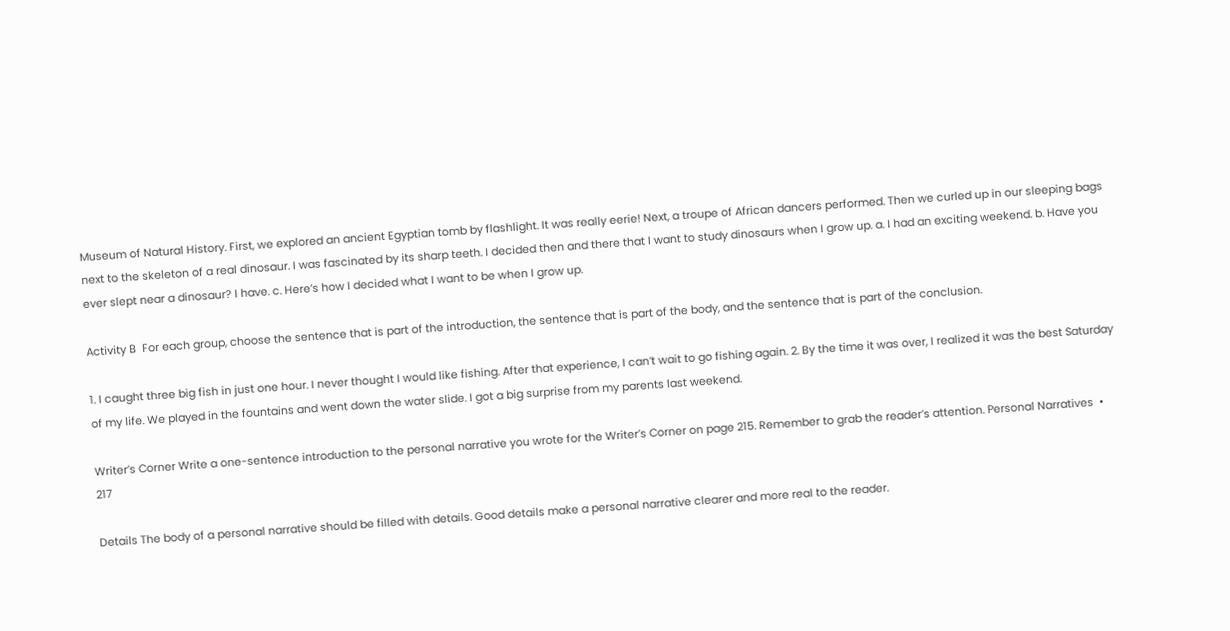Museum of Natural History. First, we explored an ancient Egyptian tomb by flashlight. It was really eerie! Next, a troupe of African dancers performed. Then we curled up in our sleeping bags next to the skeleton of a real dinosaur. I was fascinated by its sharp teeth. I decided then and there that I want to study dinosaurs when I grow up. a. I had an exciting weekend. b. Have you ever slept near a dinosaur? I have. c. Here’s how I decided what I want to be when I grow up.

Activity B  For each group, choose the sentence that is part of the introduction, the sentence that is part of the body, and the sentence that is part of the conclusion.

1. I caught three big fish in just one hour. I never thought I would like fishing. After that experience, I can’t wait to go fishing again. 2. By the time it was over, I realized it was the best Saturday of my life. We played in the fountains and went down the water slide. I got a big surprise from my parents last weekend.

Writer’s Corner Write a one-sentence introduction to the personal narrative you wrote for the Writer’s Corner on page 215. Remember to grab the reader’s attention. Personal Narratives  •  217

Details The body of a personal narrative should be filled with details. Good details make a personal narrative clearer and more real to the reader.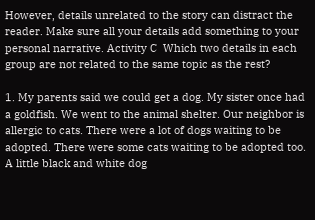However, details unrelated to the story can distract the reader. Make sure all your details add something to your personal narrative. Activity C  Which two details in each group are not related to the same topic as the rest?

1. My parents said we could get a dog. My sister once had a goldfish. We went to the animal shelter. Our neighbor is allergic to cats. There were a lot of dogs waiting to be adopted. There were some cats waiting to be adopted too. A little black and white dog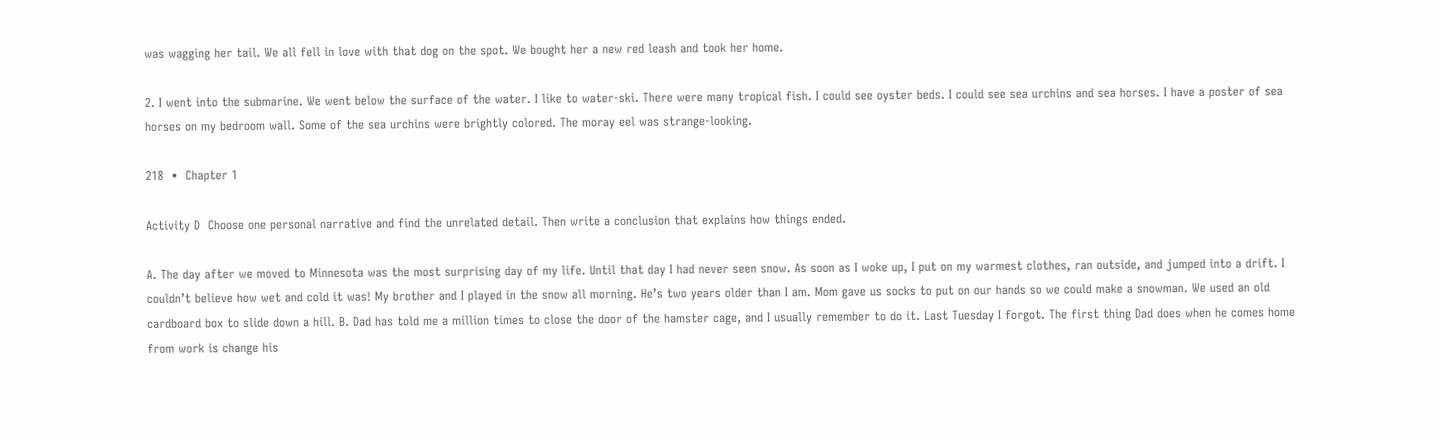was wagging her tail. We all fell in love with that dog on the spot. We bought her a new red leash and took her home.

2. I went into the submarine. We went below the surface of the water. I like to water-ski. There were many tropical fish. I could see oyster beds. I could see sea urchins and sea horses. I have a poster of sea horses on my bedroom wall. Some of the sea urchins were brightly colored. The moray eel was strange-looking.

218  •  Chapter 1

Activity D  Choose one personal narrative and find the unrelated detail. Then write a conclusion that explains how things ended.

A. The day after we moved to Minnesota was the most surprising day of my life. Until that day I had never seen snow. As soon as I woke up, I put on my warmest clothes, ran outside, and jumped into a drift. I couldn’t believe how wet and cold it was! My brother and I played in the snow all morning. He’s two years older than I am. Mom gave us socks to put on our hands so we could make a snowman. We used an old cardboard box to slide down a hill. B. Dad has told me a million times to close the door of the hamster cage, and I usually remember to do it. Last Tuesday I forgot. The first thing Dad does when he comes home from work is change his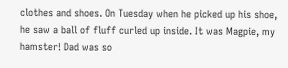clothes and shoes. On Tuesday when he picked up his shoe, he saw a ball of fluff curled up inside. It was Magpie, my hamster! Dad was so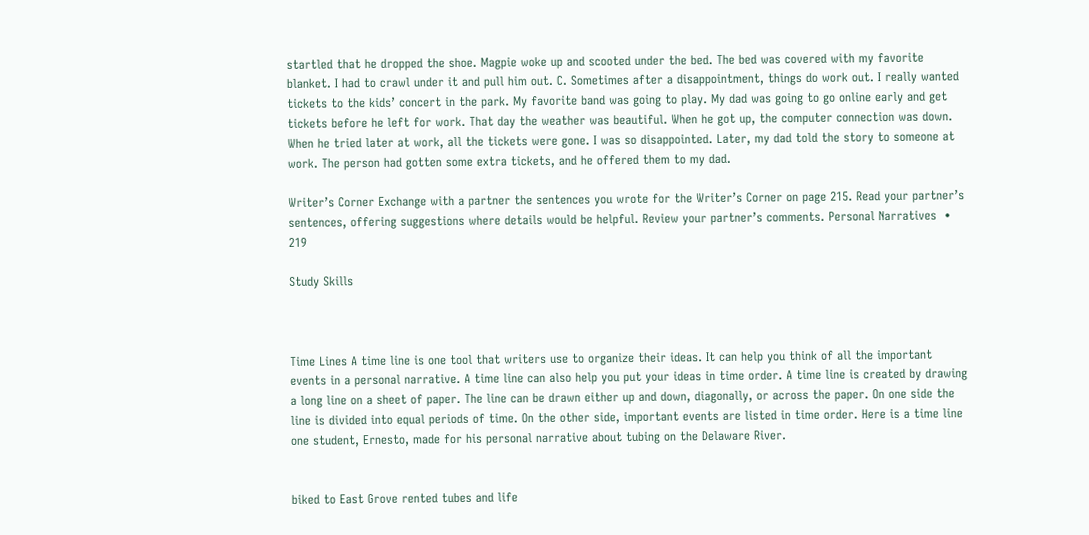startled that he dropped the shoe. Magpie woke up and scooted under the bed. The bed was covered with my favorite blanket. I had to crawl under it and pull him out. C. Sometimes after a disappointment, things do work out. I really wanted tickets to the kids’ concert in the park. My favorite band was going to play. My dad was going to go online early and get tickets before he left for work. That day the weather was beautiful. When he got up, the computer connection was down. When he tried later at work, all the tickets were gone. I was so disappointed. Later, my dad told the story to someone at work. The person had gotten some extra tickets, and he offered them to my dad.

Writer’s Corner Exchange with a partner the sentences you wrote for the Writer’s Corner on page 215. Read your partner’s sentences, offering suggestions where details would be helpful. Review your partner’s comments. Personal Narratives  •  219

Study Skills



Time Lines A time line is one tool that writers use to organize their ideas. It can help you think of all the important events in a personal narrative. A time line can also help you put your ideas in time order. A time line is created by drawing a long line on a sheet of paper. The line can be drawn either up and down, diagonally, or across the paper. On one side the line is divided into equal periods of time. On the other side, important events are listed in time order. Here is a time line one student, Ernesto, made for his personal narrative about tubing on the Delaware River.


biked to East Grove rented tubes and life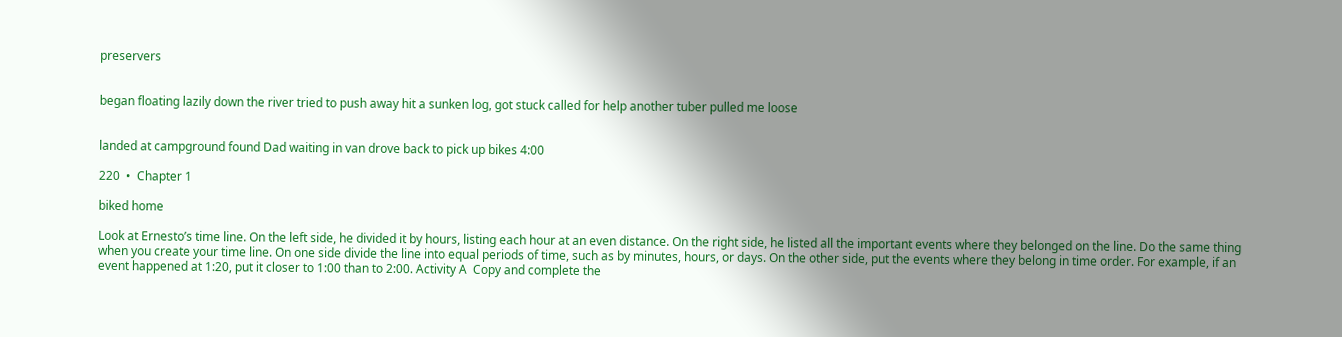preservers


began floating lazily down the river tried to push away hit a sunken log, got stuck called for help another tuber pulled me loose


landed at campground found Dad waiting in van drove back to pick up bikes 4:00

220  •  Chapter 1

biked home

Look at Ernesto’s time line. On the left side, he divided it by hours, listing each hour at an even distance. On the right side, he listed all the important events where they belonged on the line. Do the same thing when you create your time line. On one side divide the line into equal periods of time, such as by minutes, hours, or days. On the other side, put the events where they belong in time order. For example, if an event happened at 1:20, put it closer to 1:00 than to 2:00. Activity A  Copy and complete the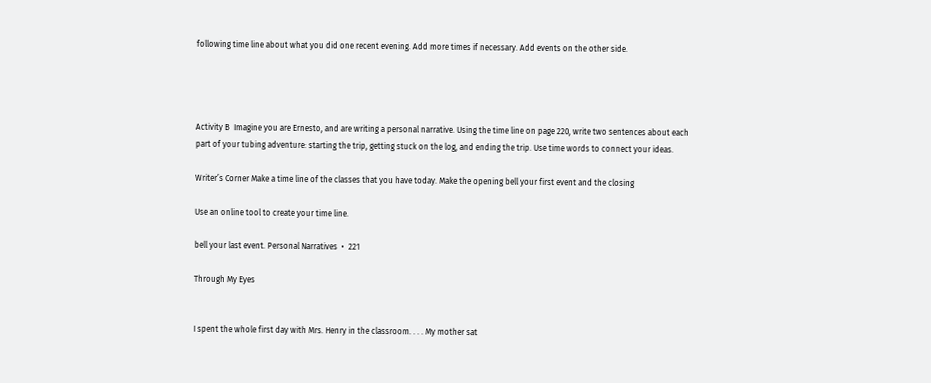following time line about what you did one recent evening. Add more times if necessary. Add events on the other side.




Activity B  Imagine you are Ernesto, and are writing a personal narrative. Using the time line on page 220, write two sentences about each part of your tubing adventure: starting the trip, getting stuck on the log, and ending the trip. Use time words to connect your ideas.

Writer’s Corner Make a time line of the classes that you have today. Make the opening bell your first event and the closing

Use an online tool to create your time line.

bell your last event. Personal Narratives  •  221

Through My Eyes


I spent the whole first day with Mrs. Henry in the classroom. . . . My mother sat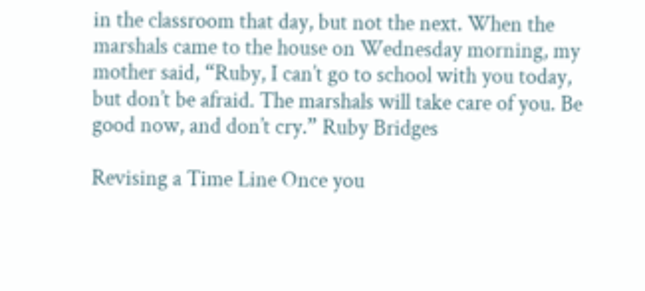in the classroom that day, but not the next. When the marshals came to the house on Wednesday morning, my mother said, “Ruby, I can’t go to school with you today, but don’t be afraid. The marshals will take care of you. Be good now, and don’t cry.” Ruby Bridges

Revising a Time Line Once you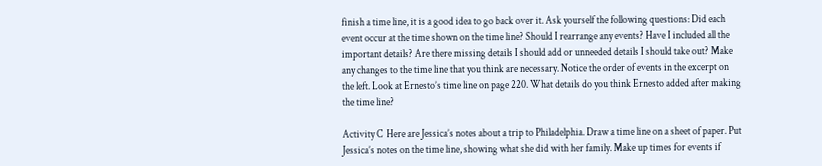finish a time line, it is a good idea to go back over it. Ask yourself the following questions: Did each event occur at the time shown on the time line? Should I rearrange any events? Have I included all the important details? Are there missing details I should add or unneeded details I should take out? Make any changes to the time line that you think are necessary. Notice the order of events in the excerpt on the left. Look at Ernesto’s time line on page 220. What details do you think Ernesto added after making the time line?

Activity C  Here are Jessica’s notes about a trip to Philadelphia. Draw a time line on a sheet of paper. Put Jessica’s notes on the time line, showing what she did with her family. Make up times for events if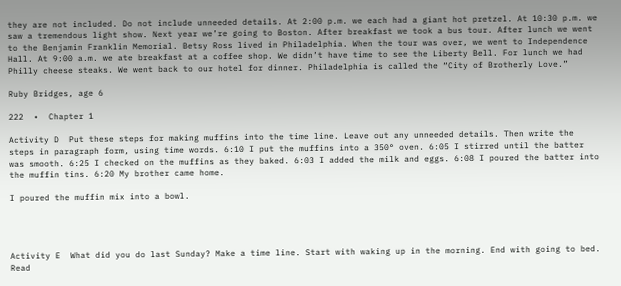they are not included. Do not include unneeded details. At 2:00 p.m. we each had a giant hot pretzel. At 10:30 p.m. we saw a tremendous light show. Next year we’re going to Boston. After breakfast we took a bus tour. After lunch we went to the Benjamin Franklin Memorial. Betsy Ross lived in Philadelphia. When the tour was over, we went to Independence Hall. At 9:00 a.m. we ate breakfast at a coffee shop. We didn’t have time to see the Liberty Bell. For lunch we had Philly cheese steaks. We went back to our hotel for dinner. Philadelphia is called the “City of Brotherly Love.”

Ruby Bridges, age 6

222  •  Chapter 1

Activity D  Put these steps for making muffins into the time line. Leave out any unneeded details. Then write the steps in paragraph form, using time words. 6:10 I put the muffins into a 350° oven. 6:05 I stirred until the batter was smooth. 6:25 I checked on the muffins as they baked. 6:03 I added the milk and eggs. 6:08 I poured the batter into the muffin tins. 6:20 My brother came home.

I poured the muffin mix into a bowl.




Activity E  What did you do last Sunday? Make a time line. Start with waking up in the morning. End with going to bed. Read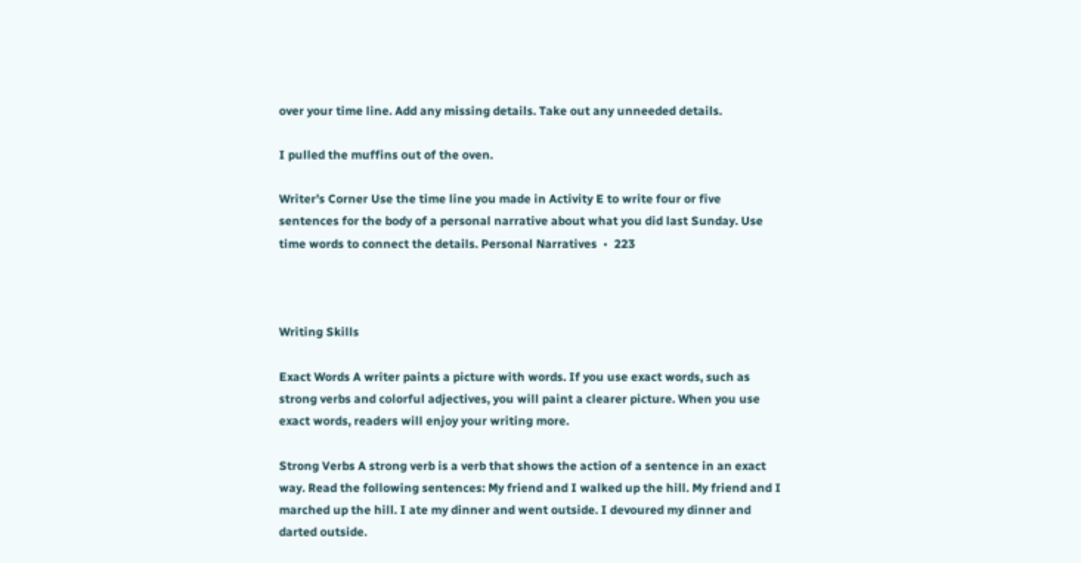over your time line. Add any missing details. Take out any unneeded details.

I pulled the muffins out of the oven.

Writer’s Corner Use the time line you made in Activity E to write four or five sentences for the body of a personal narrative about what you did last Sunday. Use time words to connect the details. Personal Narratives  •  223



Writing Skills

Exact Words A writer paints a picture with words. If you use exact words, such as strong verbs and colorful adjectives, you will paint a clearer picture. When you use exact words, readers will enjoy your writing more.

Strong Verbs A strong verb is a verb that shows the action of a sentence in an exact way. Read the following sentences: My friend and I walked up the hill. My friend and I marched up the hill. I ate my dinner and went outside. I devoured my dinner and darted outside.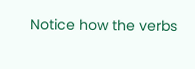Notice how the verbs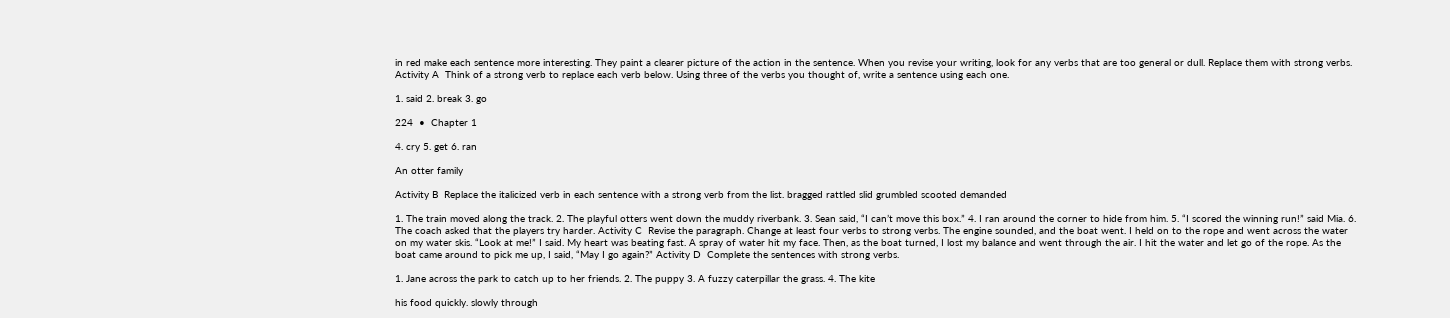in red make each sentence more interesting. They paint a clearer picture of the action in the sentence. When you revise your writing, look for any verbs that are too general or dull. Replace them with strong verbs. Activity A  Think of a strong verb to replace each verb below. Using three of the verbs you thought of, write a sentence using each one.

1. said 2. break 3. go

224  •  Chapter 1

4. cry 5. get 6. ran

An otter family

Activity B  Replace the italicized verb in each sentence with a strong verb from the list. bragged rattled slid grumbled scooted demanded

1. The train moved along the track. 2. The playful otters went down the muddy riverbank. 3. Sean said, “I can’t move this box.” 4. I ran around the corner to hide from him. 5. “I scored the winning run!” said Mia. 6. The coach asked that the players try harder. Activity C  Revise the paragraph. Change at least four verbs to strong verbs. The engine sounded, and the boat went. I held on to the rope and went across the water on my water skis. “Look at me!” I said. My heart was beating fast. A spray of water hit my face. Then, as the boat turned, I lost my balance and went through the air. I hit the water and let go of the rope. As the boat came around to pick me up, I said, “May I go again?” Activity D  Complete the sentences with strong verbs.

1. Jane across the park to catch up to her friends. 2. The puppy 3. A fuzzy caterpillar the grass. 4. The kite

his food quickly. slowly through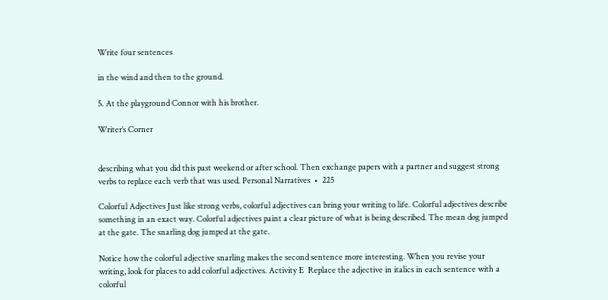Write four sentences

in the wind and then to the ground.

5. At the playground Connor with his brother.

Writer’s Corner


describing what you did this past weekend or after school. Then exchange papers with a partner and suggest strong verbs to replace each verb that was used. Personal Narratives  •  225

Colorful Adjectives Just like strong verbs, colorful adjectives can bring your writing to life. Colorful adjectives describe something in an exact way. Colorful adjectives paint a clear picture of what is being described. The mean dog jumped at the gate. The snarling dog jumped at the gate.

Notice how the colorful adjective snarling makes the second sentence more interesting. When you revise your writing, look for places to add colorful adjectives. Activity E  Replace the adjective in italics in each sentence with a colorful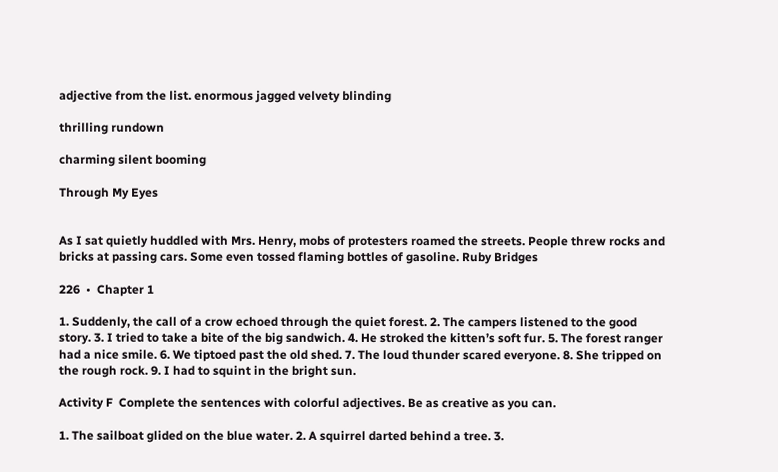adjective from the list. enormous jagged velvety blinding

thrilling rundown

charming silent booming

Through My Eyes


As I sat quietly huddled with Mrs. Henry, mobs of protesters roamed the streets. People threw rocks and bricks at passing cars. Some even tossed flaming bottles of gasoline. Ruby Bridges

226  •  Chapter 1

1. Suddenly, the call of a crow echoed through the quiet forest. 2. The campers listened to the good story. 3. I tried to take a bite of the big sandwich. 4. He stroked the kitten’s soft fur. 5. The forest ranger had a nice smile. 6. We tiptoed past the old shed. 7. The loud thunder scared everyone. 8. She tripped on the rough rock. 9. I had to squint in the bright sun.

Activity F  Complete the sentences with colorful adjectives. Be as creative as you can.

1. The sailboat glided on the blue water. 2. A squirrel darted behind a tree. 3.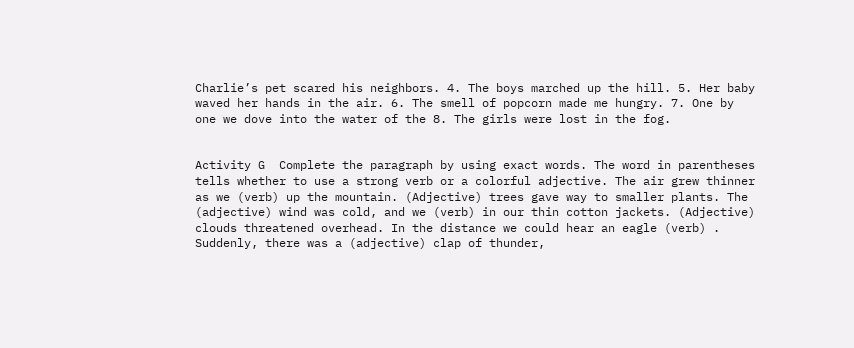Charlie’s pet scared his neighbors. 4. The boys marched up the hill. 5. Her baby waved her hands in the air. 6. The smell of popcorn made me hungry. 7. One by one we dove into the water of the 8. The girls were lost in the fog.


Activity G  Complete the paragraph by using exact words. The word in parentheses tells whether to use a strong verb or a colorful adjective. The air grew thinner as we (verb) up the mountain. (Adjective) trees gave way to smaller plants. The (adjective) wind was cold, and we (verb) in our thin cotton jackets. (Adjective) clouds threatened overhead. In the distance we could hear an eagle (verb) . Suddenly, there was a (adjective) clap of thunder,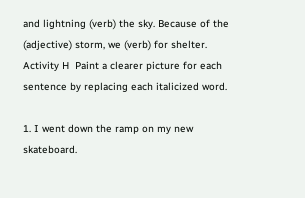and lightning (verb) the sky. Because of the (adjective) storm, we (verb) for shelter. Activity H  Paint a clearer picture for each sentence by replacing each italicized word.

1. I went down the ramp on my new skateboard.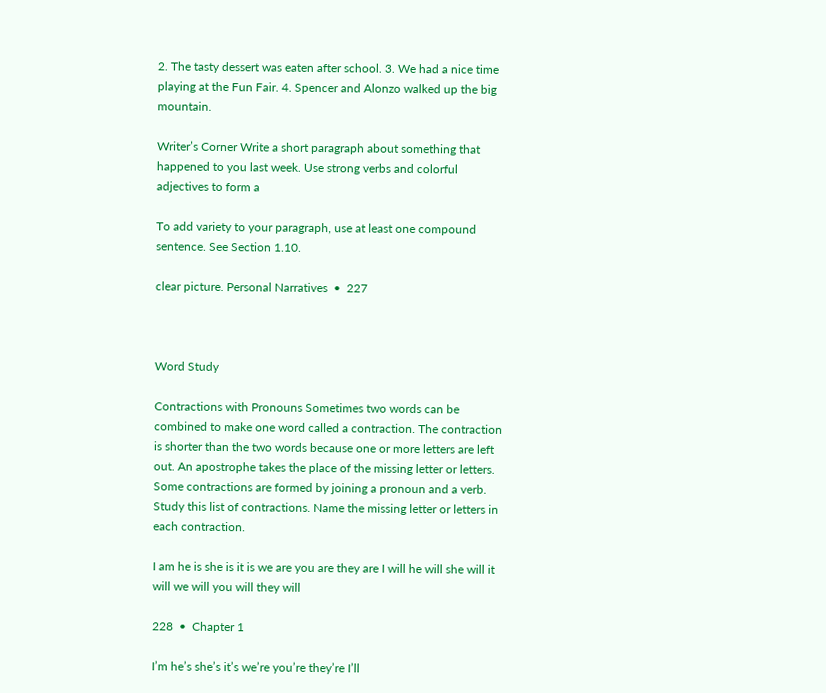2. The tasty dessert was eaten after school. 3. We had a nice time playing at the Fun Fair. 4. Spencer and Alonzo walked up the big mountain.

Writer’s Corner Write a short paragraph about something that happened to you last week. Use strong verbs and colorful adjectives to form a

To add variety to your paragraph, use at least one compound sentence. See Section 1.10.

clear picture. Personal Narratives  •  227



Word Study

Contractions with Pronouns Sometimes two words can be combined to make one word called a contraction. The contraction is shorter than the two words because one or more letters are left out. An apostrophe takes the place of the missing letter or letters. Some contractions are formed by joining a pronoun and a verb. Study this list of contractions. Name the missing letter or letters in each contraction.

I am he is she is it is we are you are they are I will he will she will it will we will you will they will

228  •  Chapter 1

I’m he’s she’s it’s we’re you’re they’re I’ll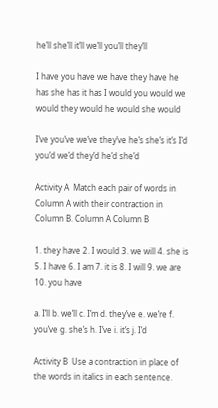he’ll she’ll it’ll we’ll you’ll they’ll

I have you have we have they have he has she has it has I would you would we would they would he would she would

I’ve you’ve we’ve they’ve he’s she’s it’s I’d you’d we’d they’d he’d she’d

Activity A  Match each pair of words in Column A with their contraction in Column B. Column A Column B

1. they have 2. I would 3. we will 4. she is 5. I have 6. I am 7. it is 8. I will 9. we are 10. you have

a. I’ll b. we’ll c. I’m d. they’ve e. we’re f. you’ve g. she’s h. I’ve i. it’s j. I’d

Activity B  Use a contraction in place of the words in italics in each sentence.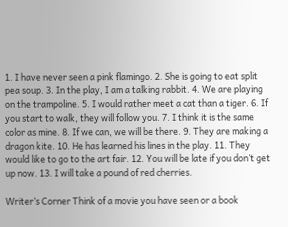1. I have never seen a pink flamingo. 2. She is going to eat split pea soup. 3. In the play, I am a talking rabbit. 4. We are playing on the trampoline. 5. I would rather meet a cat than a tiger. 6. If you start to walk, they will follow you. 7. I think it is the same color as mine. 8. If we can, we will be there. 9. They are making a dragon kite. 10. He has learned his lines in the play. 11. They would like to go to the art fair. 12. You will be late if you don’t get up now. 13. I will take a pound of red cherries.

Writer’s Corner Think of a movie you have seen or a book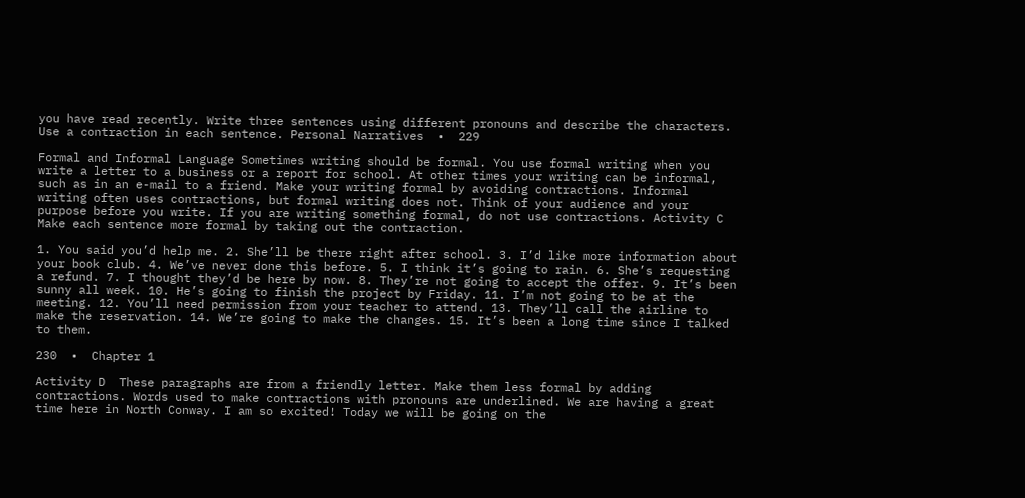you have read recently. Write three sentences using different pronouns and describe the characters. Use a contraction in each sentence. Personal Narratives  •  229

Formal and Informal Language Sometimes writing should be formal. You use formal writing when you write a letter to a business or a report for school. At other times your writing can be informal, such as in an e-mail to a friend. Make your writing formal by avoiding contractions. Informal writing often uses contractions, but formal writing does not. Think of your audience and your purpose before you write. If you are writing something formal, do not use contractions. Activity C  Make each sentence more formal by taking out the contraction.

1. You said you’d help me. 2. She’ll be there right after school. 3. I’d like more information about your book club. 4. We’ve never done this before. 5. I think it’s going to rain. 6. She’s requesting a refund. 7. I thought they’d be here by now. 8. They’re not going to accept the offer. 9. It’s been sunny all week. 10. He’s going to finish the project by Friday. 11. I’m not going to be at the meeting. 12. You’ll need permission from your teacher to attend. 13. They’ll call the airline to make the reservation. 14. We’re going to make the changes. 15. It’s been a long time since I talked to them.

230  •  Chapter 1

Activity D  These paragraphs are from a friendly letter. Make them less formal by adding contractions. Words used to make contractions with pronouns are underlined. We are having a great time here in North Conway. I am so excited! Today we will be going on the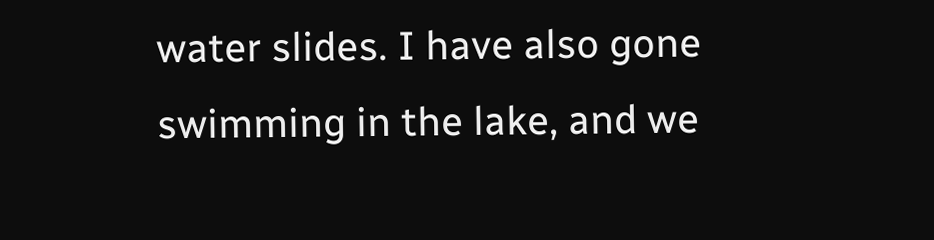water slides. I have also gone swimming in the lake, and we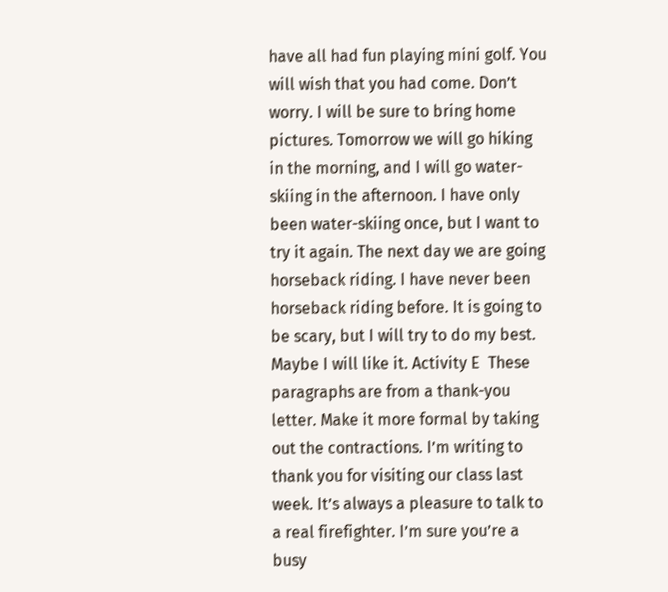have all had fun playing mini golf. You will wish that you had come. Don’t worry. I will be sure to bring home pictures. Tomorrow we will go hiking in the morning, and I will go water-skiing in the afternoon. I have only been water-skiing once, but I want to try it again. The next day we are going horseback riding. I have never been horseback riding before. It is going to be scary, but I will try to do my best. Maybe I will like it. Activity E  These paragraphs are from a thank-you letter. Make it more formal by taking out the contractions. I’m writing to thank you for visiting our class last week. It’s always a pleasure to talk to a real firefighter. I’m sure you’re a busy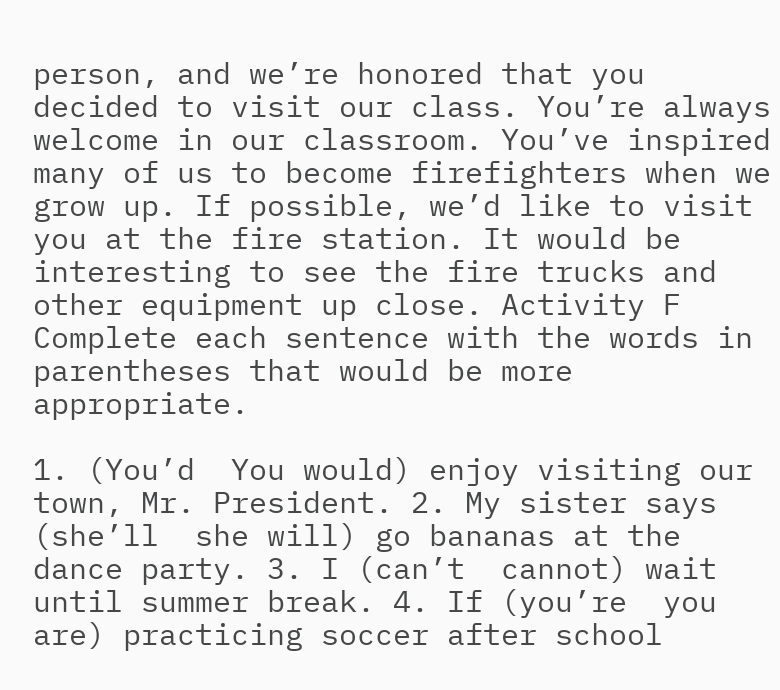person, and we’re honored that you decided to visit our class. You’re always welcome in our classroom. You’ve inspired many of us to become firefighters when we grow up. If possible, we’d like to visit you at the fire station. It would be interesting to see the fire trucks and other equipment up close. Activity F  Complete each sentence with the words in parentheses that would be more appropriate.

1. (You’d  You would) enjoy visiting our town, Mr. President. 2. My sister says (she’ll  she will) go bananas at the dance party. 3. I (can’t  cannot) wait until summer break. 4. If (you’re  you are) practicing soccer after school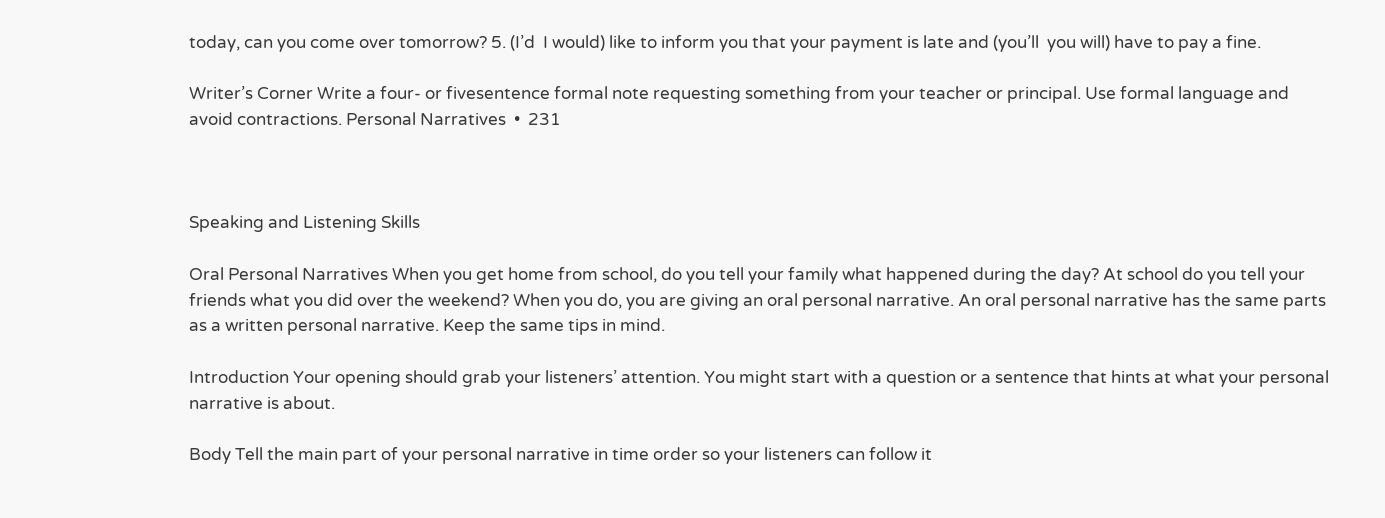today, can you come over tomorrow? 5. (I’d  I would) like to inform you that your payment is late and (you’ll  you will) have to pay a fine.

Writer’s Corner Write a four- or fivesentence formal note requesting something from your teacher or principal. Use formal language and avoid contractions. Personal Narratives  •  231



Speaking and Listening Skills

Oral Personal Narratives When you get home from school, do you tell your family what happened during the day? At school do you tell your friends what you did over the weekend? When you do, you are giving an oral personal narrative. An oral personal narrative has the same parts as a written personal narrative. Keep the same tips in mind.

Introduction Your opening should grab your listeners’ attention. You might start with a question or a sentence that hints at what your personal narrative is about.

Body Tell the main part of your personal narrative in time order so your listeners can follow it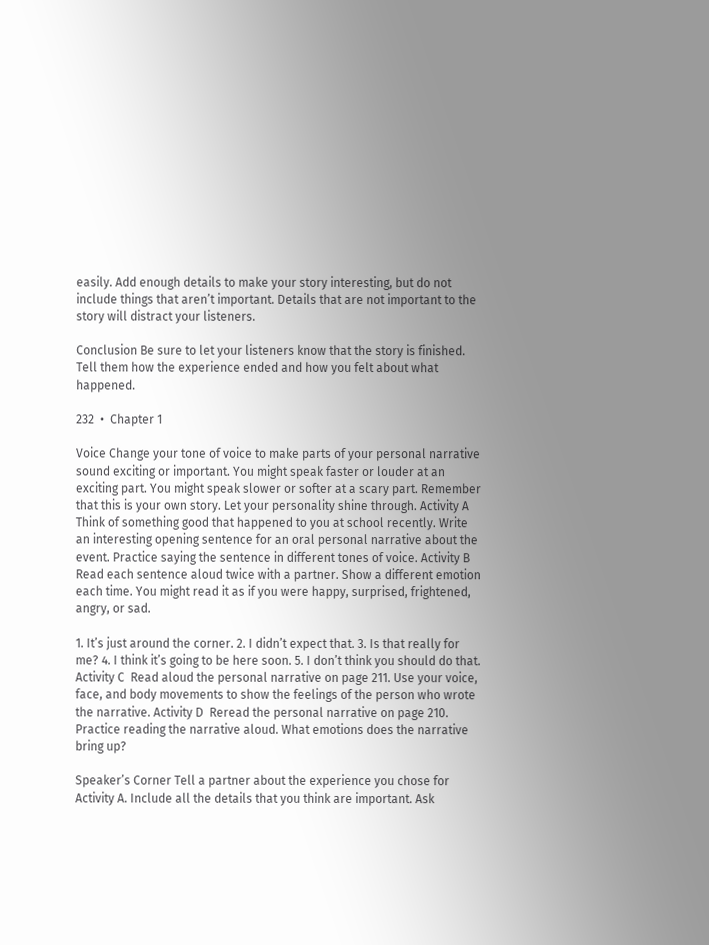easily. Add enough details to make your story interesting, but do not include things that aren’t important. Details that are not important to the story will distract your listeners.

Conclusion Be sure to let your listeners know that the story is finished. Tell them how the experience ended and how you felt about what happened.

232  •  Chapter 1

Voice Change your tone of voice to make parts of your personal narrative sound exciting or important. You might speak faster or louder at an exciting part. You might speak slower or softer at a scary part. Remember that this is your own story. Let your personality shine through. Activity A  Think of something good that happened to you at school recently. Write an interesting opening sentence for an oral personal narrative about the event. Practice saying the sentence in different tones of voice. Activity B  Read each sentence aloud twice with a partner. Show a different emotion each time. You might read it as if you were happy, surprised, frightened, angry, or sad.

1. It’s just around the corner. 2. I didn’t expect that. 3. Is that really for me? 4. I think it’s going to be here soon. 5. I don’t think you should do that. Activity C  Read aloud the personal narrative on page 211. Use your voice, face, and body movements to show the feelings of the person who wrote the narrative. Activity D  Reread the personal narrative on page 210. Practice reading the narrative aloud. What emotions does the narrative bring up?

Speaker’s Corner Tell a partner about the experience you chose for Activity A. Include all the details that you think are important. Ask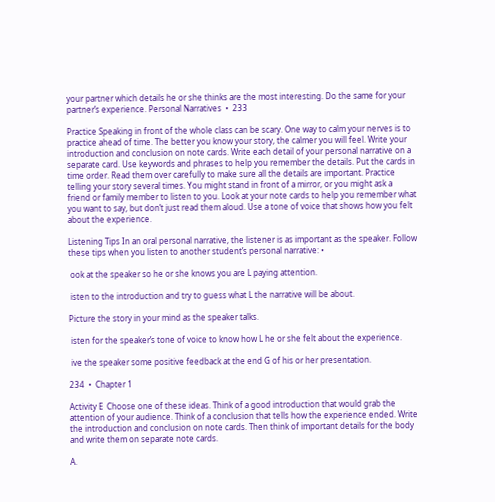your partner which details he or she thinks are the most interesting. Do the same for your partner’s experience. Personal Narratives  •  233

Practice Speaking in front of the whole class can be scary. One way to calm your nerves is to practice ahead of time. The better you know your story, the calmer you will feel. Write your introduction and conclusion on note cards. Write each detail of your personal narrative on a separate card. Use keywords and phrases to help you remember the details. Put the cards in time order. Read them over carefully to make sure all the details are important. Practice telling your story several times. You might stand in front of a mirror, or you might ask a friend or family member to listen to you. Look at your note cards to help you remember what you want to say, but don’t just read them aloud. Use a tone of voice that shows how you felt about the experience.

Listening Tips In an oral personal narrative, the listener is as important as the speaker. Follow these tips when you listen to another student’s personal narrative: •

 ook at the speaker so he or she knows you are L paying attention.

 isten to the introduction and try to guess what L the narrative will be about.

Picture the story in your mind as the speaker talks.

 isten for the speaker’s tone of voice to know how L he or she felt about the experience.

 ive the speaker some positive feedback at the end G of his or her presentation.

234  •  Chapter 1

Activity E  Choose one of these ideas. Think of a good introduction that would grab the attention of your audience. Think of a conclusion that tells how the experience ended. Write the introduction and conclusion on note cards. Then think of important details for the body and write them on separate note cards.

A.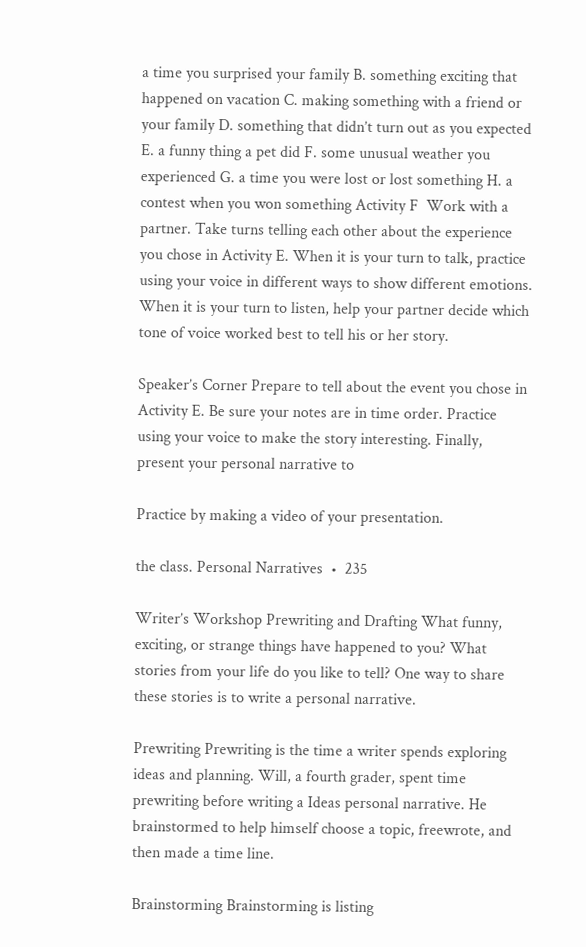a time you surprised your family B. something exciting that happened on vacation C. making something with a friend or your family D. something that didn’t turn out as you expected E. a funny thing a pet did F. some unusual weather you experienced G. a time you were lost or lost something H. a contest when you won something Activity F  Work with a partner. Take turns telling each other about the experience you chose in Activity E. When it is your turn to talk, practice using your voice in different ways to show different emotions. When it is your turn to listen, help your partner decide which tone of voice worked best to tell his or her story.

Speaker’s Corner Prepare to tell about the event you chose in Activity E. Be sure your notes are in time order. Practice using your voice to make the story interesting. Finally, present your personal narrative to

Practice by making a video of your presentation.

the class. Personal Narratives  •  235

Writer’s Workshop Prewriting and Drafting What funny, exciting, or strange things have happened to you? What stories from your life do you like to tell? One way to share these stories is to write a personal narrative.

Prewriting Prewriting is the time a writer spends exploring ideas and planning. Will, a fourth grader, spent time prewriting before writing a Ideas personal narrative. He brainstormed to help himself choose a topic, freewrote, and then made a time line.

Brainstorming Brainstorming is listing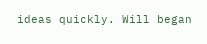ideas quickly. Will began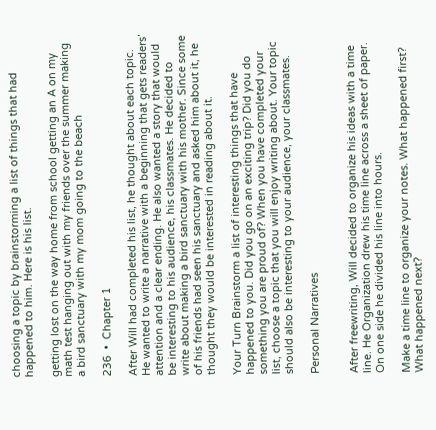choosing a topic by brainstorming a list of things that had happened to him. Here is his list.

getting lost on the way home from school getting an A on my math test hanging out with my friends over the summer making a bird sanctuary with my mom going to the beach

236  •  Chapter 1

After Will had completed his list, he thought about each topic. He wanted to write a narrative with a beginning that gets readers’ attention and a clear ending. He also wanted a story that would be interesting to his audience, his classmates. He decided to write about making a bird sanctuary with his mother. Since some of his friends had seen his sanctuary and asked him about it, he thought they would be interested in reading about it.

Your Turn Brainstorm a list of interesting things that have happened to you. Did you go on an exciting trip? Did you do something you are proud of? When you have completed your list, choose a topic that you will enjoy writing about. Your topic should also be interesting to your audience, your classmates.

Personal Narratives


After freewriting, Will decided to organize his ideas with a time line. He Organization drew his time line across a sheet of paper. On one side he divided his line into hours.

Make a time line to organize your notes. What happened first? What happened next?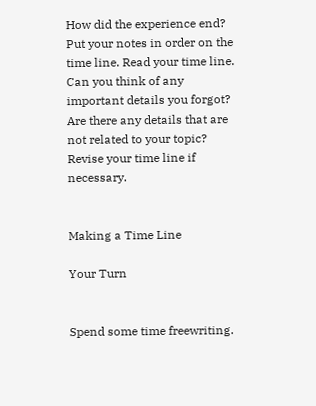How did the experience end? Put your notes in order on the time line. Read your time line. Can you think of any important details you forgot? Are there any details that are not related to your topic? Revise your time line if necessary.


Making a Time Line

Your Turn


Spend some time freewriting.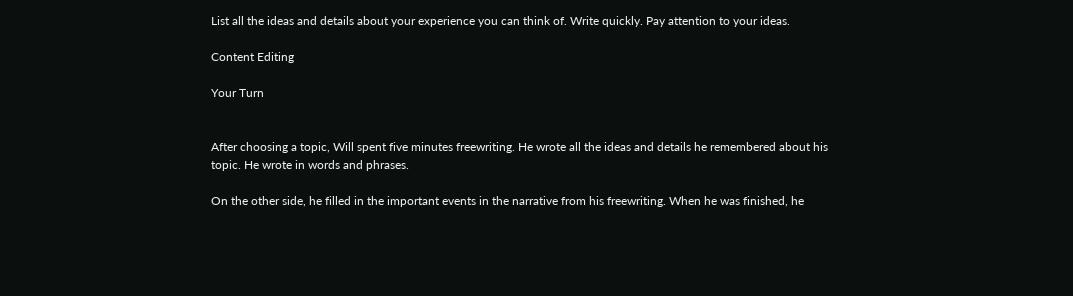List all the ideas and details about your experience you can think of. Write quickly. Pay attention to your ideas.

Content Editing

Your Turn


After choosing a topic, Will spent five minutes freewriting. He wrote all the ideas and details he remembered about his topic. He wrote in words and phrases.

On the other side, he filled in the important events in the narrative from his freewriting. When he was finished, he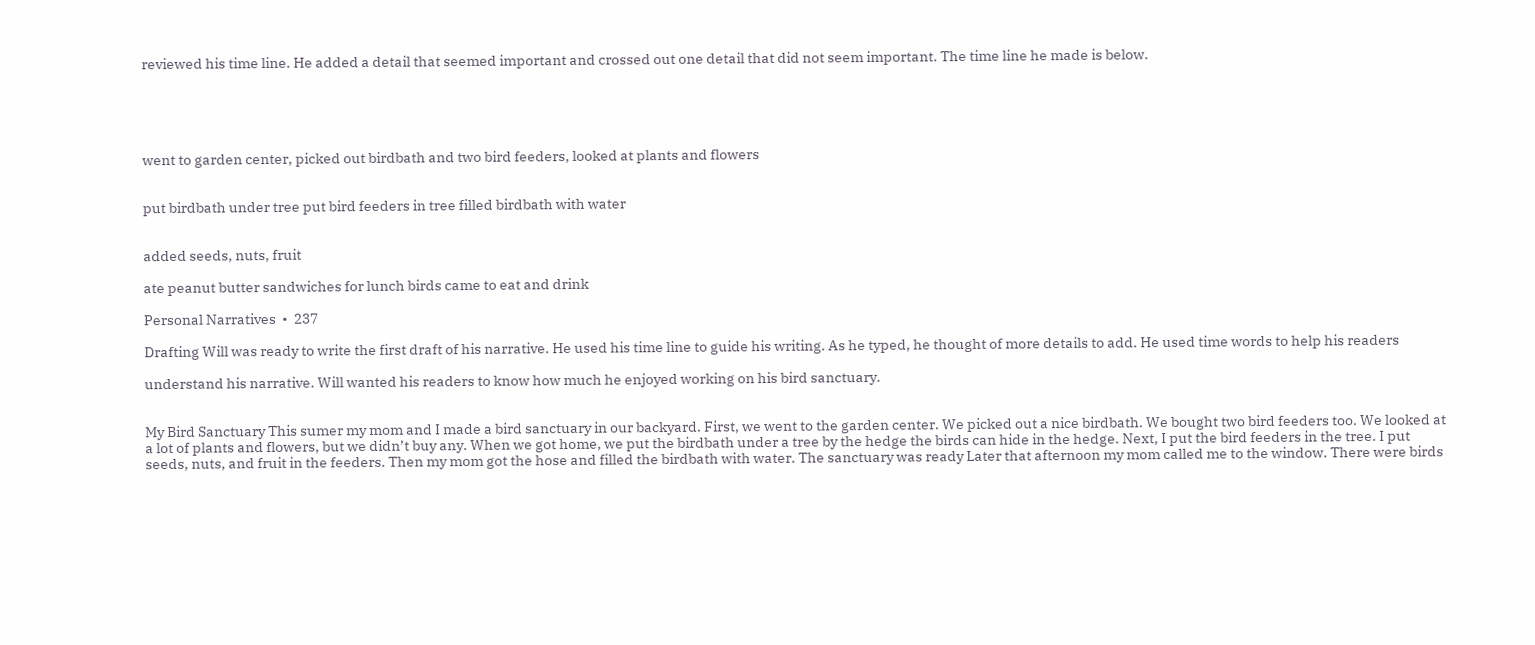reviewed his time line. He added a detail that seemed important and crossed out one detail that did not seem important. The time line he made is below.





went to garden center, picked out birdbath and two bird feeders, looked at plants and flowers


put birdbath under tree put bird feeders in tree filled birdbath with water


added seeds, nuts, fruit

ate peanut butter sandwiches for lunch birds came to eat and drink

Personal Narratives  •  237

Drafting Will was ready to write the first draft of his narrative. He used his time line to guide his writing. As he typed, he thought of more details to add. He used time words to help his readers

understand his narrative. Will wanted his readers to know how much he enjoyed working on his bird sanctuary.


My Bird Sanctuary This sumer my mom and I made a bird sanctuary in our backyard. First, we went to the garden center. We picked out a nice birdbath. We bought two bird feeders too. We looked at a lot of plants and flowers, but we didn’t buy any. When we got home, we put the birdbath under a tree by the hedge the birds can hide in the hedge. Next, I put the bird feeders in the tree. I put seeds, nuts, and fruit in the feeders. Then my mom got the hose and filled the birdbath with water. The sanctuary was ready Later that afternoon my mom called me to the window. There were birds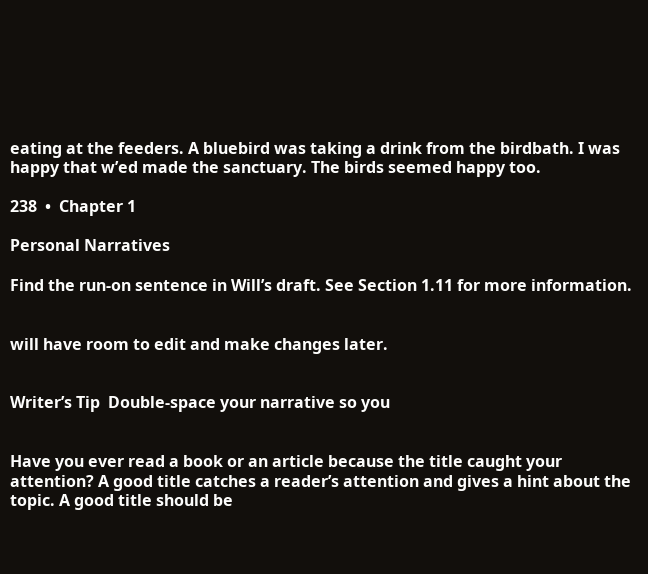eating at the feeders. A bluebird was taking a drink from the birdbath. I was happy that w’ed made the sanctuary. The birds seemed happy too.

238  •  Chapter 1

Personal Narratives

Find the run-on sentence in Will’s draft. See Section 1.11 for more information.


will have room to edit and make changes later.


Writer’s Tip  Double-space your narrative so you


Have you ever read a book or an article because the title caught your attention? A good title catches a reader’s attention and gives a hint about the topic. A good title should be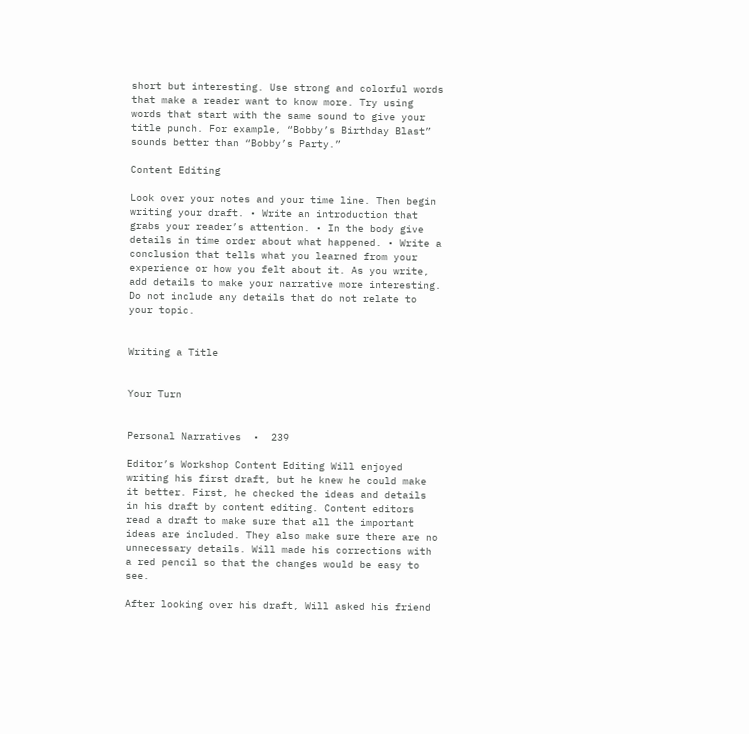short but interesting. Use strong and colorful words that make a reader want to know more. Try using words that start with the same sound to give your title punch. For example, “Bobby’s Birthday Blast” sounds better than “Bobby’s Party.”

Content Editing

Look over your notes and your time line. Then begin writing your draft. • Write an introduction that grabs your reader’s attention. • In the body give details in time order about what happened. • Write a conclusion that tells what you learned from your experience or how you felt about it. As you write, add details to make your narrative more interesting. Do not include any details that do not relate to your topic.


Writing a Title


Your Turn


Personal Narratives  •  239

Editor’s Workshop Content Editing Will enjoyed writing his first draft, but he knew he could make it better. First, he checked the ideas and details in his draft by content editing. Content editors read a draft to make sure that all the important ideas are included. They also make sure there are no unnecessary details. Will made his corrections with a red pencil so that the changes would be easy to see.

After looking over his draft, Will asked his friend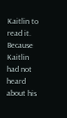Kaitlin to read it. Because Kaitlin had not heard about his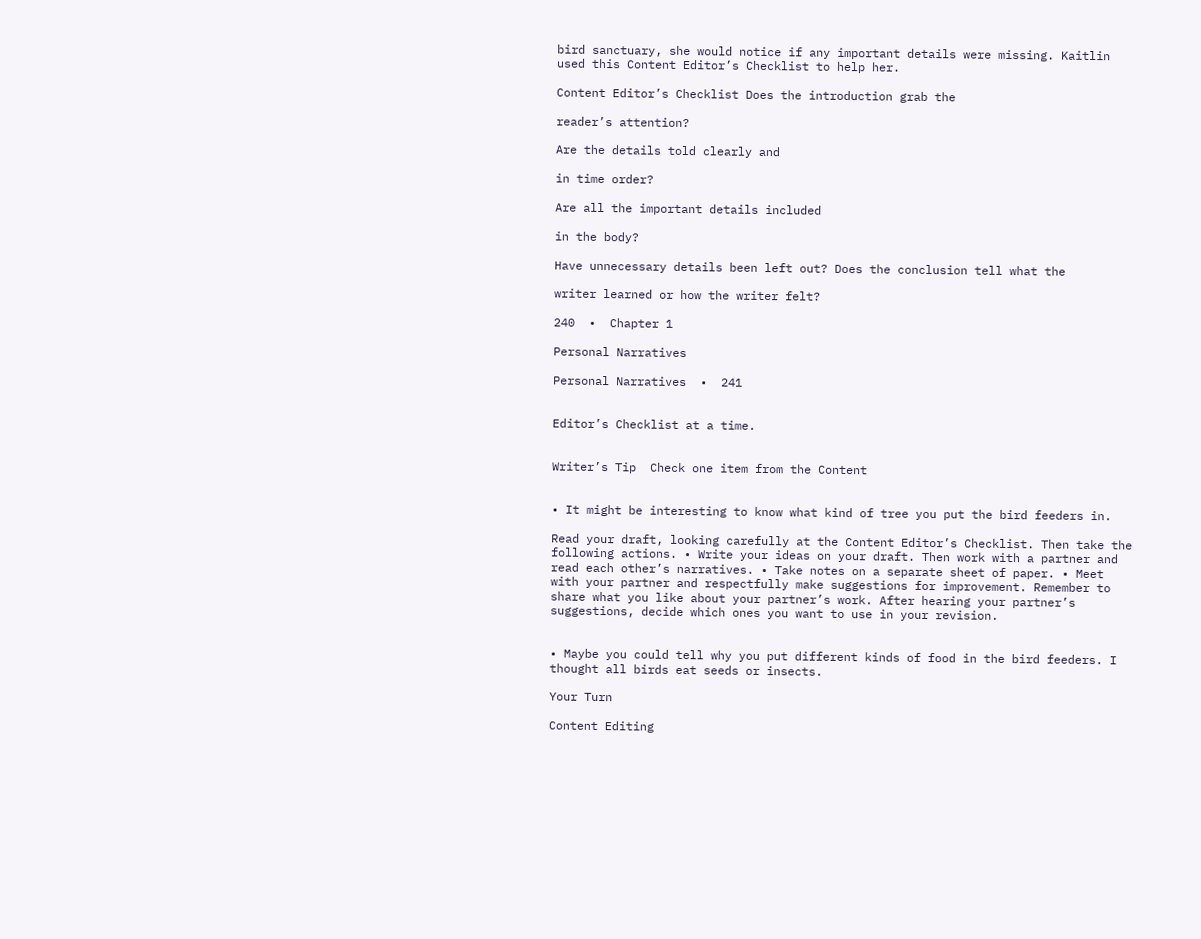bird sanctuary, she would notice if any important details were missing. Kaitlin used this Content Editor’s Checklist to help her.

Content Editor’s Checklist Does the introduction grab the

reader’s attention?

Are the details told clearly and

in time order?

Are all the important details included

in the body?

Have unnecessary details been left out? Does the conclusion tell what the

writer learned or how the writer felt?

240  •  Chapter 1

Personal Narratives

Personal Narratives  •  241


Editor’s Checklist at a time.


Writer’s Tip  Check one item from the Content


• It might be interesting to know what kind of tree you put the bird feeders in.

Read your draft, looking carefully at the Content Editor’s Checklist. Then take the following actions. • Write your ideas on your draft. Then work with a partner and read each other’s narratives. • Take notes on a separate sheet of paper. • Meet with your partner and respectfully make suggestions for improvement. Remember to share what you like about your partner’s work. After hearing your partner’s suggestions, decide which ones you want to use in your revision.


• Maybe you could tell why you put different kinds of food in the bird feeders. I thought all birds eat seeds or insects.

Your Turn

Content Editing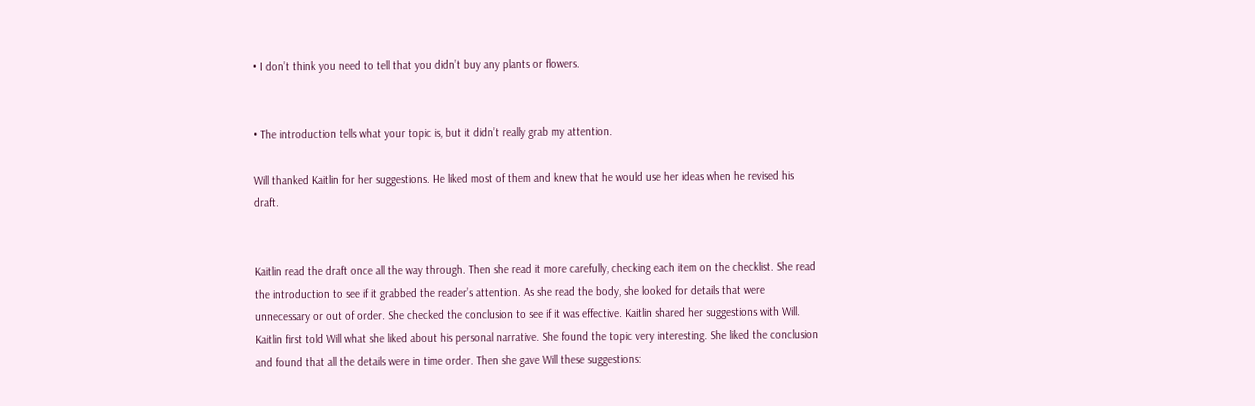• I don’t think you need to tell that you didn’t buy any plants or flowers.


• The introduction tells what your topic is, but it didn’t really grab my attention.

Will thanked Kaitlin for her suggestions. He liked most of them and knew that he would use her ideas when he revised his draft.


Kaitlin read the draft once all the way through. Then she read it more carefully, checking each item on the checklist. She read the introduction to see if it grabbed the reader’s attention. As she read the body, she looked for details that were unnecessary or out of order. She checked the conclusion to see if it was effective. Kaitlin shared her suggestions with Will. Kaitlin first told Will what she liked about his personal narrative. She found the topic very interesting. She liked the conclusion and found that all the details were in time order. Then she gave Will these suggestions: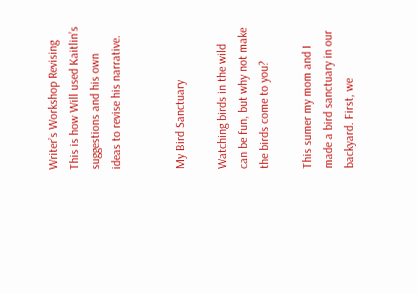Writer’s Workshop Revising This is how Will used Kaitlin’s suggestions and his own ideas to revise his narrative.


My Bird Sanctuary

Watching birds in the wild can be fun, but why not make the birds come to you?

This sumer my mom and I made a bird sanctuary in our backyard. First, we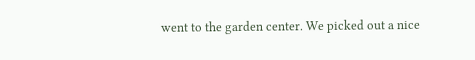went to the garden center. We picked out a nice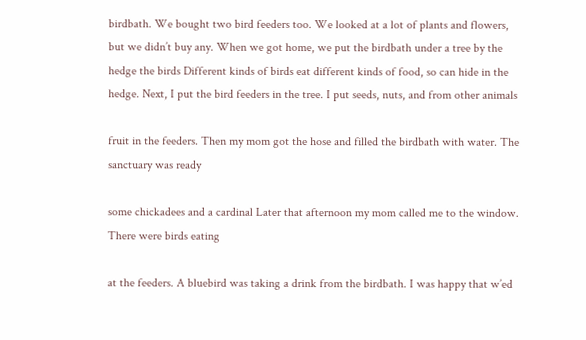birdbath. We bought two bird feeders too. We looked at a lot of plants and flowers, but we didn’t buy any. When we got home, we put the birdbath under a tree by the hedge the birds Different kinds of birds eat different kinds of food, so can hide in the hedge. Next, I put the bird feeders in the tree. I put seeds, nuts, and from other animals

fruit in the feeders. Then my mom got the hose and filled the birdbath with water. The sanctuary was ready

some chickadees and a cardinal Later that afternoon my mom called me to the window. There were birds eating

at the feeders. A bluebird was taking a drink from the birdbath. I was happy that w’ed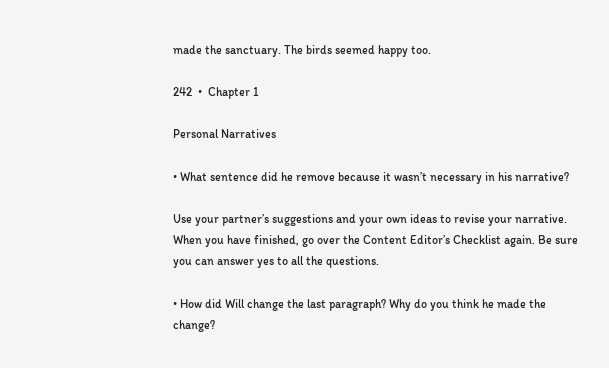made the sanctuary. The birds seemed happy too.

242  •  Chapter 1

Personal Narratives

• What sentence did he remove because it wasn’t necessary in his narrative?

Use your partner’s suggestions and your own ideas to revise your narrative. When you have finished, go over the Content Editor’s Checklist again. Be sure you can answer yes to all the questions.

• How did Will change the last paragraph? Why do you think he made the change?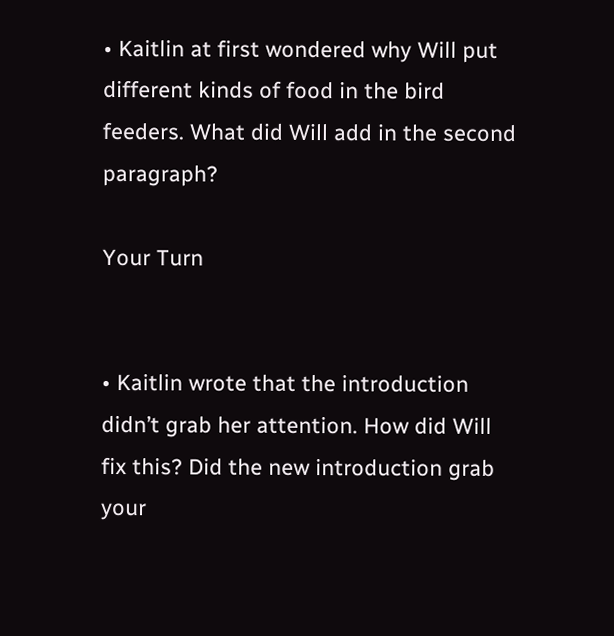• Kaitlin at first wondered why Will put different kinds of food in the bird feeders. What did Will add in the second paragraph?

Your Turn


• Kaitlin wrote that the introduction didn’t grab her attention. How did Will fix this? Did the new introduction grab your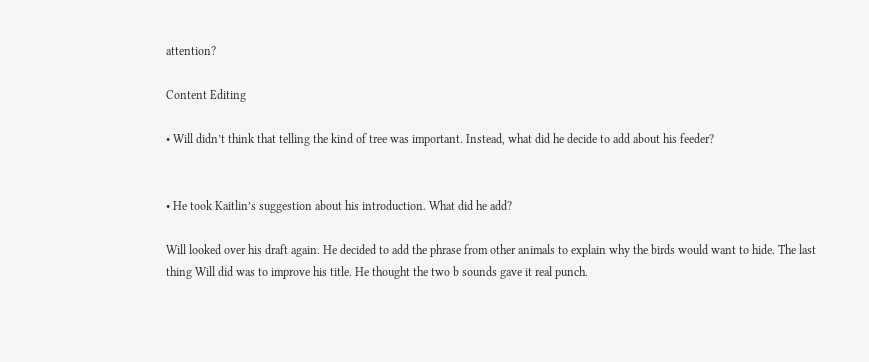attention?

Content Editing

• Will didn’t think that telling the kind of tree was important. Instead, what did he decide to add about his feeder?


• He took Kaitlin’s suggestion about his introduction. What did he add?

Will looked over his draft again. He decided to add the phrase from other animals to explain why the birds would want to hide. The last thing Will did was to improve his title. He thought the two b sounds gave it real punch.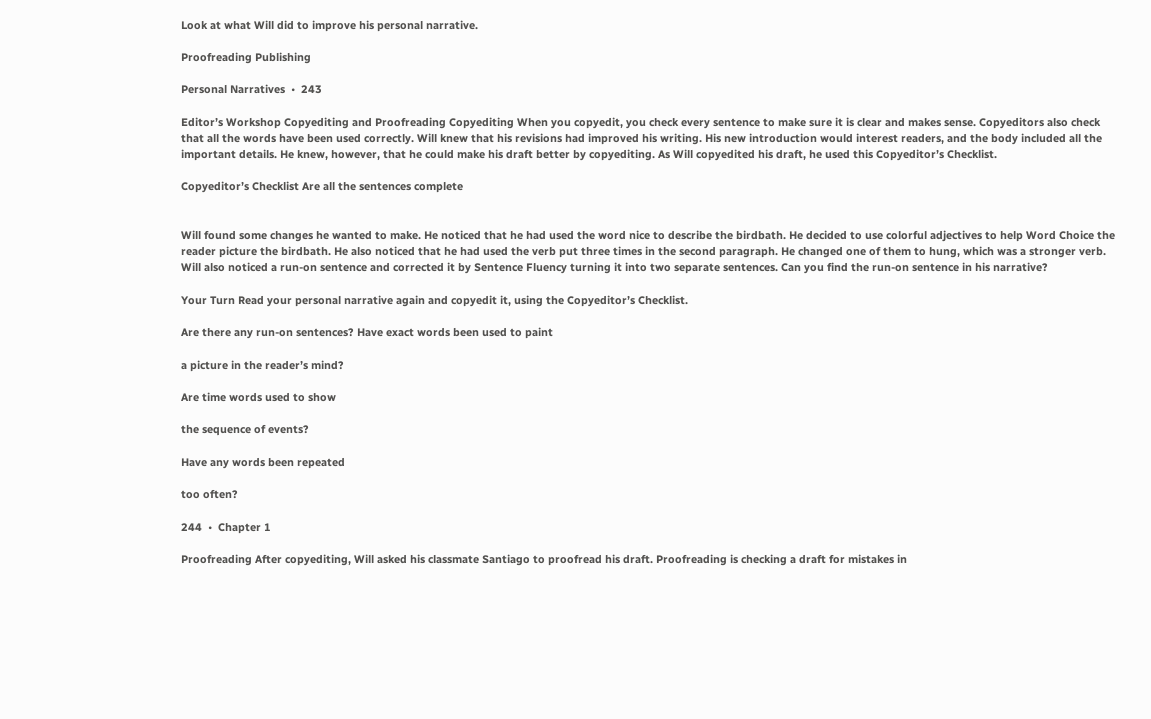Look at what Will did to improve his personal narrative.

Proofreading Publishing

Personal Narratives  •  243

Editor’s Workshop Copyediting and Proofreading Copyediting When you copyedit, you check every sentence to make sure it is clear and makes sense. Copyeditors also check that all the words have been used correctly. Will knew that his revisions had improved his writing. His new introduction would interest readers, and the body included all the important details. He knew, however, that he could make his draft better by copyediting. As Will copyedited his draft, he used this Copyeditor’s Checklist.

Copyeditor’s Checklist Are all the sentences complete


Will found some changes he wanted to make. He noticed that he had used the word nice to describe the birdbath. He decided to use colorful adjectives to help Word Choice the reader picture the birdbath. He also noticed that he had used the verb put three times in the second paragraph. He changed one of them to hung, which was a stronger verb. Will also noticed a run-on sentence and corrected it by Sentence Fluency turning it into two separate sentences. Can you find the run-on sentence in his narrative?

Your Turn Read your personal narrative again and copyedit it, using the Copyeditor’s Checklist.

Are there any run-on sentences? Have exact words been used to paint

a picture in the reader’s mind?

Are time words used to show

the sequence of events?

Have any words been repeated

too often?

244  •  Chapter 1

Proofreading After copyediting, Will asked his classmate Santiago to proofread his draft. Proofreading is checking a draft for mistakes in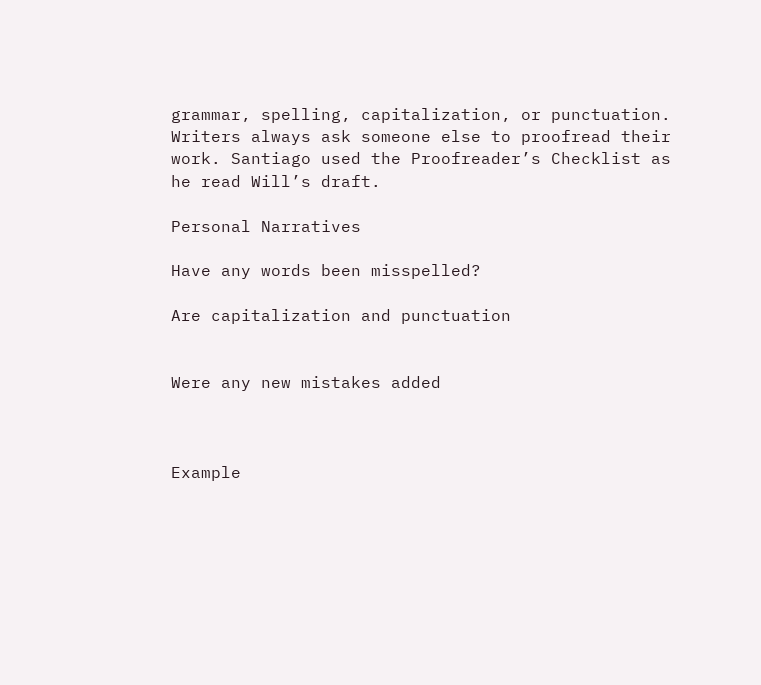grammar, spelling, capitalization, or punctuation. Writers always ask someone else to proofread their work. Santiago used the Proofreader’s Checklist as he read Will’s draft.

Personal Narratives

Have any words been misspelled?

Are capitalization and punctuation


Were any new mistakes added



Example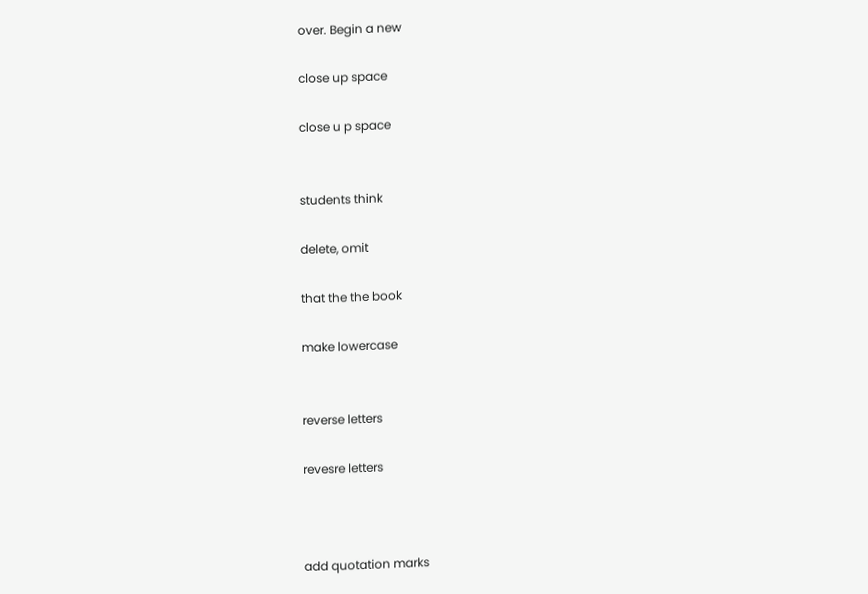over. Begin a new

close up space

close u p space


students think

delete, omit

that the the book

make lowercase


reverse letters

revesre letters



add quotation marks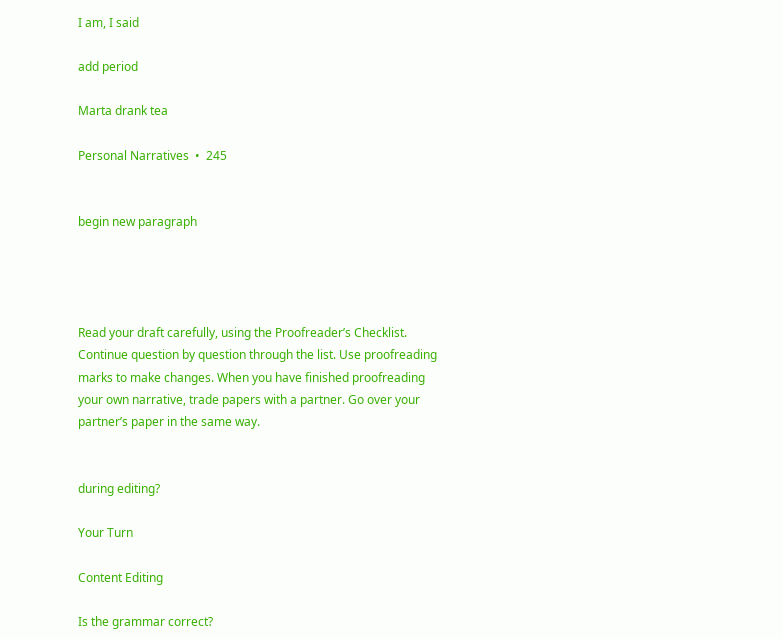I am, I said

add period

Marta drank tea

Personal Narratives  •  245


begin new paragraph




Read your draft carefully, using the Proofreader’s Checklist. Continue question by question through the list. Use proofreading marks to make changes. When you have finished proofreading your own narrative, trade papers with a partner. Go over your partner’s paper in the same way.


during editing?

Your Turn

Content Editing

Is the grammar correct?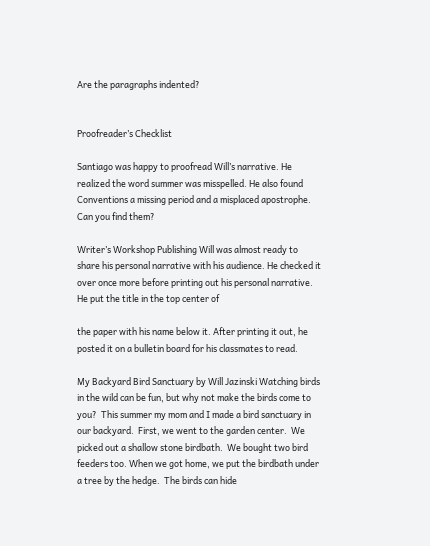Are the paragraphs indented?


Proofreader’s Checklist

Santiago was happy to proofread Will’s narrative. He realized the word summer was misspelled. He also found Conventions a missing period and a misplaced apostrophe. Can you find them?

Writer’s Workshop Publishing Will was almost ready to share his personal narrative with his audience. He checked it over once more before printing out his personal narrative. He put the title in the top center of

the paper with his name below it. After printing it out, he posted it on a bulletin board for his classmates to read.

My Backyard Bird Sanctuary by Will Jazinski Watching birds in the wild can be fun, but why not make the birds come to you?  This summer my mom and I made a bird sanctuary in our backyard.  First, we went to the garden center.  We picked out a shallow stone birdbath.  We bought two bird feeders too. When we got home, we put the birdbath under a tree by the hedge.  The birds can hide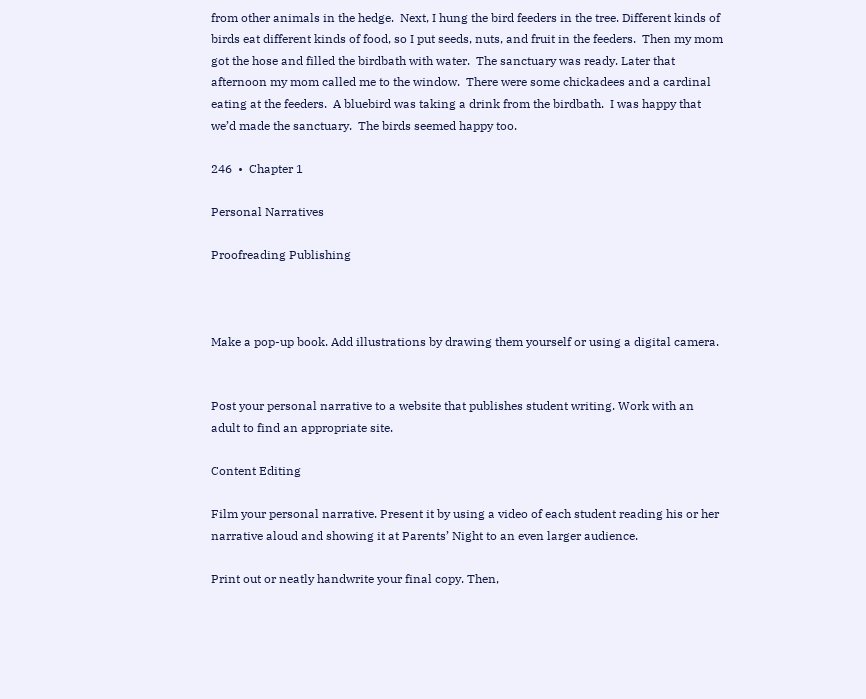from other animals in the hedge.  Next, I hung the bird feeders in the tree. Different kinds of birds eat different kinds of food, so I put seeds, nuts, and fruit in the feeders.  Then my mom got the hose and filled the birdbath with water.  The sanctuary was ready. Later that afternoon my mom called me to the window.  There were some chickadees and a cardinal eating at the feeders.  A bluebird was taking a drink from the birdbath.  I was happy that we’d made the sanctuary.  The birds seemed happy too.

246  •  Chapter 1

Personal Narratives

Proofreading Publishing



Make a pop-up book. Add illustrations by drawing them yourself or using a digital camera.


Post your personal narrative to a website that publishes student writing. Work with an adult to find an appropriate site.

Content Editing

Film your personal narrative. Present it by using a video of each student reading his or her narrative aloud and showing it at Parents’ Night to an even larger audience.

Print out or neatly handwrite your final copy. Then,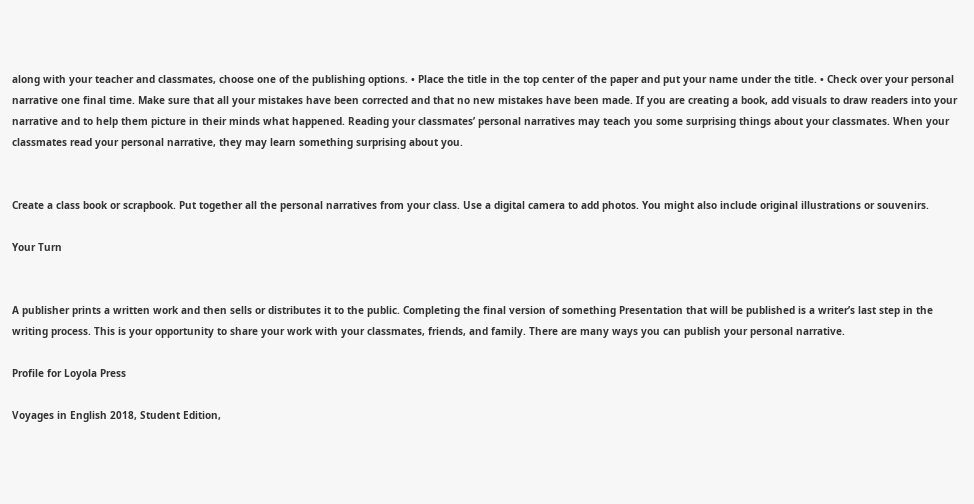along with your teacher and classmates, choose one of the publishing options. • Place the title in the top center of the paper and put your name under the title. • Check over your personal narrative one final time. Make sure that all your mistakes have been corrected and that no new mistakes have been made. If you are creating a book, add visuals to draw readers into your narrative and to help them picture in their minds what happened. Reading your classmates’ personal narratives may teach you some surprising things about your classmates. When your classmates read your personal narrative, they may learn something surprising about you.


Create a class book or scrapbook. Put together all the personal narratives from your class. Use a digital camera to add photos. You might also include original illustrations or souvenirs.

Your Turn


A publisher prints a written work and then sells or distributes it to the public. Completing the final version of something Presentation that will be published is a writer’s last step in the writing process. This is your opportunity to share your work with your classmates, friends, and family. There are many ways you can publish your personal narrative.

Profile for Loyola Press

Voyages in English 2018, Student Edition,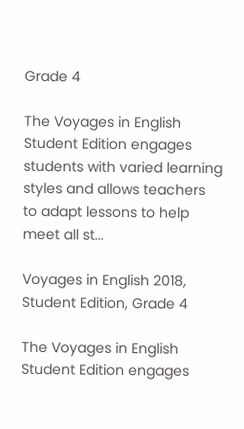Grade 4

The Voyages in English Student Edition engages students with varied learning styles and allows teachers to adapt lessons to help meet all st...

Voyages in English 2018, Student Edition, Grade 4

The Voyages in English Student Edition engages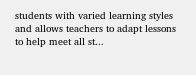students with varied learning styles and allows teachers to adapt lessons to help meet all st...